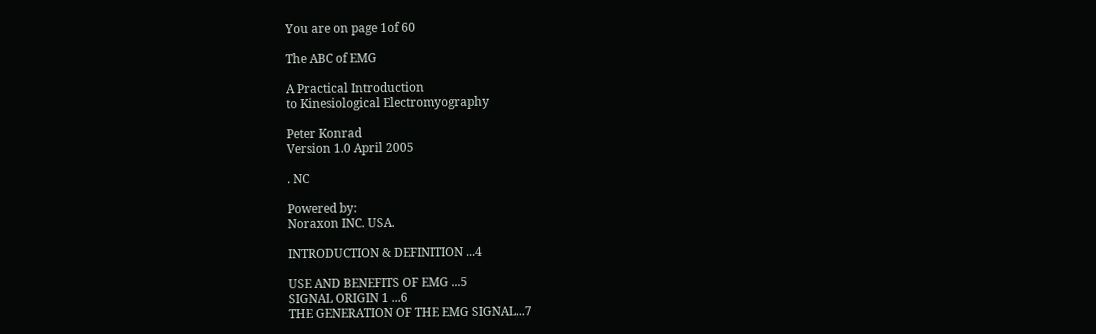You are on page 1of 60

The ABC of EMG

A Practical Introduction
to Kinesiological Electromyography

Peter Konrad
Version 1.0 April 2005

. NC

Powered by:
Noraxon INC. USA.

INTRODUCTION & DEFINITION ...4

USE AND BENEFITS OF EMG ...5
SIGNAL ORIGIN 1 ...6
THE GENERATION OF THE EMG SIGNAL...7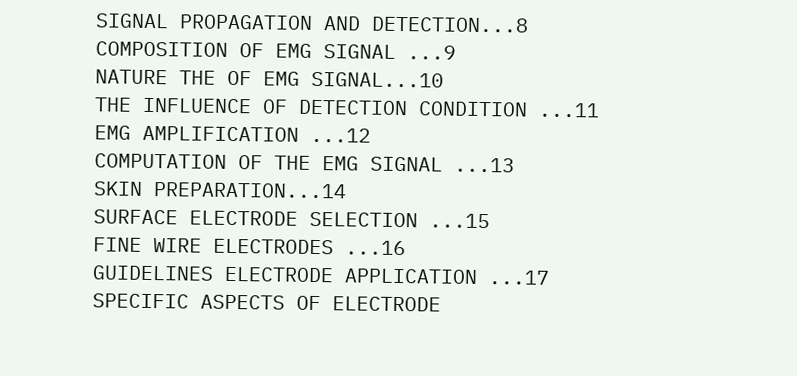SIGNAL PROPAGATION AND DETECTION...8
COMPOSITION OF EMG SIGNAL ...9
NATURE THE OF EMG SIGNAL...10
THE INFLUENCE OF DETECTION CONDITION ...11
EMG AMPLIFICATION ...12
COMPUTATION OF THE EMG SIGNAL ...13
SKIN PREPARATION...14
SURFACE ELECTRODE SELECTION ...15
FINE WIRE ELECTRODES ...16
GUIDELINES ELECTRODE APPLICATION ...17
SPECIFIC ASPECTS OF ELECTRODE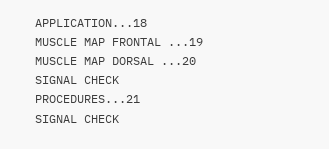APPLICATION...18
MUSCLE MAP FRONTAL ...19
MUSCLE MAP DORSAL ...20
SIGNAL CHECK PROCEDURES...21
SIGNAL CHECK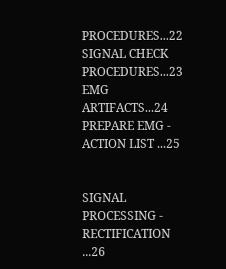PROCEDURES...22
SIGNAL CHECK PROCEDURES...23
EMG ARTIFACTS...24
PREPARE EMG - ACTION LIST ...25


SIGNAL PROCESSING - RECTIFICATION ...26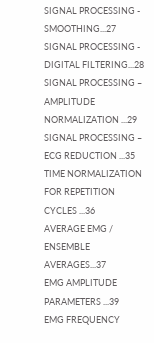SIGNAL PROCESSING - SMOOTHING...27
SIGNAL PROCESSING - DIGITAL FILTERING...28
SIGNAL PROCESSING – AMPLITUDE NORMALIZATION ...29
SIGNAL PROCESSING – ECG REDUCTION ...35
TIME NORMALIZATION FOR REPETITION CYCLES ...36
AVERAGE EMG / ENSEMBLE AVERAGES...37
EMG AMPLITUDE PARAMETERS ...39
EMG FREQUENCY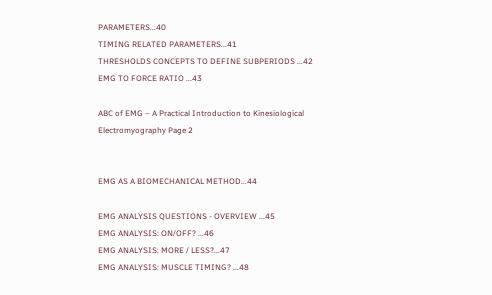PARAMETERS...40
TIMING RELATED PARAMETERS...41
THRESHOLDS CONCEPTS TO DEFINE SUBPERIODS ...42
EMG TO FORCE RATIO ...43

ABC of EMG – A Practical Introduction to Kinesiological Electromyography Page 2


EMG AS A BIOMECHANICAL METHOD...44

EMG ANALYSIS QUESTIONS - OVERVIEW ...45
EMG ANALYSIS: ON/OFF? ...46
EMG ANALYSIS: MORE / LESS?...47
EMG ANALYSIS: MUSCLE TIMING? ...48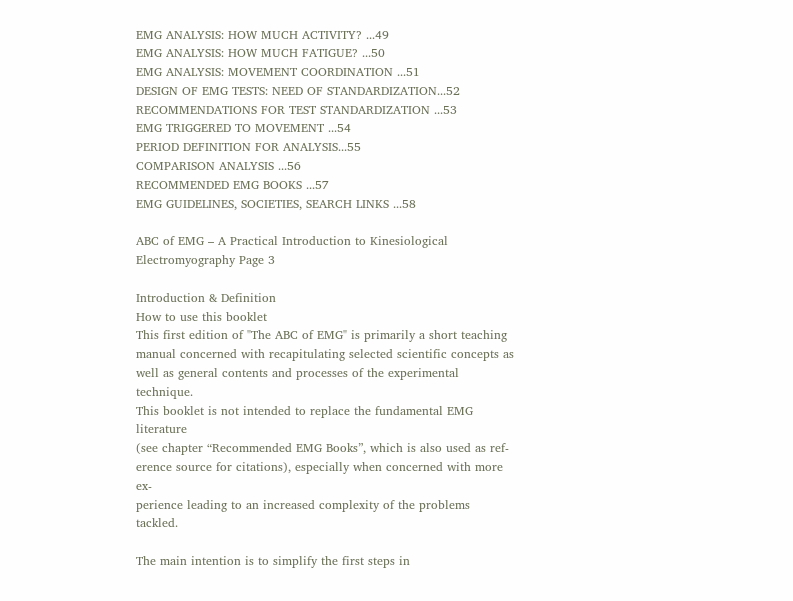EMG ANALYSIS: HOW MUCH ACTIVITY? ...49
EMG ANALYSIS: HOW MUCH FATIGUE? ...50
EMG ANALYSIS: MOVEMENT COORDINATION ...51
DESIGN OF EMG TESTS: NEED OF STANDARDIZATION...52
RECOMMENDATIONS FOR TEST STANDARDIZATION ...53
EMG TRIGGERED TO MOVEMENT ...54
PERIOD DEFINITION FOR ANALYSIS...55
COMPARISON ANALYSIS ...56
RECOMMENDED EMG BOOKS ...57
EMG GUIDELINES, SOCIETIES, SEARCH LINKS ...58

ABC of EMG – A Practical Introduction to Kinesiological Electromyography Page 3

Introduction & Definition
How to use this booklet
This first edition of "The ABC of EMG" is primarily a short teaching
manual concerned with recapitulating selected scientific concepts as
well as general contents and processes of the experimental technique.
This booklet is not intended to replace the fundamental EMG literature
(see chapter “Recommended EMG Books”, which is also used as ref-
erence source for citations), especially when concerned with more ex-
perience leading to an increased complexity of the problems tackled.

The main intention is to simplify the first steps in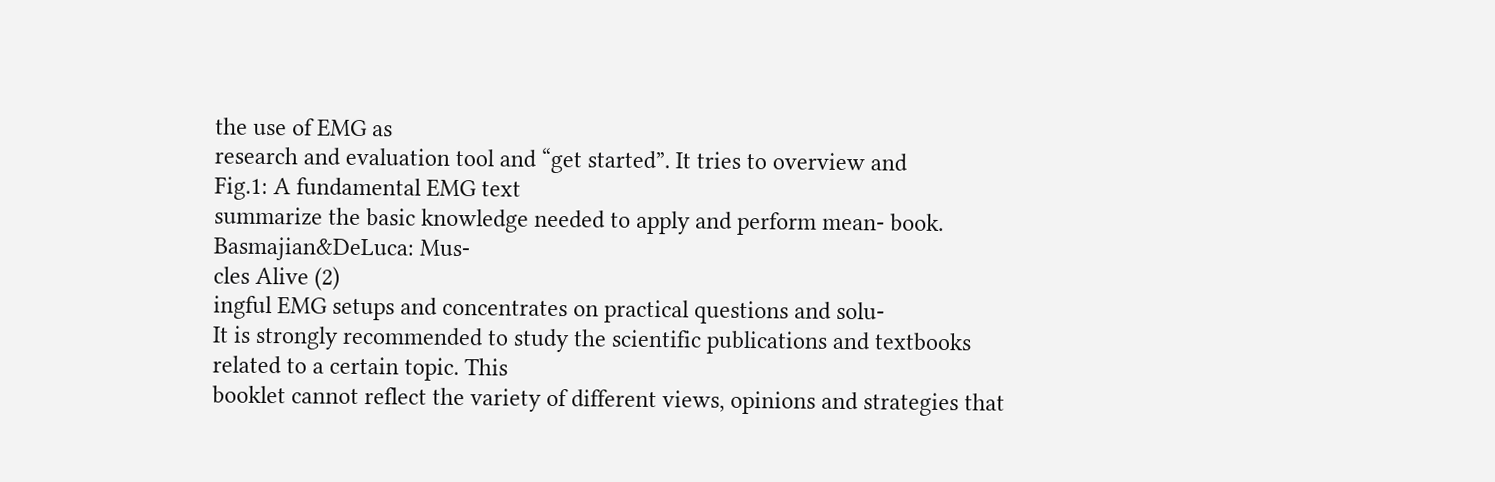the use of EMG as
research and evaluation tool and “get started”. It tries to overview and
Fig.1: A fundamental EMG text
summarize the basic knowledge needed to apply and perform mean- book. Basmajian&DeLuca: Mus-
cles Alive (2)
ingful EMG setups and concentrates on practical questions and solu-
It is strongly recommended to study the scientific publications and textbooks related to a certain topic. This
booklet cannot reflect the variety of different views, opinions and strategies that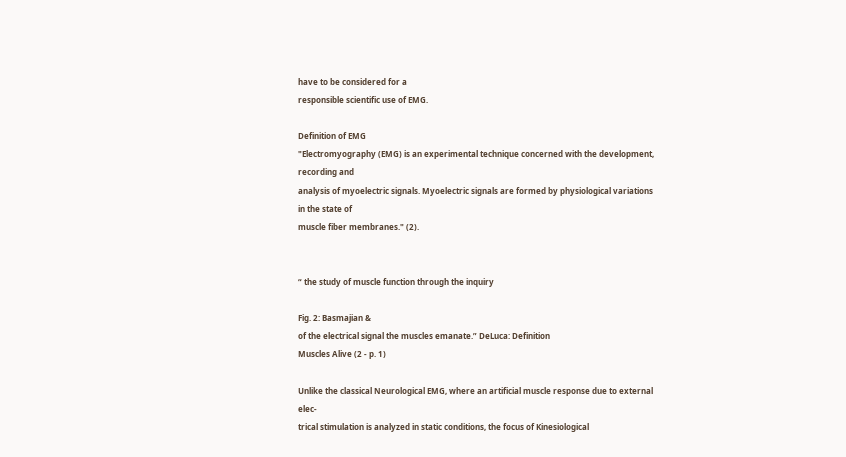have to be considered for a
responsible scientific use of EMG.

Definition of EMG
"Electromyography (EMG) is an experimental technique concerned with the development, recording and
analysis of myoelectric signals. Myoelectric signals are formed by physiological variations in the state of
muscle fiber membranes." (2).


“ the study of muscle function through the inquiry

Fig. 2: Basmajian &
of the electrical signal the muscles emanate.” DeLuca: Definition
Muscles Alive (2 - p. 1)

Unlike the classical Neurological EMG, where an artificial muscle response due to external elec-
trical stimulation is analyzed in static conditions, the focus of Kinesiological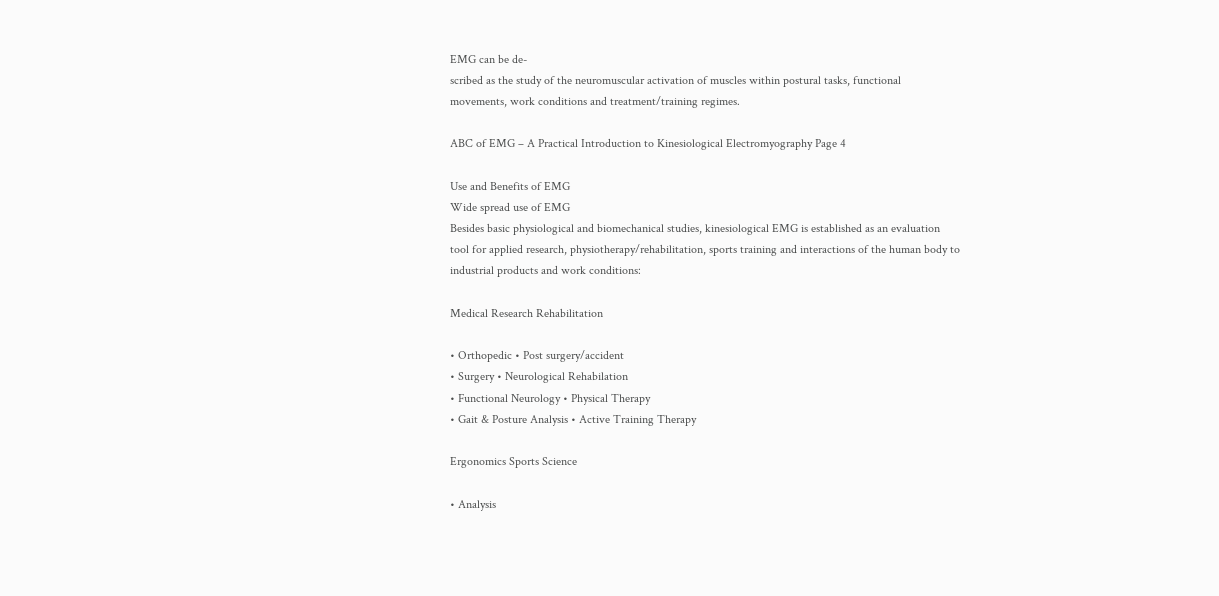EMG can be de-
scribed as the study of the neuromuscular activation of muscles within postural tasks, functional
movements, work conditions and treatment/training regimes.

ABC of EMG – A Practical Introduction to Kinesiological Electromyography Page 4

Use and Benefits of EMG
Wide spread use of EMG
Besides basic physiological and biomechanical studies, kinesiological EMG is established as an evaluation
tool for applied research, physiotherapy/rehabilitation, sports training and interactions of the human body to
industrial products and work conditions:

Medical Research Rehabilitation

• Orthopedic • Post surgery/accident
• Surgery • Neurological Rehabilation
• Functional Neurology • Physical Therapy
• Gait & Posture Analysis • Active Training Therapy

Ergonomics Sports Science

• Analysis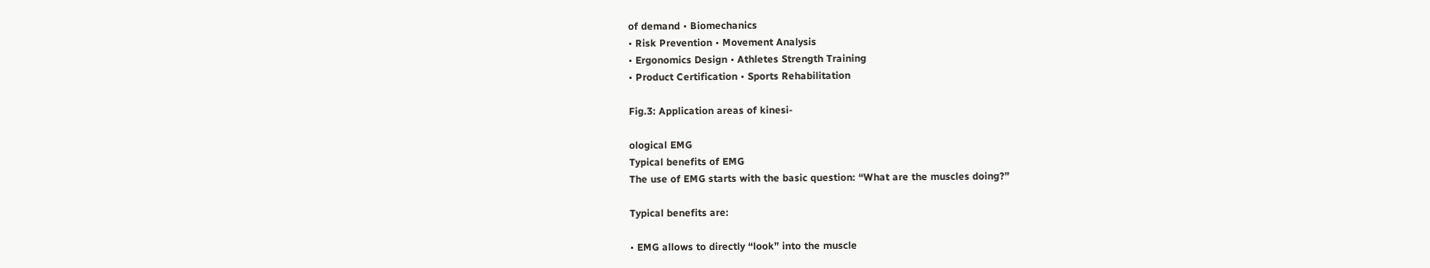of demand • Biomechanics
• Risk Prevention • Movement Analysis
• Ergonomics Design • Athletes Strength Training
• Product Certification • Sports Rehabilitation

Fig.3: Application areas of kinesi-

ological EMG
Typical benefits of EMG
The use of EMG starts with the basic question: “What are the muscles doing?”

Typical benefits are:

• EMG allows to directly “look” into the muscle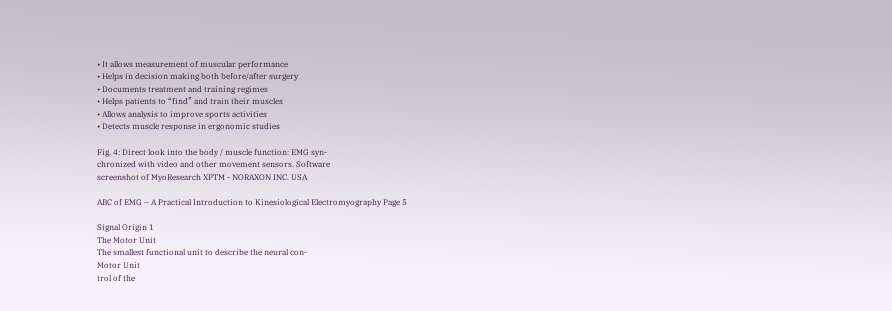• It allows measurement of muscular performance
• Helps in decision making both before/after surgery
• Documents treatment and training regimes
• Helps patients to “find” and train their muscles
• Allows analysis to improve sports activities
• Detects muscle response in ergonomic studies

Fig. 4: Direct look into the body / muscle function: EMG syn-
chronized with video and other movement sensors. Software
screenshot of MyoResearch XPTM - NORAXON INC. USA

ABC of EMG – A Practical Introduction to Kinesiological Electromyography Page 5

Signal Origin 1
The Motor Unit
The smallest functional unit to describe the neural con-
Motor Unit
trol of the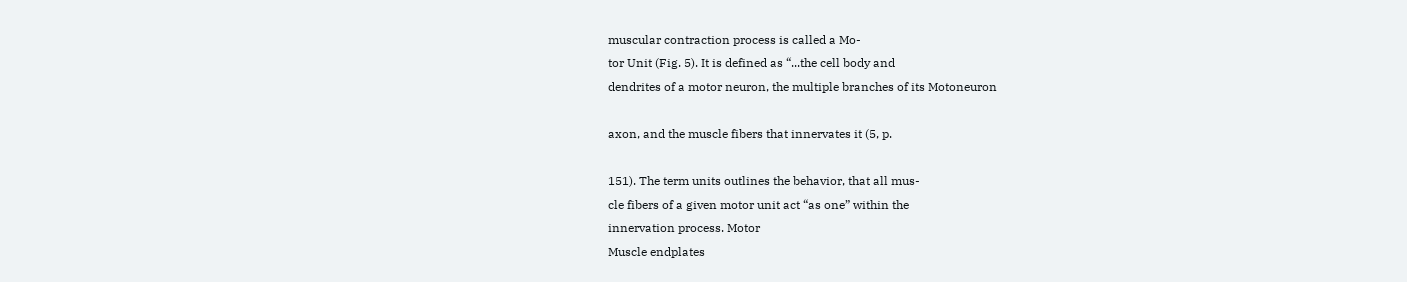muscular contraction process is called a Mo-
tor Unit (Fig. 5). It is defined as “...the cell body and
dendrites of a motor neuron, the multiple branches of its Motoneuron

axon, and the muscle fibers that innervates it (5, p.

151). The term units outlines the behavior, that all mus-
cle fibers of a given motor unit act “as one” within the
innervation process. Motor
Muscle endplates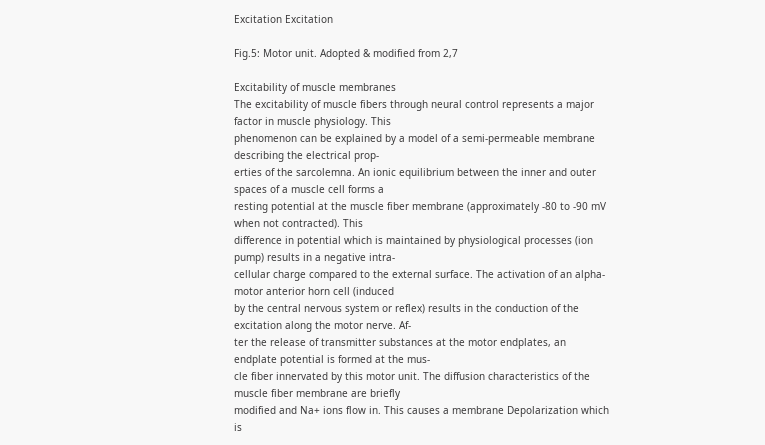Excitation Excitation

Fig.5: Motor unit. Adopted & modified from 2,7

Excitability of muscle membranes
The excitability of muscle fibers through neural control represents a major factor in muscle physiology. This
phenomenon can be explained by a model of a semi-permeable membrane describing the electrical prop-
erties of the sarcolemna. An ionic equilibrium between the inner and outer spaces of a muscle cell forms a
resting potential at the muscle fiber membrane (approximately -80 to -90 mV when not contracted). This
difference in potential which is maintained by physiological processes (ion pump) results in a negative intra-
cellular charge compared to the external surface. The activation of an alpha-motor anterior horn cell (induced
by the central nervous system or reflex) results in the conduction of the excitation along the motor nerve. Af-
ter the release of transmitter substances at the motor endplates, an endplate potential is formed at the mus-
cle fiber innervated by this motor unit. The diffusion characteristics of the muscle fiber membrane are briefly
modified and Na+ ions flow in. This causes a membrane Depolarization which is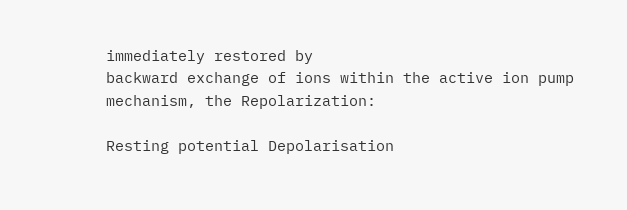immediately restored by
backward exchange of ions within the active ion pump mechanism, the Repolarization:

Resting potential Depolarisation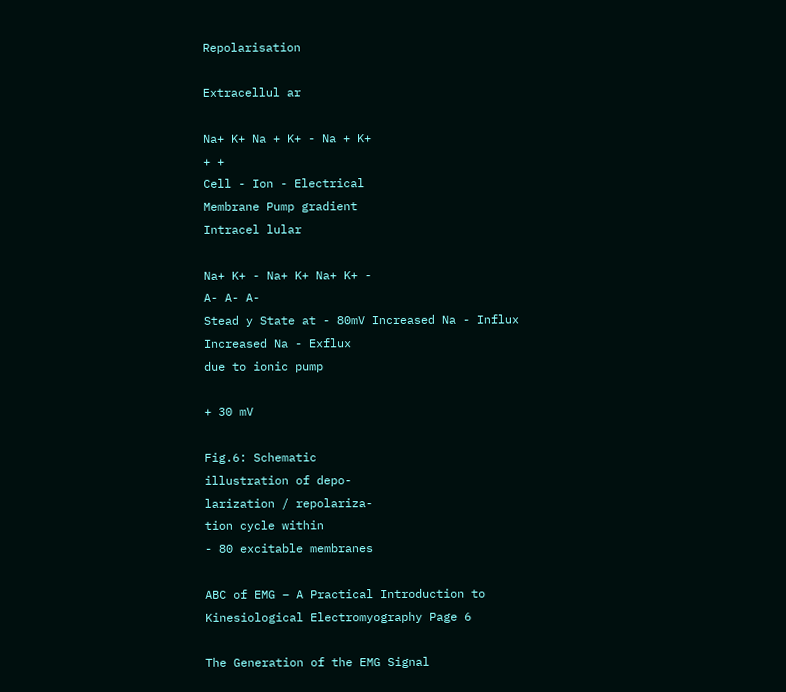Repolarisation

Extracellul ar

Na+ K+ Na + K+ - Na + K+
+ +
Cell - Ion - Electrical
Membrane Pump gradient
Intracel lular

Na+ K+ - Na+ K+ Na+ K+ -
A- A- A-
Stead y State at - 80mV Increased Na - Influx Increased Na - Exflux
due to ionic pump

+ 30 mV

Fig.6: Schematic
illustration of depo-
larization / repolariza-
tion cycle within
- 80 excitable membranes

ABC of EMG – A Practical Introduction to Kinesiological Electromyography Page 6

The Generation of the EMG Signal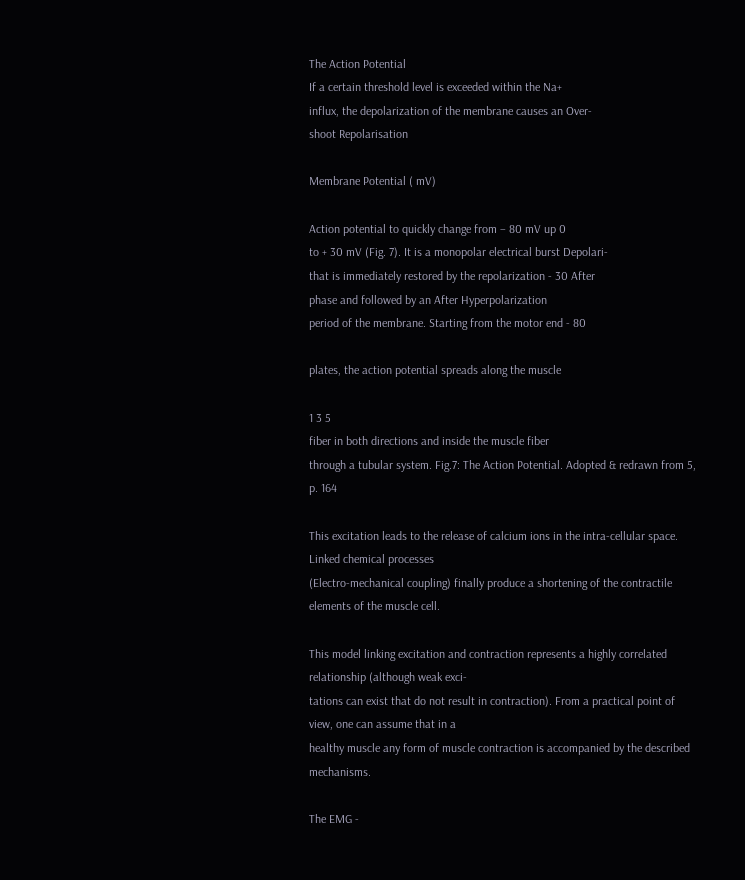The Action Potential
If a certain threshold level is exceeded within the Na+
influx, the depolarization of the membrane causes an Over-
shoot Repolarisation

Membrane Potential ( mV)

Action potential to quickly change from – 80 mV up 0
to + 30 mV (Fig. 7). It is a monopolar electrical burst Depolari-
that is immediately restored by the repolarization - 30 After
phase and followed by an After Hyperpolarization
period of the membrane. Starting from the motor end - 80

plates, the action potential spreads along the muscle

1 3 5
fiber in both directions and inside the muscle fiber
through a tubular system. Fig.7: The Action Potential. Adopted & redrawn from 5, p. 164

This excitation leads to the release of calcium ions in the intra-cellular space. Linked chemical processes
(Electro-mechanical coupling) finally produce a shortening of the contractile elements of the muscle cell.

This model linking excitation and contraction represents a highly correlated relationship (although weak exci-
tations can exist that do not result in contraction). From a practical point of view, one can assume that in a
healthy muscle any form of muscle contraction is accompanied by the described mechanisms.

The EMG -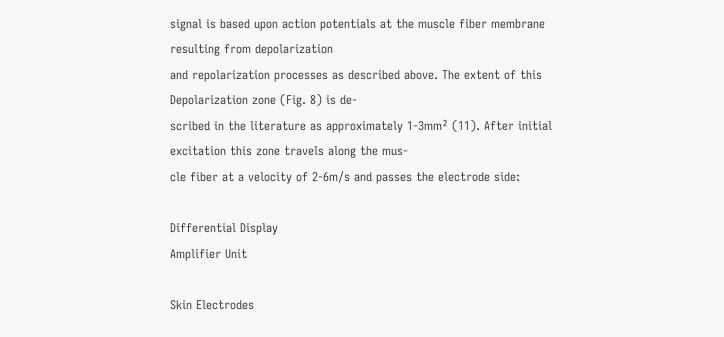signal is based upon action potentials at the muscle fiber membrane resulting from depolarization
and repolarization processes as described above. The extent of this Depolarization zone (Fig. 8) is de-
scribed in the literature as approximately 1-3mm² (11). After initial excitation this zone travels along the mus-
cle fiber at a velocity of 2-6m/s and passes the electrode side:

Differential Display
Amplifier Unit

Skin Electrodes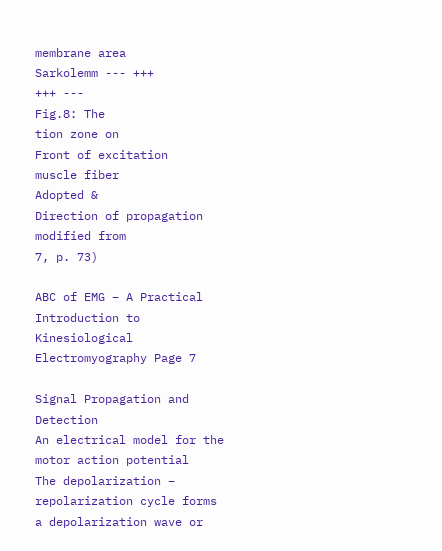membrane area
Sarkolemm --- +++
+++ ---
Fig.8: The
tion zone on
Front of excitation
muscle fiber
Adopted &
Direction of propagation
modified from
7, p. 73)

ABC of EMG – A Practical Introduction to Kinesiological Electromyography Page 7

Signal Propagation and Detection
An electrical model for the motor action potential
The depolarization – repolarization cycle forms a depolarization wave or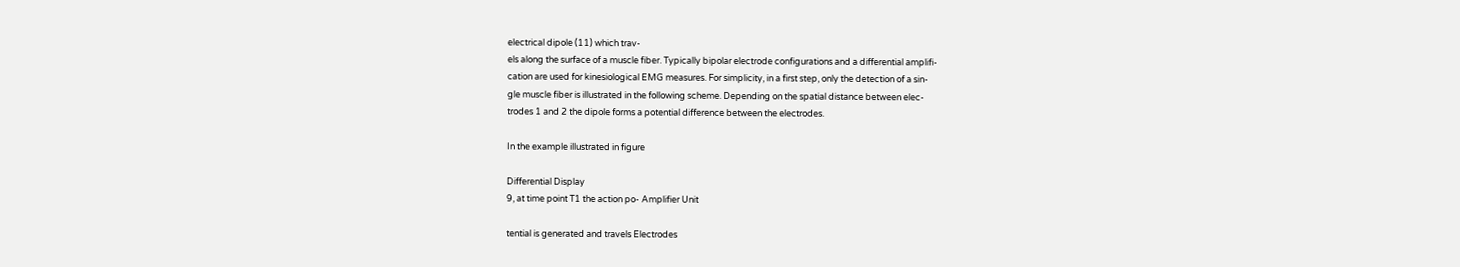electrical dipole (11) which trav-
els along the surface of a muscle fiber. Typically bipolar electrode configurations and a differential amplifi-
cation are used for kinesiological EMG measures. For simplicity, in a first step, only the detection of a sin-
gle muscle fiber is illustrated in the following scheme. Depending on the spatial distance between elec-
trodes 1 and 2 the dipole forms a potential difference between the electrodes.

In the example illustrated in figure

Differential Display
9, at time point T1 the action po- Amplifier Unit

tential is generated and travels Electrodes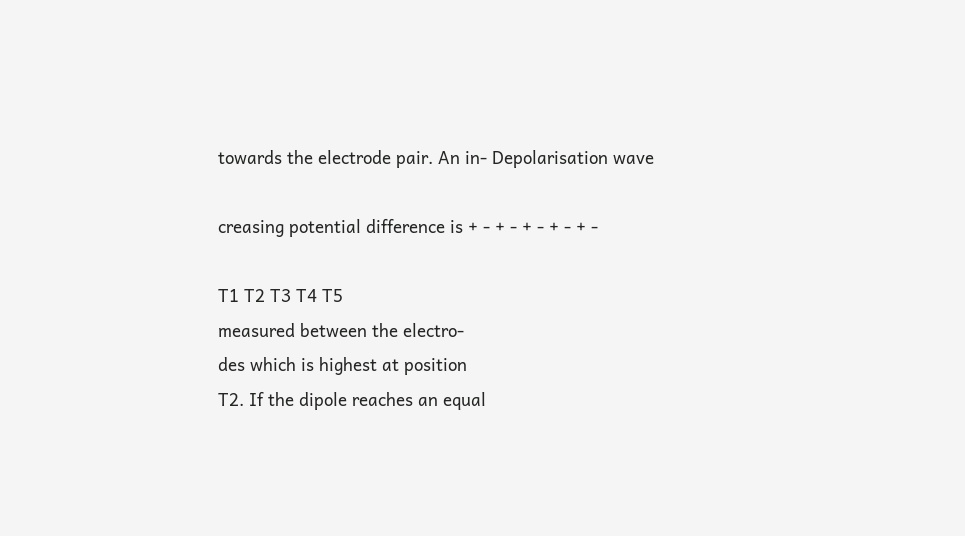towards the electrode pair. An in- Depolarisation wave

creasing potential difference is + - + - + - + - + -

T1 T2 T3 T4 T5
measured between the electro-
des which is highest at position
T2. If the dipole reaches an equal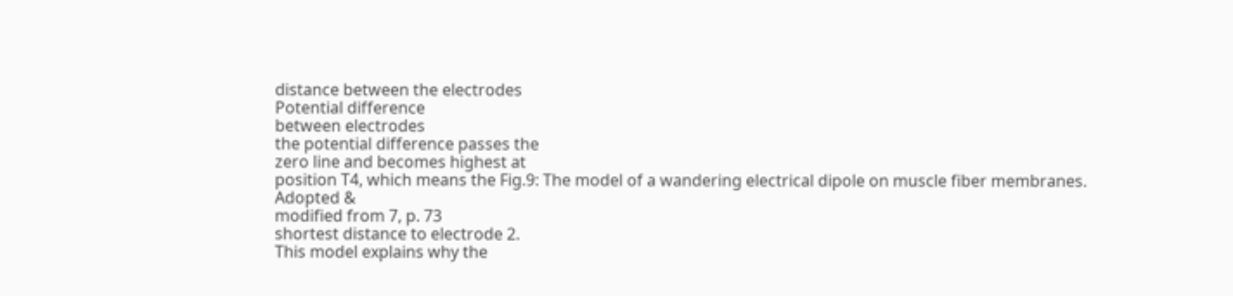distance between the electrodes
Potential difference
between electrodes
the potential difference passes the
zero line and becomes highest at
position T4, which means the Fig.9: The model of a wandering electrical dipole on muscle fiber membranes. Adopted &
modified from 7, p. 73
shortest distance to electrode 2.
This model explains why the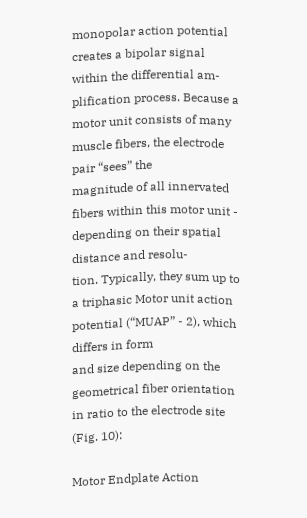monopolar action potential creates a bipolar signal within the differential am-
plification process. Because a motor unit consists of many muscle fibers, the electrode pair “sees” the
magnitude of all innervated fibers within this motor unit - depending on their spatial distance and resolu-
tion. Typically, they sum up to a triphasic Motor unit action potential (“MUAP” - 2), which differs in form
and size depending on the geometrical fiber orientation in ratio to the electrode site (Fig. 10):

Motor Endplate Action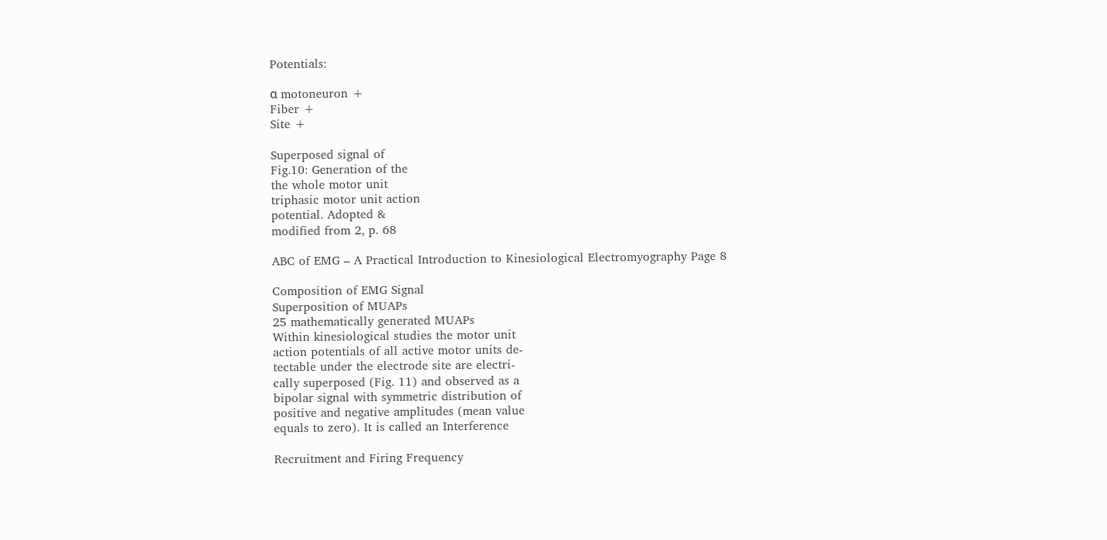Potentials:

α motoneuron +
Fiber +
Site +

Superposed signal of
Fig.10: Generation of the
the whole motor unit
triphasic motor unit action
potential. Adopted &
modified from 2, p. 68

ABC of EMG – A Practical Introduction to Kinesiological Electromyography Page 8

Composition of EMG Signal
Superposition of MUAPs
25 mathematically generated MUAPs
Within kinesiological studies the motor unit
action potentials of all active motor units de-
tectable under the electrode site are electri-
cally superposed (Fig. 11) and observed as a
bipolar signal with symmetric distribution of
positive and negative amplitudes (mean value
equals to zero). It is called an Interference

Recruitment and Firing Frequency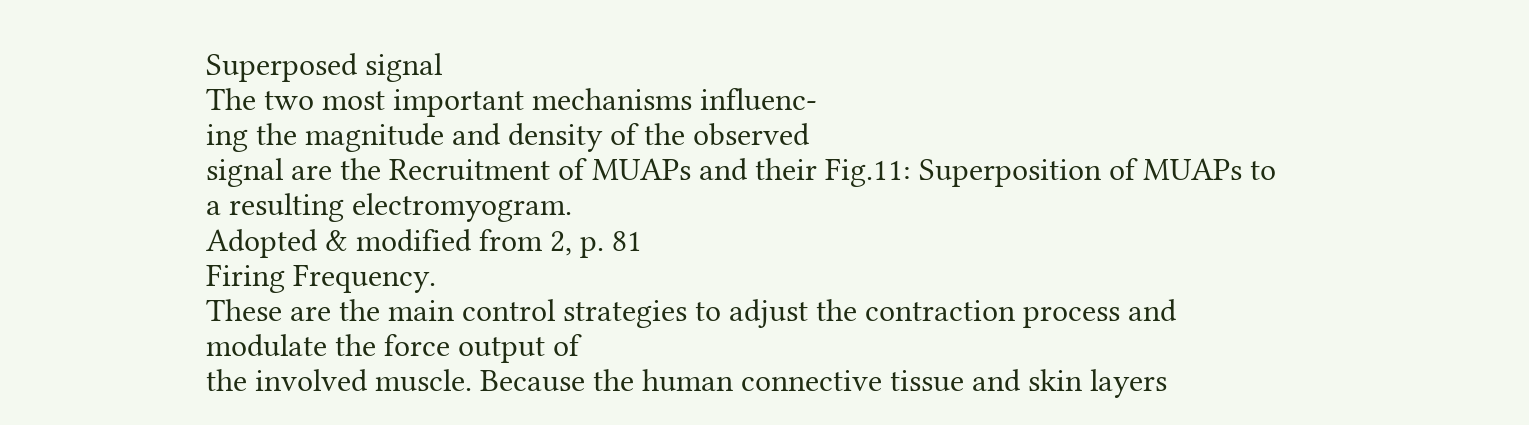Superposed signal
The two most important mechanisms influenc-
ing the magnitude and density of the observed
signal are the Recruitment of MUAPs and their Fig.11: Superposition of MUAPs to a resulting electromyogram.
Adopted & modified from 2, p. 81
Firing Frequency.
These are the main control strategies to adjust the contraction process and modulate the force output of
the involved muscle. Because the human connective tissue and skin layers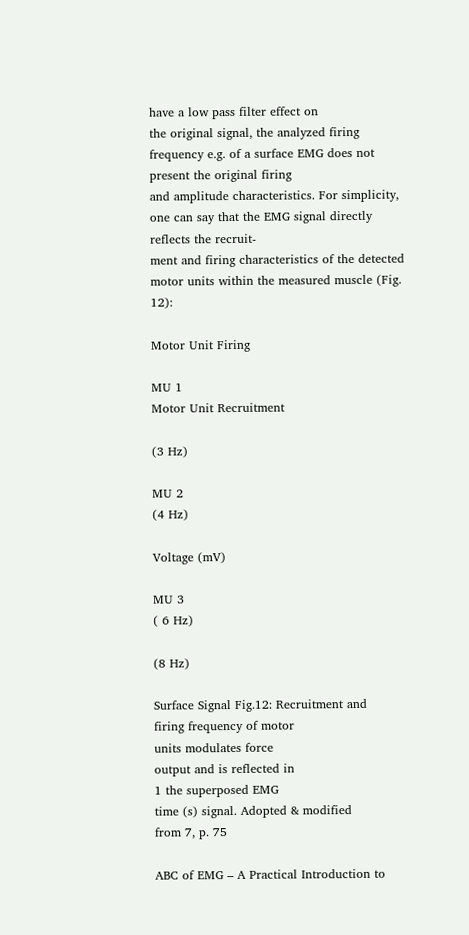have a low pass filter effect on
the original signal, the analyzed firing frequency e.g. of a surface EMG does not present the original firing
and amplitude characteristics. For simplicity, one can say that the EMG signal directly reflects the recruit-
ment and firing characteristics of the detected motor units within the measured muscle (Fig. 12):

Motor Unit Firing

MU 1
Motor Unit Recruitment

(3 Hz)

MU 2
(4 Hz)

Voltage (mV)

MU 3
( 6 Hz)

(8 Hz)

Surface Signal Fig.12: Recruitment and
firing frequency of motor
units modulates force
output and is reflected in
1 the superposed EMG
time (s) signal. Adopted & modified
from 7, p. 75

ABC of EMG – A Practical Introduction to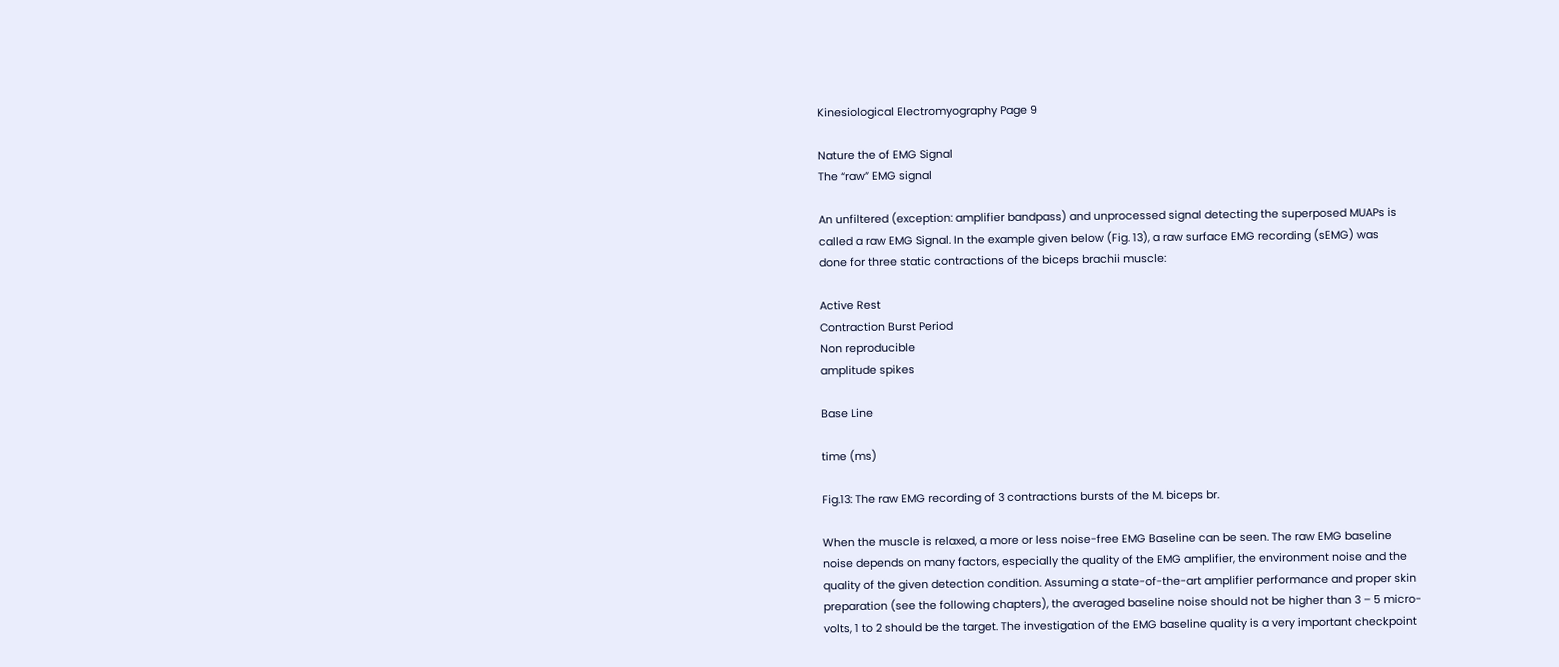Kinesiological Electromyography Page 9

Nature the of EMG Signal
The “raw” EMG signal

An unfiltered (exception: amplifier bandpass) and unprocessed signal detecting the superposed MUAPs is
called a raw EMG Signal. In the example given below (Fig. 13), a raw surface EMG recording (sEMG) was
done for three static contractions of the biceps brachii muscle:

Active Rest
Contraction Burst Period
Non reproducible
amplitude spikes

Base Line

time (ms)

Fig.13: The raw EMG recording of 3 contractions bursts of the M. biceps br.

When the muscle is relaxed, a more or less noise-free EMG Baseline can be seen. The raw EMG baseline
noise depends on many factors, especially the quality of the EMG amplifier, the environment noise and the
quality of the given detection condition. Assuming a state-of-the-art amplifier performance and proper skin
preparation (see the following chapters), the averaged baseline noise should not be higher than 3 – 5 micro-
volts, 1 to 2 should be the target. The investigation of the EMG baseline quality is a very important checkpoint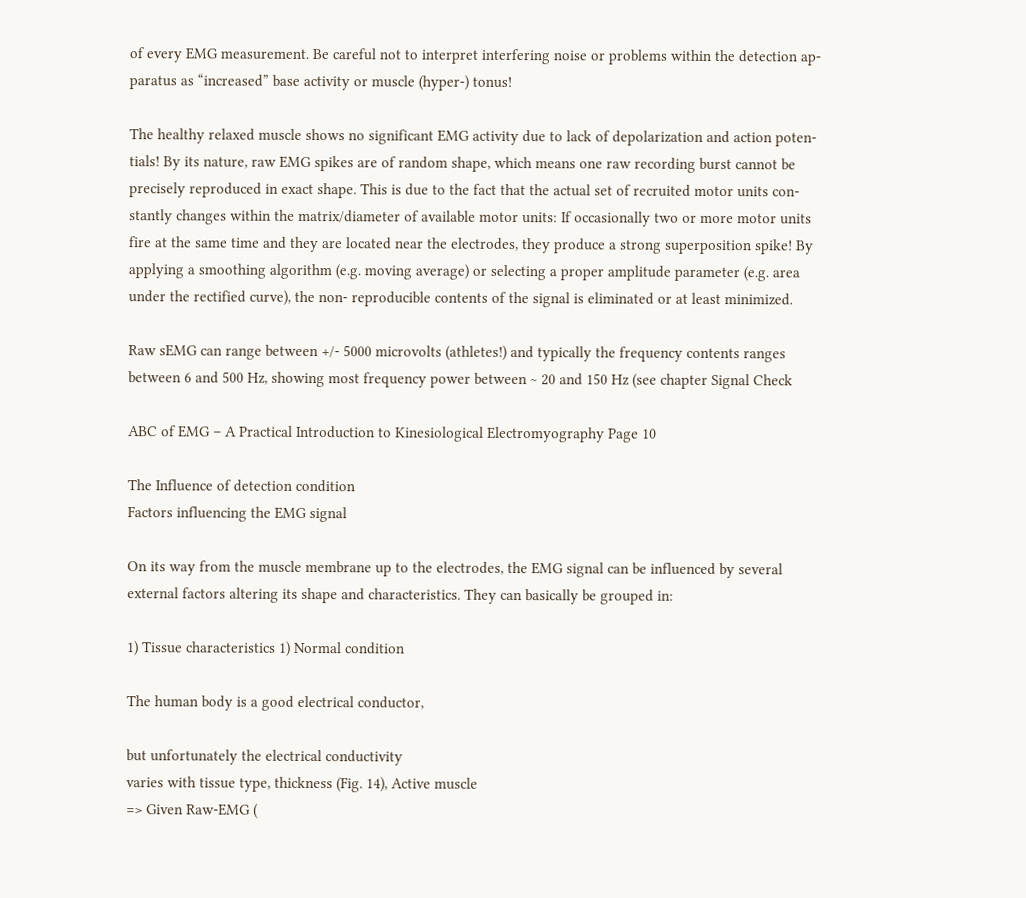of every EMG measurement. Be careful not to interpret interfering noise or problems within the detection ap-
paratus as “increased” base activity or muscle (hyper-) tonus!

The healthy relaxed muscle shows no significant EMG activity due to lack of depolarization and action poten-
tials! By its nature, raw EMG spikes are of random shape, which means one raw recording burst cannot be
precisely reproduced in exact shape. This is due to the fact that the actual set of recruited motor units con-
stantly changes within the matrix/diameter of available motor units: If occasionally two or more motor units
fire at the same time and they are located near the electrodes, they produce a strong superposition spike! By
applying a smoothing algorithm (e.g. moving average) or selecting a proper amplitude parameter (e.g. area
under the rectified curve), the non- reproducible contents of the signal is eliminated or at least minimized.

Raw sEMG can range between +/- 5000 microvolts (athletes!) and typically the frequency contents ranges
between 6 and 500 Hz, showing most frequency power between ~ 20 and 150 Hz (see chapter Signal Check

ABC of EMG – A Practical Introduction to Kinesiological Electromyography Page 10

The Influence of detection condition
Factors influencing the EMG signal

On its way from the muscle membrane up to the electrodes, the EMG signal can be influenced by several
external factors altering its shape and characteristics. They can basically be grouped in:

1) Tissue characteristics 1) Normal condition

The human body is a good electrical conductor,

but unfortunately the electrical conductivity
varies with tissue type, thickness (Fig. 14), Active muscle
=> Given Raw-EMG (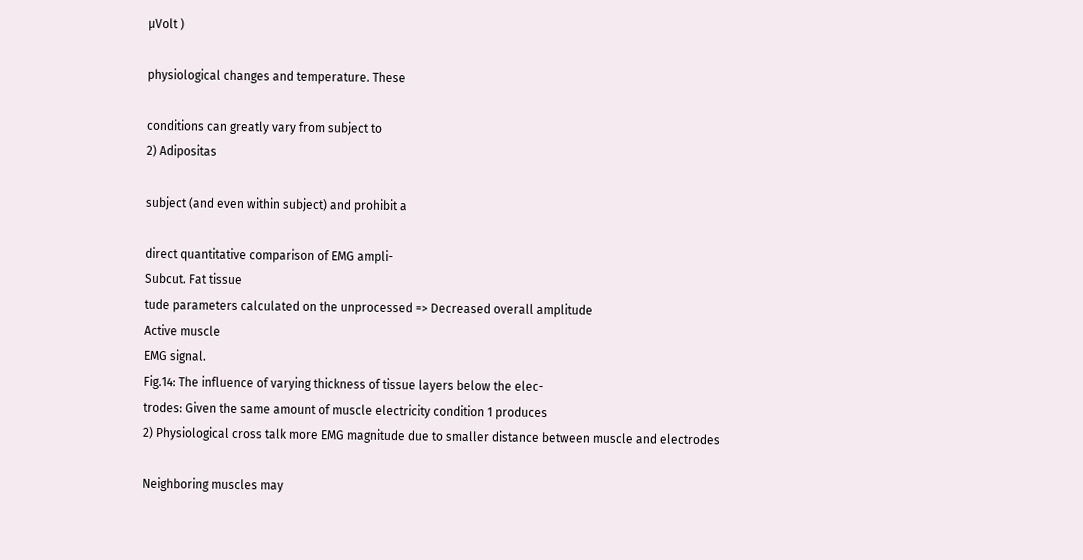µVolt )

physiological changes and temperature. These

conditions can greatly vary from subject to
2) Adipositas

subject (and even within subject) and prohibit a

direct quantitative comparison of EMG ampli-
Subcut. Fat tissue
tude parameters calculated on the unprocessed => Decreased overall amplitude
Active muscle
EMG signal.
Fig.14: The influence of varying thickness of tissue layers below the elec-
trodes: Given the same amount of muscle electricity condition 1 produces
2) Physiological cross talk more EMG magnitude due to smaller distance between muscle and electrodes

Neighboring muscles may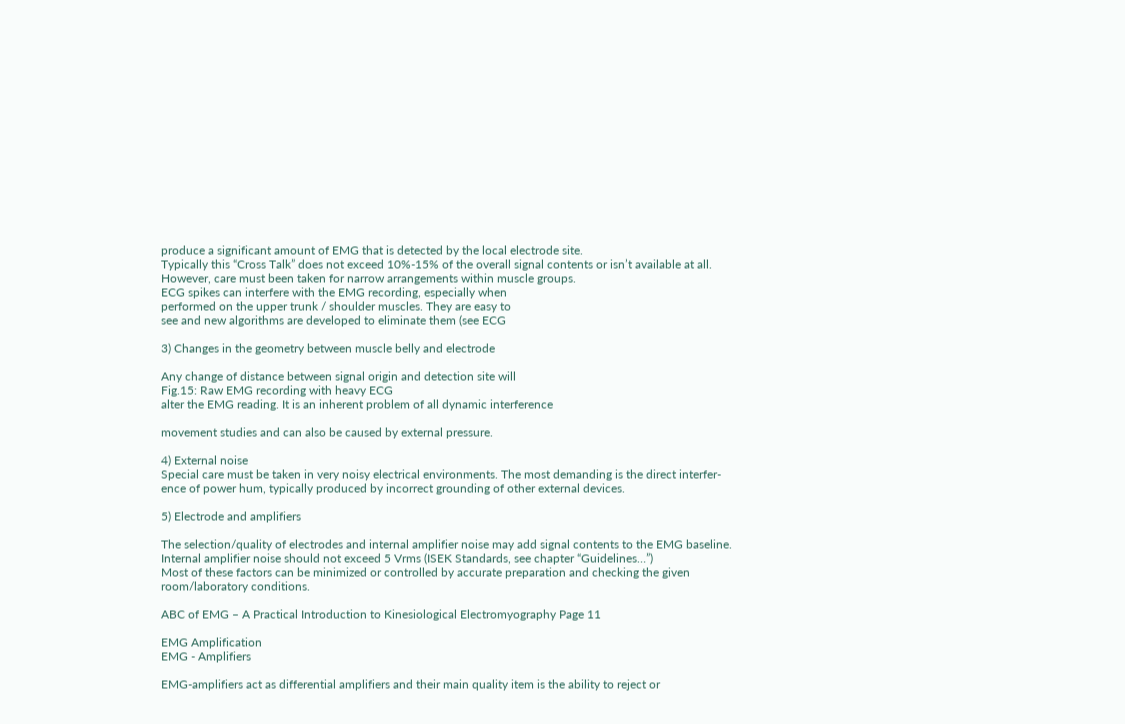produce a significant amount of EMG that is detected by the local electrode site.
Typically this “Cross Talk” does not exceed 10%-15% of the overall signal contents or isn’t available at all.
However, care must been taken for narrow arrangements within muscle groups.
ECG spikes can interfere with the EMG recording, especially when
performed on the upper trunk / shoulder muscles. They are easy to
see and new algorithms are developed to eliminate them (see ECG

3) Changes in the geometry between muscle belly and electrode

Any change of distance between signal origin and detection site will
Fig.15: Raw EMG recording with heavy ECG
alter the EMG reading. It is an inherent problem of all dynamic interference

movement studies and can also be caused by external pressure.

4) External noise
Special care must be taken in very noisy electrical environments. The most demanding is the direct interfer-
ence of power hum, typically produced by incorrect grounding of other external devices.

5) Electrode and amplifiers

The selection/quality of electrodes and internal amplifier noise may add signal contents to the EMG baseline.
Internal amplifier noise should not exceed 5 Vrms (ISEK Standards, see chapter “Guidelines…”)
Most of these factors can be minimized or controlled by accurate preparation and checking the given
room/laboratory conditions.

ABC of EMG – A Practical Introduction to Kinesiological Electromyography Page 11

EMG Amplification
EMG - Amplifiers

EMG-amplifiers act as differential amplifiers and their main quality item is the ability to reject or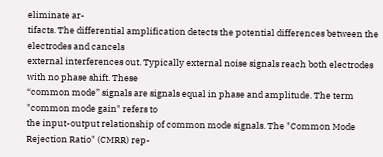eliminate ar-
tifacts. The differential amplification detects the potential differences between the electrodes and cancels
external interferences out. Typically external noise signals reach both electrodes with no phase shift. These
“common mode” signals are signals equal in phase and amplitude. The term "common mode gain" refers to
the input-output relationship of common mode signals. The "Common Mode Rejection Ratio" (CMRR) rep-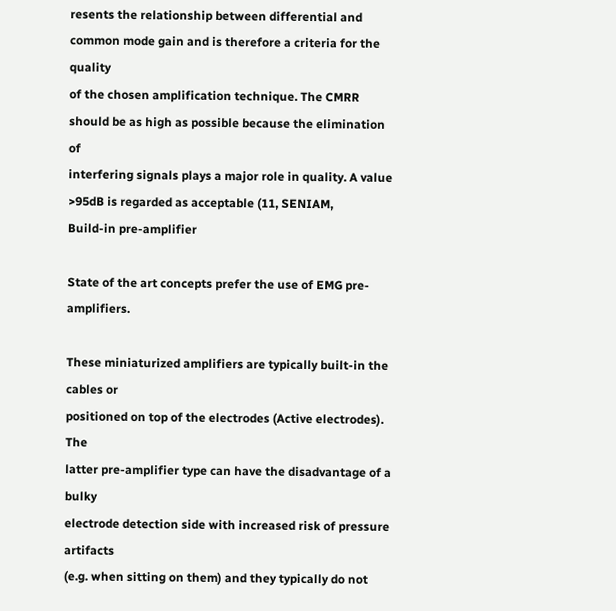resents the relationship between differential and common mode gain and is therefore a criteria for the quality
of the chosen amplification technique. The CMRR should be as high as possible because the elimination of
interfering signals plays a major role in quality. A value >95dB is regarded as acceptable (11, SENIAM,
Build-in pre-amplifier

State of the art concepts prefer the use of EMG pre-amplifiers.

These miniaturized amplifiers are typically built-in the cables or
positioned on top of the electrodes (Active electrodes). The
latter pre-amplifier type can have the disadvantage of a bulky
electrode detection side with increased risk of pressure artifacts
(e.g. when sitting on them) and they typically do not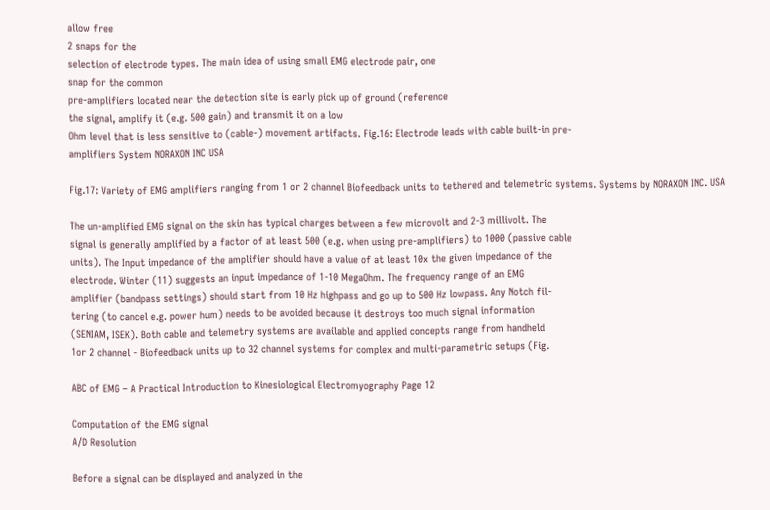allow free
2 snaps for the
selection of electrode types. The main idea of using small EMG electrode pair, one
snap for the common
pre-amplifiers located near the detection site is early pick up of ground (reference
the signal, amplify it (e.g. 500 gain) and transmit it on a low
Ohm level that is less sensitive to (cable-) movement artifacts. Fig.16: Electrode leads with cable built-in pre-
amplifiers System NORAXON INC USA

Fig.17: Variety of EMG amplifiers ranging from 1 or 2 channel Biofeedback units to tethered and telemetric systems. Systems by NORAXON INC. USA

The un-amplified EMG signal on the skin has typical charges between a few microvolt and 2-3 millivolt. The
signal is generally amplified by a factor of at least 500 (e.g. when using pre-amplifiers) to 1000 (passive cable
units). The Input impedance of the amplifier should have a value of at least 10x the given impedance of the
electrode. Winter (11) suggests an input impedance of 1-10 MegaOhm. The frequency range of an EMG
amplifier (bandpass settings) should start from 10 Hz highpass and go up to 500 Hz lowpass. Any Notch fil-
tering (to cancel e.g. power hum) needs to be avoided because it destroys too much signal information
(SENIAM, ISEK). Both cable and telemetry systems are available and applied concepts range from handheld
1or 2 channel - Biofeedback units up to 32 channel systems for complex and multi-parametric setups (Fig.

ABC of EMG – A Practical Introduction to Kinesiological Electromyography Page 12

Computation of the EMG signal
A/D Resolution

Before a signal can be displayed and analyzed in the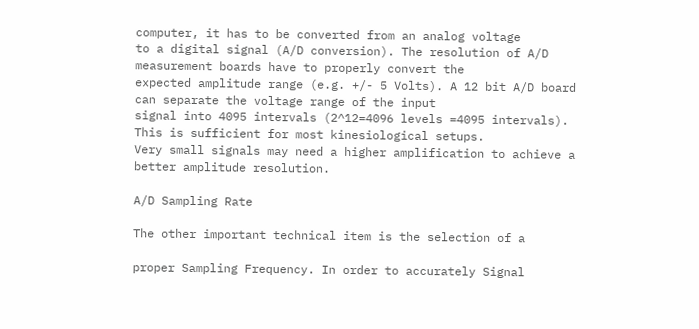computer, it has to be converted from an analog voltage
to a digital signal (A/D conversion). The resolution of A/D measurement boards have to properly convert the
expected amplitude range (e.g. +/- 5 Volts). A 12 bit A/D board can separate the voltage range of the input
signal into 4095 intervals (2^12=4096 levels =4095 intervals). This is sufficient for most kinesiological setups.
Very small signals may need a higher amplification to achieve a better amplitude resolution.

A/D Sampling Rate

The other important technical item is the selection of a

proper Sampling Frequency. In order to accurately Signal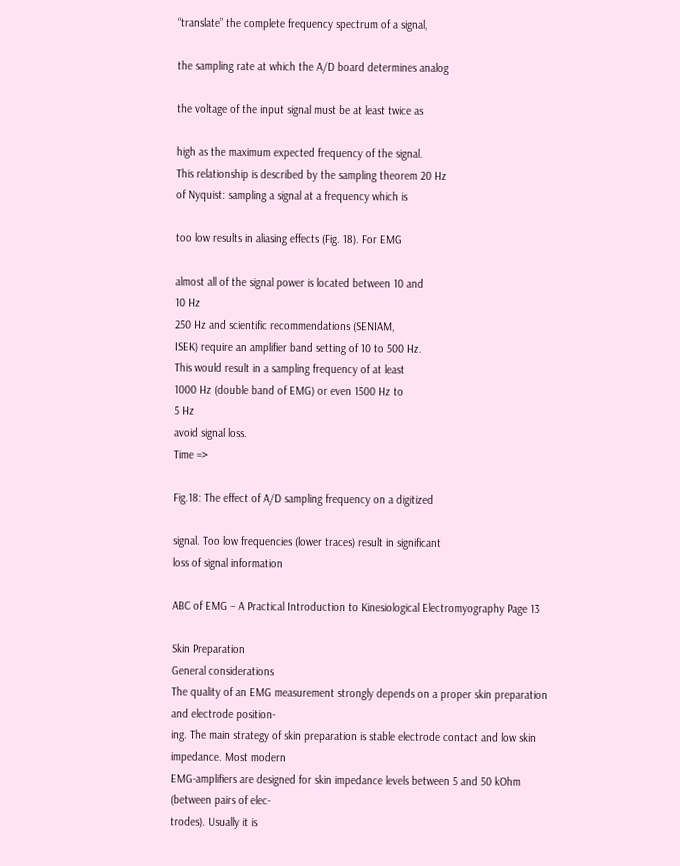“translate” the complete frequency spectrum of a signal,

the sampling rate at which the A/D board determines analog

the voltage of the input signal must be at least twice as

high as the maximum expected frequency of the signal.
This relationship is described by the sampling theorem 20 Hz
of Nyquist: sampling a signal at a frequency which is

too low results in aliasing effects (Fig. 18). For EMG

almost all of the signal power is located between 10 and
10 Hz
250 Hz and scientific recommendations (SENIAM,
ISEK) require an amplifier band setting of 10 to 500 Hz.
This would result in a sampling frequency of at least
1000 Hz (double band of EMG) or even 1500 Hz to
5 Hz
avoid signal loss.
Time =>

Fig.18: The effect of A/D sampling frequency on a digitized

signal. Too low frequencies (lower traces) result in significant
loss of signal information

ABC of EMG – A Practical Introduction to Kinesiological Electromyography Page 13

Skin Preparation
General considerations
The quality of an EMG measurement strongly depends on a proper skin preparation and electrode position-
ing. The main strategy of skin preparation is stable electrode contact and low skin impedance. Most modern
EMG-amplifiers are designed for skin impedance levels between 5 and 50 kOhm (between pairs of elec-
trodes). Usually it is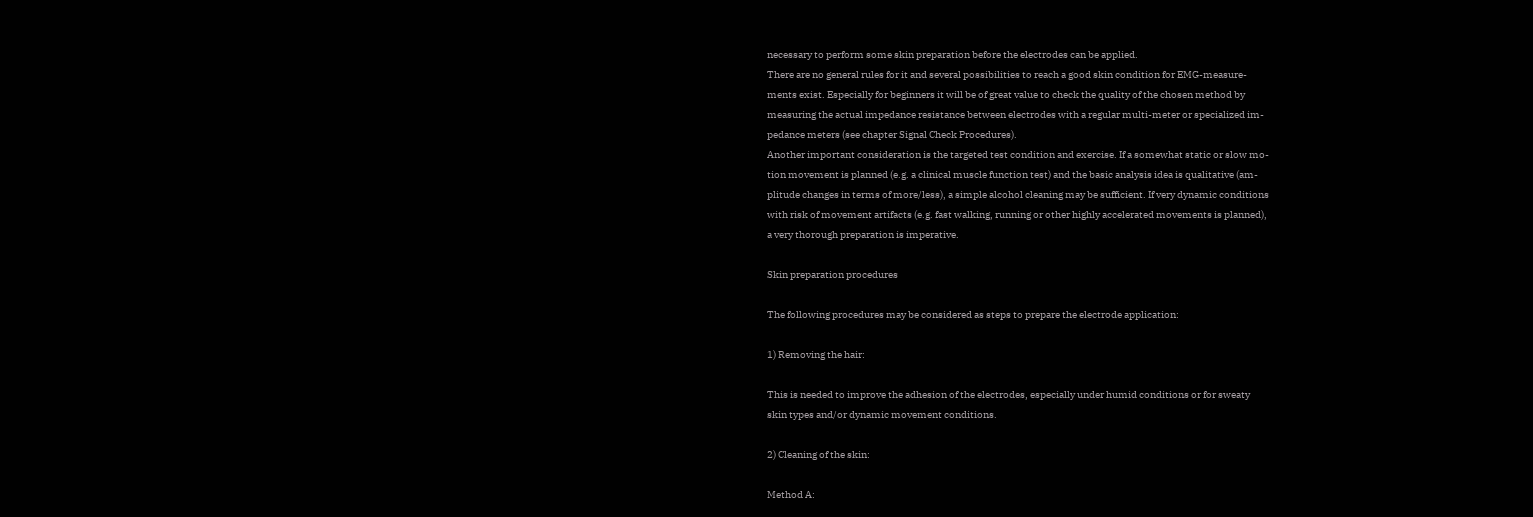necessary to perform some skin preparation before the electrodes can be applied.
There are no general rules for it and several possibilities to reach a good skin condition for EMG-measure-
ments exist. Especially for beginners it will be of great value to check the quality of the chosen method by
measuring the actual impedance resistance between electrodes with a regular multi-meter or specialized im-
pedance meters (see chapter Signal Check Procedures).
Another important consideration is the targeted test condition and exercise. If a somewhat static or slow mo-
tion movement is planned (e.g. a clinical muscle function test) and the basic analysis idea is qualitative (am-
plitude changes in terms of more/less), a simple alcohol cleaning may be sufficient. If very dynamic conditions
with risk of movement artifacts (e.g. fast walking, running or other highly accelerated movements is planned),
a very thorough preparation is imperative.

Skin preparation procedures

The following procedures may be considered as steps to prepare the electrode application:

1) Removing the hair:

This is needed to improve the adhesion of the electrodes, especially under humid conditions or for sweaty
skin types and/or dynamic movement conditions.

2) Cleaning of the skin:

Method A: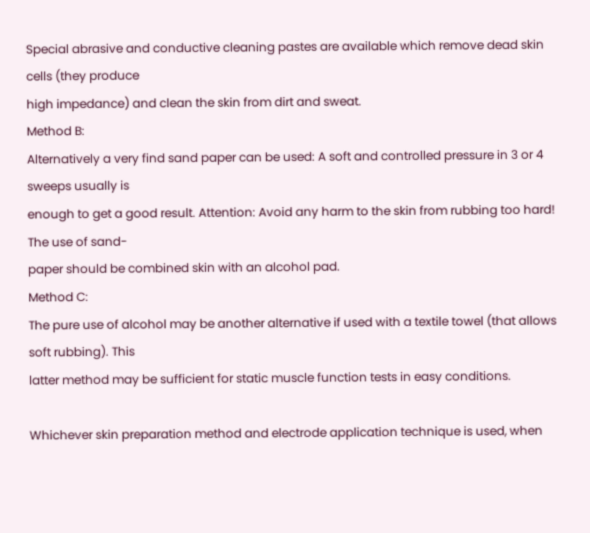Special abrasive and conductive cleaning pastes are available which remove dead skin cells (they produce
high impedance) and clean the skin from dirt and sweat.
Method B:
Alternatively a very find sand paper can be used: A soft and controlled pressure in 3 or 4 sweeps usually is
enough to get a good result. Attention: Avoid any harm to the skin from rubbing too hard! The use of sand-
paper should be combined skin with an alcohol pad.
Method C:
The pure use of alcohol may be another alternative if used with a textile towel (that allows soft rubbing). This
latter method may be sufficient for static muscle function tests in easy conditions.

Whichever skin preparation method and electrode application technique is used, when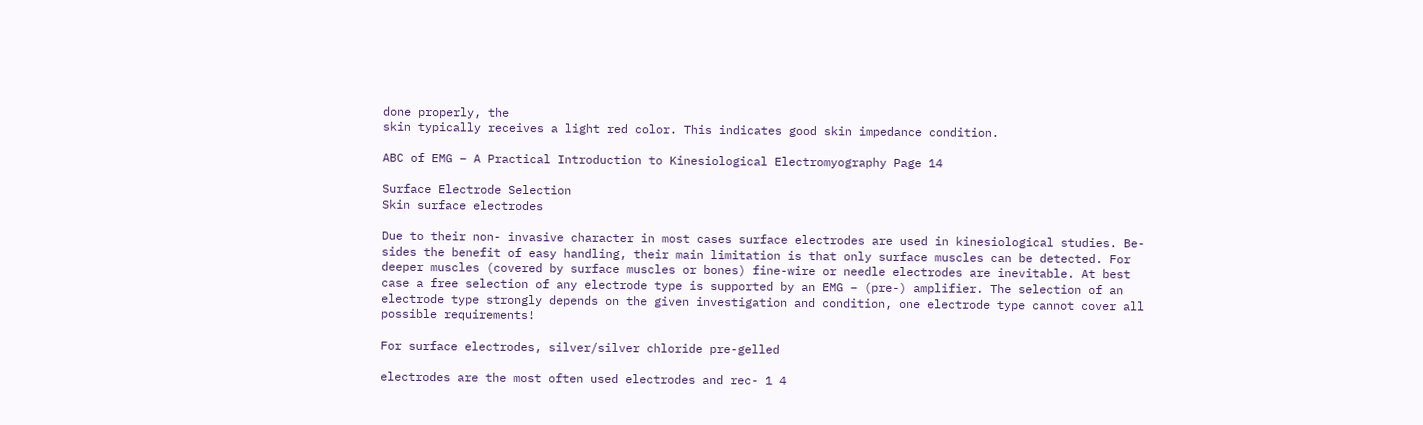done properly, the
skin typically receives a light red color. This indicates good skin impedance condition.

ABC of EMG – A Practical Introduction to Kinesiological Electromyography Page 14

Surface Electrode Selection
Skin surface electrodes

Due to their non- invasive character in most cases surface electrodes are used in kinesiological studies. Be-
sides the benefit of easy handling, their main limitation is that only surface muscles can be detected. For
deeper muscles (covered by surface muscles or bones) fine-wire or needle electrodes are inevitable. At best
case a free selection of any electrode type is supported by an EMG – (pre-) amplifier. The selection of an
electrode type strongly depends on the given investigation and condition, one electrode type cannot cover all
possible requirements!

For surface electrodes, silver/silver chloride pre-gelled

electrodes are the most often used electrodes and rec- 1 4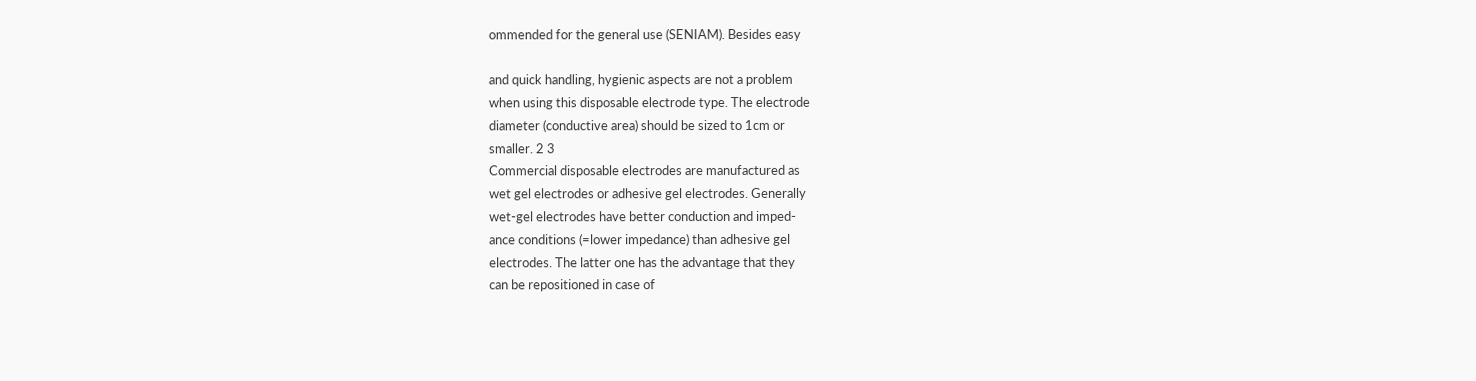ommended for the general use (SENIAM). Besides easy

and quick handling, hygienic aspects are not a problem
when using this disposable electrode type. The electrode
diameter (conductive area) should be sized to 1cm or
smaller. 2 3
Commercial disposable electrodes are manufactured as
wet gel electrodes or adhesive gel electrodes. Generally
wet-gel electrodes have better conduction and imped-
ance conditions (=lower impedance) than adhesive gel
electrodes. The latter one has the advantage that they
can be repositioned in case of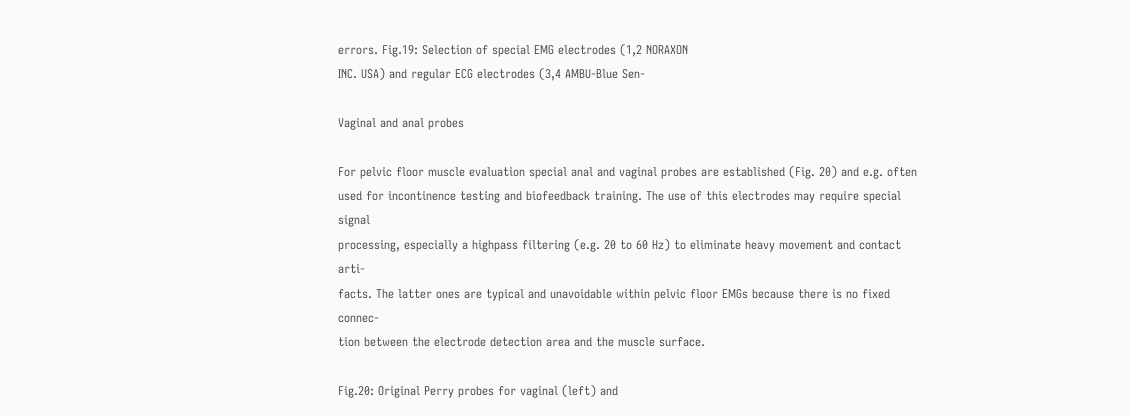errors. Fig.19: Selection of special EMG electrodes (1,2 NORAXON
INC. USA) and regular ECG electrodes (3,4 AMBU-Blue Sen-

Vaginal and anal probes

For pelvic floor muscle evaluation special anal and vaginal probes are established (Fig. 20) and e.g. often
used for incontinence testing and biofeedback training. The use of this electrodes may require special signal
processing, especially a highpass filtering (e.g. 20 to 60 Hz) to eliminate heavy movement and contact arti-
facts. The latter ones are typical and unavoidable within pelvic floor EMGs because there is no fixed connec-
tion between the electrode detection area and the muscle surface.

Fig.20: Original Perry probes for vaginal (left) and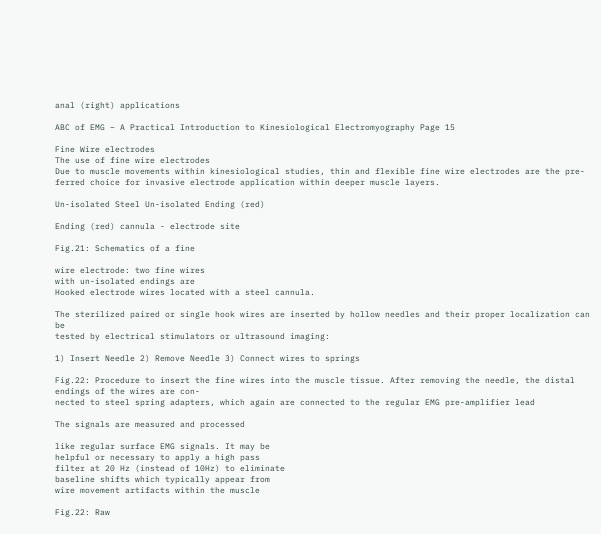anal (right) applications

ABC of EMG – A Practical Introduction to Kinesiological Electromyography Page 15

Fine Wire electrodes
The use of fine wire electrodes
Due to muscle movements within kinesiological studies, thin and flexible fine wire electrodes are the pre-
ferred choice for invasive electrode application within deeper muscle layers.

Un-isolated Steel Un-isolated Ending (red)

Ending (red) cannula - electrode site

Fig.21: Schematics of a fine

wire electrode: two fine wires
with un-isolated endings are
Hooked electrode wires located with a steel cannula.

The sterilized paired or single hook wires are inserted by hollow needles and their proper localization can be
tested by electrical stimulators or ultrasound imaging:

1) Insert Needle 2) Remove Needle 3) Connect wires to springs

Fig.22: Procedure to insert the fine wires into the muscle tissue. After removing the needle, the distal endings of the wires are con-
nected to steel spring adapters, which again are connected to the regular EMG pre-amplifier lead

The signals are measured and processed

like regular surface EMG signals. It may be
helpful or necessary to apply a high pass
filter at 20 Hz (instead of 10Hz) to eliminate
baseline shifts which typically appear from
wire movement artifacts within the muscle

Fig.22: Raw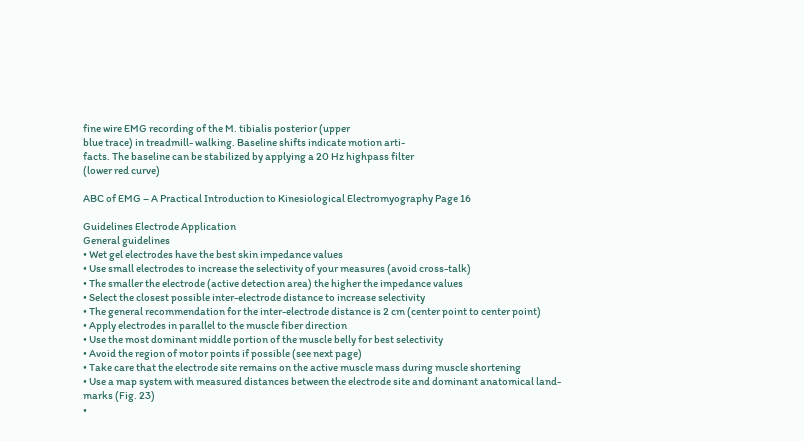fine wire EMG recording of the M. tibialis posterior (upper
blue trace) in treadmill- walking. Baseline shifts indicate motion arti-
facts. The baseline can be stabilized by applying a 20 Hz highpass filter
(lower red curve)

ABC of EMG – A Practical Introduction to Kinesiological Electromyography Page 16

Guidelines Electrode Application
General guidelines
• Wet gel electrodes have the best skin impedance values
• Use small electrodes to increase the selectivity of your measures (avoid cross-talk)
• The smaller the electrode (active detection area) the higher the impedance values
• Select the closest possible inter-electrode distance to increase selectivity
• The general recommendation for the inter-electrode distance is 2 cm (center point to center point)
• Apply electrodes in parallel to the muscle fiber direction
• Use the most dominant middle portion of the muscle belly for best selectivity
• Avoid the region of motor points if possible (see next page)
• Take care that the electrode site remains on the active muscle mass during muscle shortening
• Use a map system with measured distances between the electrode site and dominant anatomical land-
marks (Fig. 23)
•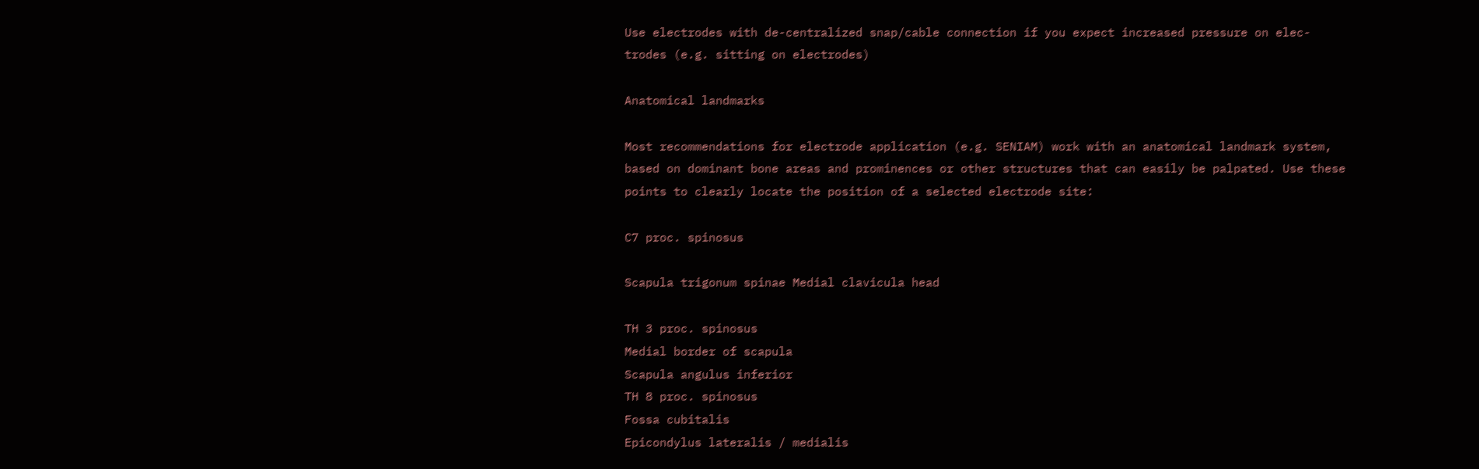Use electrodes with de-centralized snap/cable connection if you expect increased pressure on elec-
trodes (e.g. sitting on electrodes)

Anatomical landmarks

Most recommendations for electrode application (e.g. SENIAM) work with an anatomical landmark system,
based on dominant bone areas and prominences or other structures that can easily be palpated. Use these
points to clearly locate the position of a selected electrode site:

C7 proc. spinosus

Scapula trigonum spinae Medial clavicula head

TH 3 proc. spinosus
Medial border of scapula
Scapula angulus inferior
TH 8 proc. spinosus
Fossa cubitalis
Epicondylus lateralis / medialis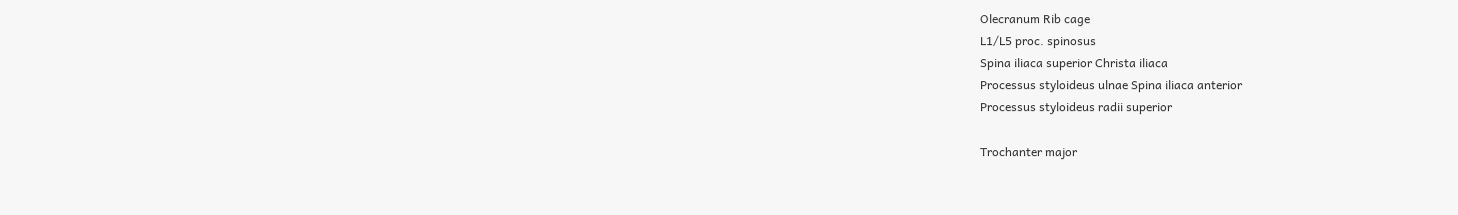Olecranum Rib cage
L1/L5 proc. spinosus
Spina iliaca superior Christa iliaca
Processus styloideus ulnae Spina iliaca anterior
Processus styloideus radii superior

Trochanter major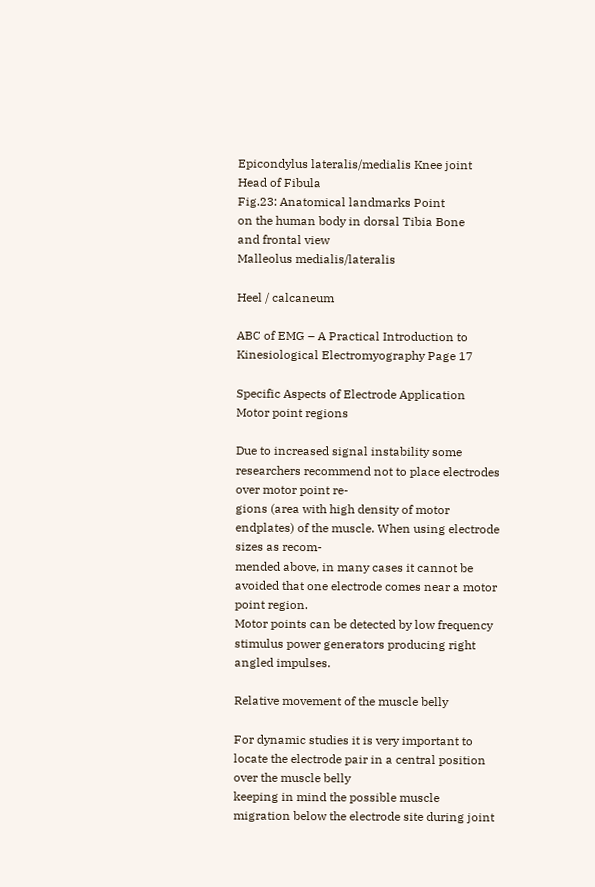Epicondylus lateralis/medialis Knee joint
Head of Fibula
Fig.23: Anatomical landmarks Point
on the human body in dorsal Tibia Bone
and frontal view
Malleolus medialis/lateralis

Heel / calcaneum

ABC of EMG – A Practical Introduction to Kinesiological Electromyography Page 17

Specific Aspects of Electrode Application
Motor point regions

Due to increased signal instability some researchers recommend not to place electrodes over motor point re-
gions (area with high density of motor endplates) of the muscle. When using electrode sizes as recom-
mended above, in many cases it cannot be avoided that one electrode comes near a motor point region.
Motor points can be detected by low frequency stimulus power generators producing right angled impulses.

Relative movement of the muscle belly

For dynamic studies it is very important to locate the electrode pair in a central position over the muscle belly
keeping in mind the possible muscle migration below the electrode site during joint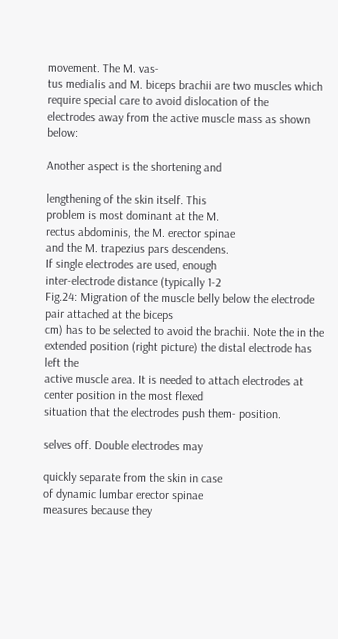movement. The M. vas-
tus medialis and M. biceps brachii are two muscles which require special care to avoid dislocation of the
electrodes away from the active muscle mass as shown below:

Another aspect is the shortening and

lengthening of the skin itself. This
problem is most dominant at the M.
rectus abdominis, the M. erector spinae
and the M. trapezius pars descendens.
If single electrodes are used, enough
inter-electrode distance (typically 1-2
Fig.24: Migration of the muscle belly below the electrode pair attached at the biceps
cm) has to be selected to avoid the brachii. Note the in the extended position (right picture) the distal electrode has left the
active muscle area. It is needed to attach electrodes at center position in the most flexed
situation that the electrodes push them- position.

selves off. Double electrodes may

quickly separate from the skin in case
of dynamic lumbar erector spinae
measures because they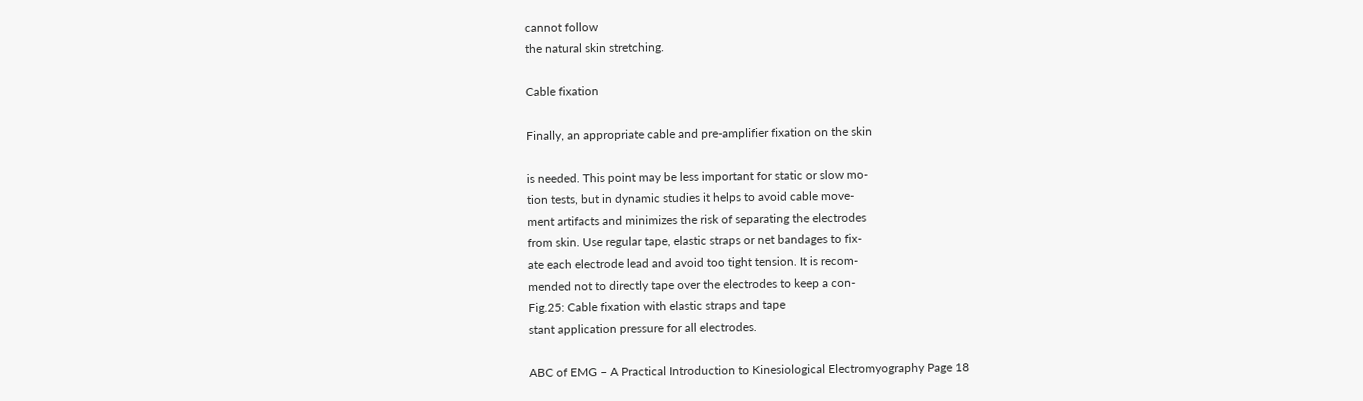cannot follow
the natural skin stretching.

Cable fixation

Finally, an appropriate cable and pre-amplifier fixation on the skin

is needed. This point may be less important for static or slow mo-
tion tests, but in dynamic studies it helps to avoid cable move-
ment artifacts and minimizes the risk of separating the electrodes
from skin. Use regular tape, elastic straps or net bandages to fix-
ate each electrode lead and avoid too tight tension. It is recom-
mended not to directly tape over the electrodes to keep a con-
Fig.25: Cable fixation with elastic straps and tape
stant application pressure for all electrodes.

ABC of EMG – A Practical Introduction to Kinesiological Electromyography Page 18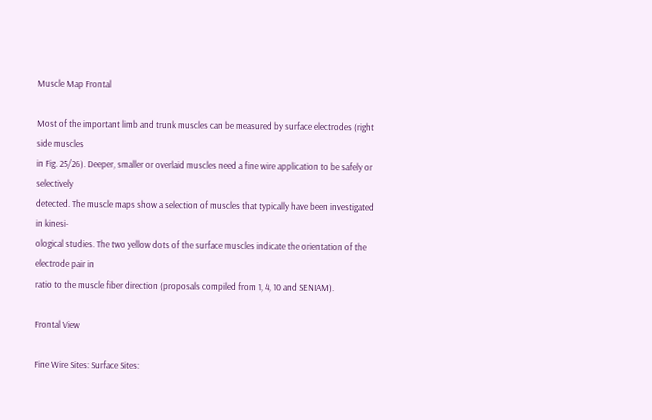Muscle Map Frontal

Most of the important limb and trunk muscles can be measured by surface electrodes (right side muscles
in Fig. 25/26). Deeper, smaller or overlaid muscles need a fine wire application to be safely or selectively
detected. The muscle maps show a selection of muscles that typically have been investigated in kinesi-
ological studies. The two yellow dots of the surface muscles indicate the orientation of the electrode pair in
ratio to the muscle fiber direction (proposals compiled from 1, 4, 10 and SENIAM).

Frontal View

Fine Wire Sites: Surface Sites: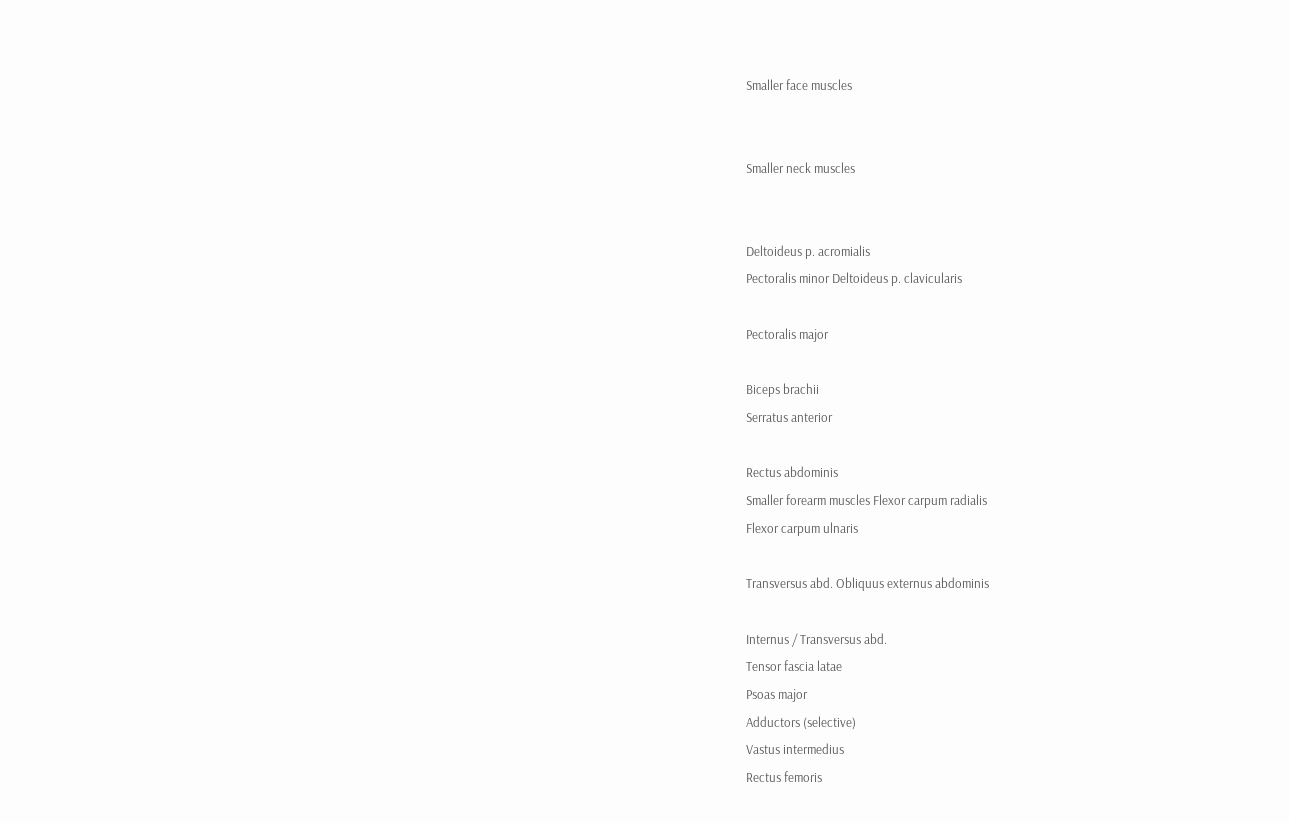Smaller face muscles


Smaller neck muscles


Deltoideus p. acromialis
Pectoralis minor Deltoideus p. clavicularis

Pectoralis major

Biceps brachii
Serratus anterior

Rectus abdominis
Smaller forearm muscles Flexor carpum radialis
Flexor carpum ulnaris

Transversus abd. Obliquus externus abdominis

Internus / Transversus abd.
Tensor fascia latae
Psoas major
Adductors (selective)
Vastus intermedius
Rectus femoris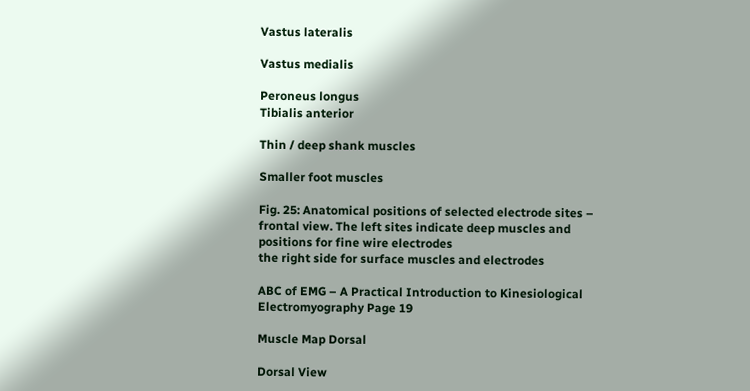Vastus lateralis

Vastus medialis

Peroneus longus
Tibialis anterior

Thin / deep shank muscles

Smaller foot muscles

Fig. 25: Anatomical positions of selected electrode sites – frontal view. The left sites indicate deep muscles and positions for fine wire electrodes
the right side for surface muscles and electrodes

ABC of EMG – A Practical Introduction to Kinesiological Electromyography Page 19

Muscle Map Dorsal

Dorsal View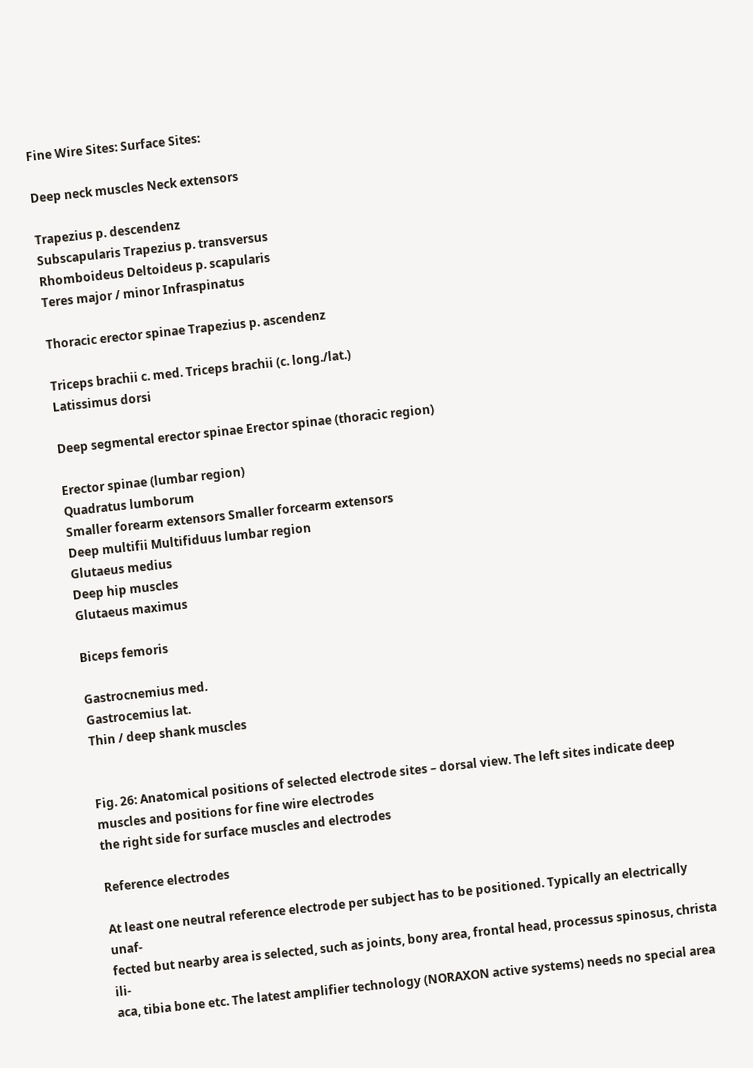Fine Wire Sites: Surface Sites:

Deep neck muscles Neck extensors

Trapezius p. descendenz
Subscapularis Trapezius p. transversus
Rhomboideus Deltoideus p. scapularis
Teres major / minor Infraspinatus

Thoracic erector spinae Trapezius p. ascendenz

Triceps brachii c. med. Triceps brachii (c. long./lat.)
Latissimus dorsi

Deep segmental erector spinae Erector spinae (thoracic region)

Erector spinae (lumbar region)
Quadratus lumborum
Smaller forearm extensors Smaller forcearm extensors
Deep multifii Multifiduus lumbar region
Glutaeus medius
Deep hip muscles
Glutaeus maximus

Biceps femoris

Gastrocnemius med.
Gastrocemius lat.
Thin / deep shank muscles


Fig. 26: Anatomical positions of selected electrode sites – dorsal view. The left sites indicate deep muscles and positions for fine wire electrodes
the right side for surface muscles and electrodes

Reference electrodes

At least one neutral reference electrode per subject has to be positioned. Typically an electrically unaf-
fected but nearby area is selected, such as joints, bony area, frontal head, processus spinosus, christa ili-
aca, tibia bone etc. The latest amplifier technology (NORAXON active systems) needs no special area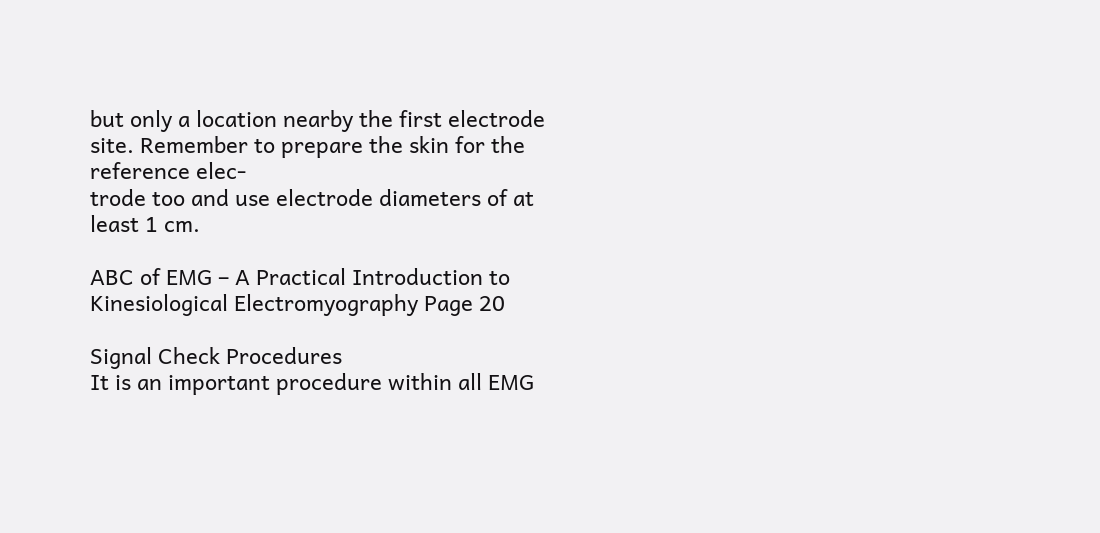but only a location nearby the first electrode site. Remember to prepare the skin for the reference elec-
trode too and use electrode diameters of at least 1 cm.

ABC of EMG – A Practical Introduction to Kinesiological Electromyography Page 20

Signal Check Procedures
It is an important procedure within all EMG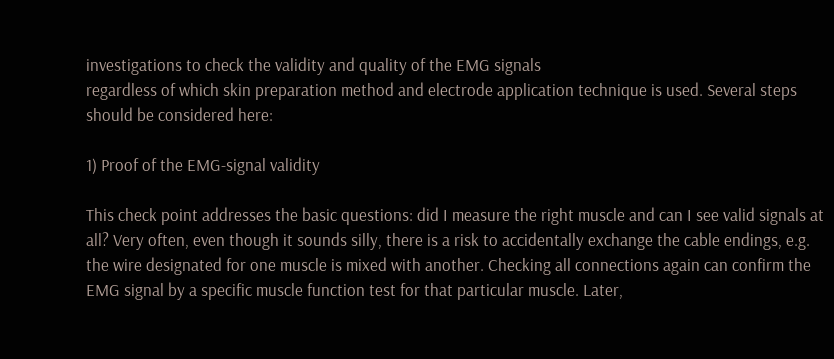investigations to check the validity and quality of the EMG signals
regardless of which skin preparation method and electrode application technique is used. Several steps
should be considered here:

1) Proof of the EMG-signal validity

This check point addresses the basic questions: did I measure the right muscle and can I see valid signals at
all? Very often, even though it sounds silly, there is a risk to accidentally exchange the cable endings, e.g.
the wire designated for one muscle is mixed with another. Checking all connections again can confirm the
EMG signal by a specific muscle function test for that particular muscle. Later,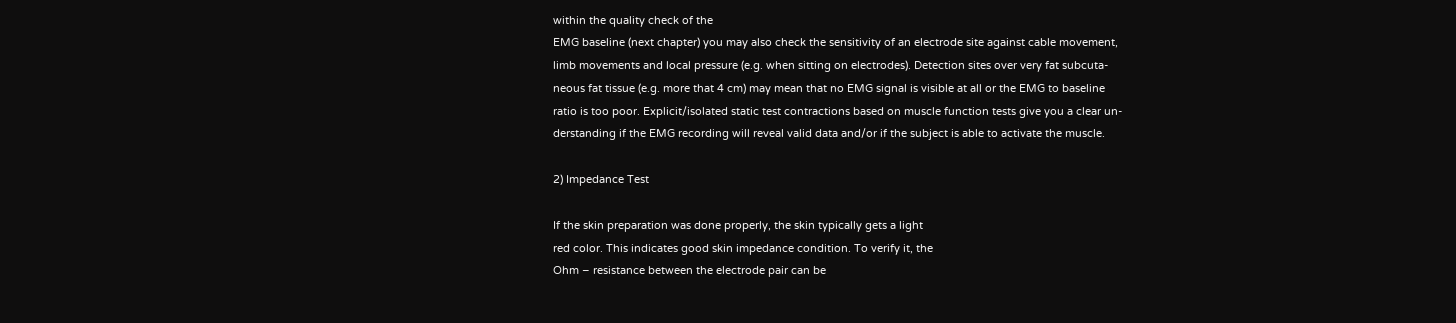within the quality check of the
EMG baseline (next chapter) you may also check the sensitivity of an electrode site against cable movement,
limb movements and local pressure (e.g. when sitting on electrodes). Detection sites over very fat subcuta-
neous fat tissue (e.g. more that 4 cm) may mean that no EMG signal is visible at all or the EMG to baseline
ratio is too poor. Explicit/isolated static test contractions based on muscle function tests give you a clear un-
derstanding if the EMG recording will reveal valid data and/or if the subject is able to activate the muscle.

2) Impedance Test

If the skin preparation was done properly, the skin typically gets a light
red color. This indicates good skin impedance condition. To verify it, the
Ohm – resistance between the electrode pair can be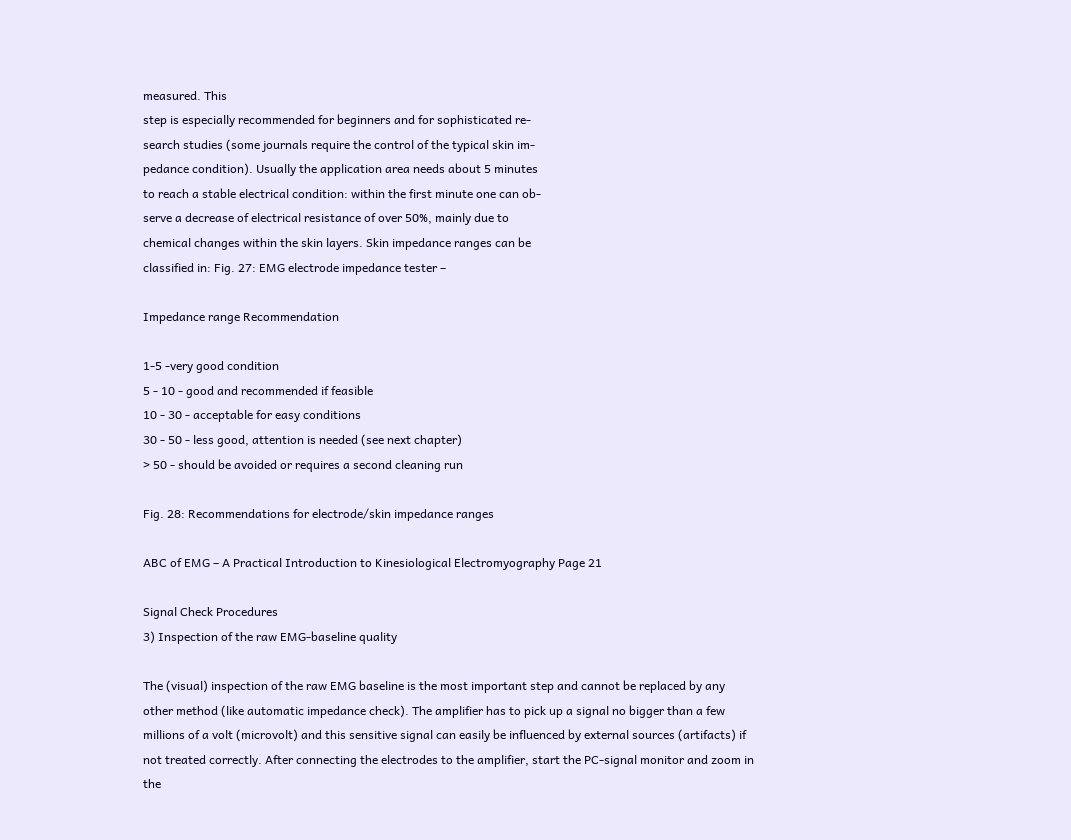measured. This
step is especially recommended for beginners and for sophisticated re-
search studies (some journals require the control of the typical skin im-
pedance condition). Usually the application area needs about 5 minutes
to reach a stable electrical condition: within the first minute one can ob-
serve a decrease of electrical resistance of over 50%, mainly due to
chemical changes within the skin layers. Skin impedance ranges can be
classified in: Fig. 27: EMG electrode impedance tester –

Impedance range Recommendation

1-5 -very good condition
5 - 10 - good and recommended if feasible
10 - 30 - acceptable for easy conditions
30 - 50 - less good, attention is needed (see next chapter)
> 50 - should be avoided or requires a second cleaning run

Fig. 28: Recommendations for electrode/skin impedance ranges

ABC of EMG – A Practical Introduction to Kinesiological Electromyography Page 21

Signal Check Procedures
3) Inspection of the raw EMG-baseline quality

The (visual) inspection of the raw EMG baseline is the most important step and cannot be replaced by any
other method (like automatic impedance check). The amplifier has to pick up a signal no bigger than a few
millions of a volt (microvolt) and this sensitive signal can easily be influenced by external sources (artifacts) if
not treated correctly. After connecting the electrodes to the amplifier, start the PC-signal monitor and zoom in
the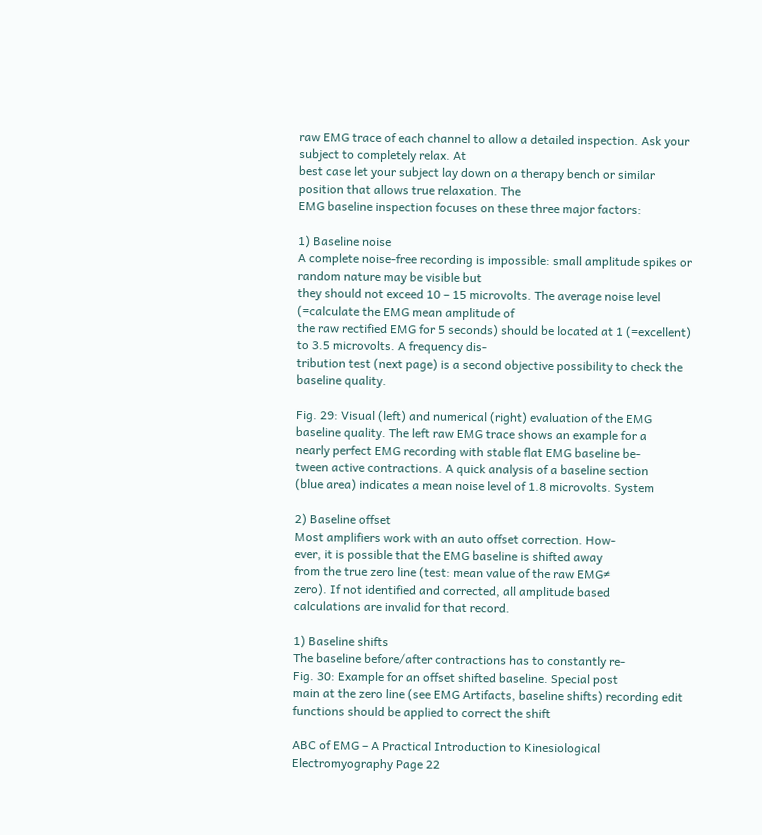raw EMG trace of each channel to allow a detailed inspection. Ask your subject to completely relax. At
best case let your subject lay down on a therapy bench or similar position that allows true relaxation. The
EMG baseline inspection focuses on these three major factors:

1) Baseline noise
A complete noise-free recording is impossible: small amplitude spikes or random nature may be visible but
they should not exceed 10 – 15 microvolts. The average noise level (=calculate the EMG mean amplitude of
the raw rectified EMG for 5 seconds) should be located at 1 (=excellent) to 3.5 microvolts. A frequency dis-
tribution test (next page) is a second objective possibility to check the baseline quality.

Fig. 29: Visual (left) and numerical (right) evaluation of the EMG
baseline quality. The left raw EMG trace shows an example for a
nearly perfect EMG recording with stable flat EMG baseline be-
tween active contractions. A quick analysis of a baseline section
(blue area) indicates a mean noise level of 1.8 microvolts. System

2) Baseline offset
Most amplifiers work with an auto offset correction. How-
ever, it is possible that the EMG baseline is shifted away
from the true zero line (test: mean value of the raw EMG≠
zero). If not identified and corrected, all amplitude based
calculations are invalid for that record.

1) Baseline shifts
The baseline before/after contractions has to constantly re-
Fig. 30: Example for an offset shifted baseline. Special post
main at the zero line (see EMG Artifacts, baseline shifts) recording edit functions should be applied to correct the shift

ABC of EMG – A Practical Introduction to Kinesiological Electromyography Page 22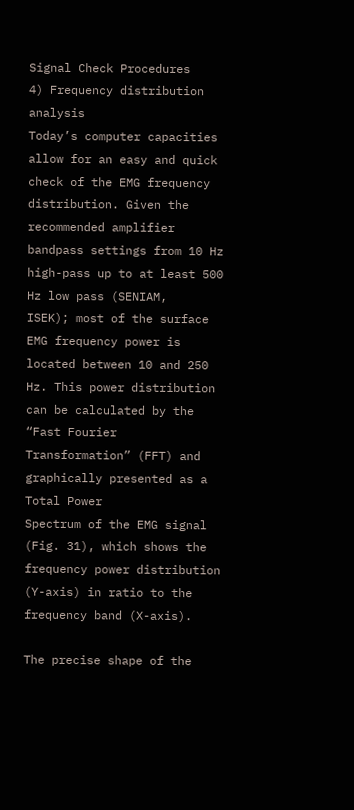Signal Check Procedures
4) Frequency distribution analysis
Today’s computer capacities allow for an easy and quick check of the EMG frequency distribution. Given the
recommended amplifier bandpass settings from 10 Hz high-pass up to at least 500 Hz low pass (SENIAM,
ISEK); most of the surface EMG frequency power is located between 10 and 250 Hz. This power distribution
can be calculated by the “Fast Fourier Transformation” (FFT) and graphically presented as a Total Power
Spectrum of the EMG signal (Fig. 31), which shows the frequency power distribution (Y-axis) in ratio to the
frequency band (X-axis).

The precise shape of the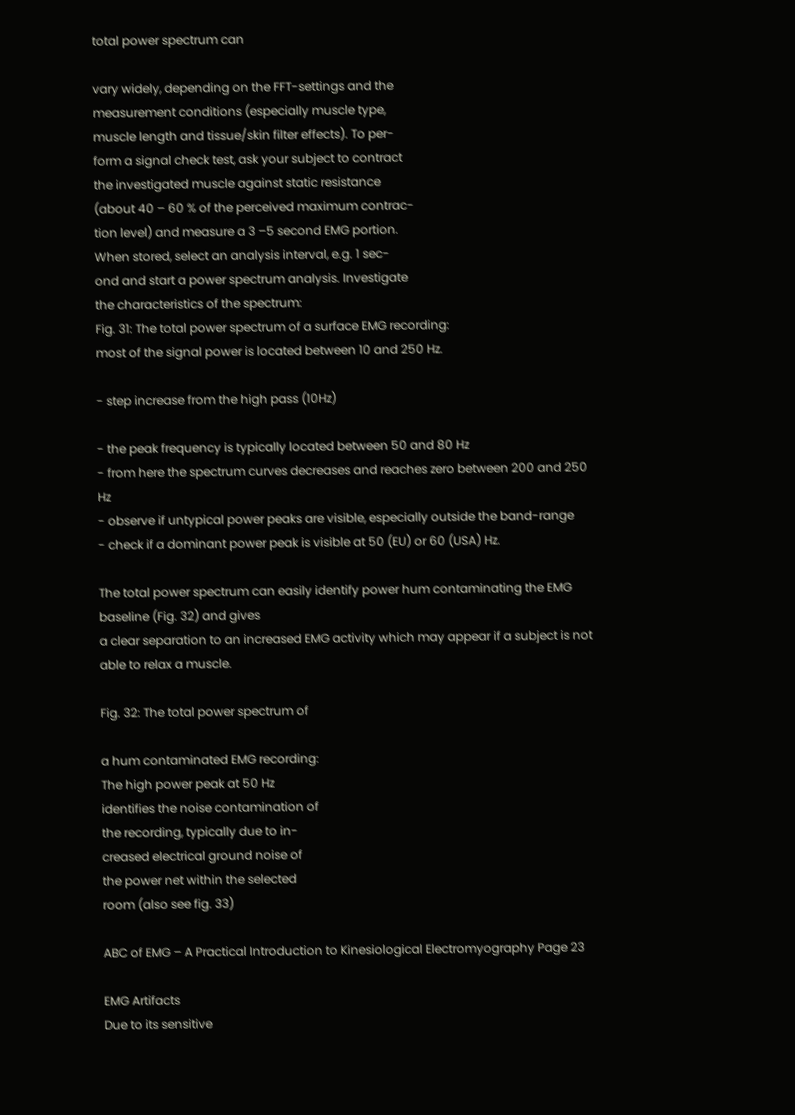total power spectrum can

vary widely, depending on the FFT-settings and the
measurement conditions (especially muscle type,
muscle length and tissue/skin filter effects). To per-
form a signal check test, ask your subject to contract
the investigated muscle against static resistance
(about 40 – 60 % of the perceived maximum contrac-
tion level) and measure a 3 –5 second EMG portion.
When stored, select an analysis interval, e.g. 1 sec-
ond and start a power spectrum analysis. Investigate
the characteristics of the spectrum:
Fig. 31: The total power spectrum of a surface EMG recording:
most of the signal power is located between 10 and 250 Hz.

- step increase from the high pass (10Hz)

- the peak frequency is typically located between 50 and 80 Hz
- from here the spectrum curves decreases and reaches zero between 200 and 250 Hz
- observe if untypical power peaks are visible, especially outside the band-range
- check if a dominant power peak is visible at 50 (EU) or 60 (USA) Hz.

The total power spectrum can easily identify power hum contaminating the EMG baseline (Fig. 32) and gives
a clear separation to an increased EMG activity which may appear if a subject is not able to relax a muscle.

Fig. 32: The total power spectrum of

a hum contaminated EMG recording:
The high power peak at 50 Hz
identifies the noise contamination of
the recording, typically due to in-
creased electrical ground noise of
the power net within the selected
room (also see fig. 33)

ABC of EMG – A Practical Introduction to Kinesiological Electromyography Page 23

EMG Artifacts
Due to its sensitive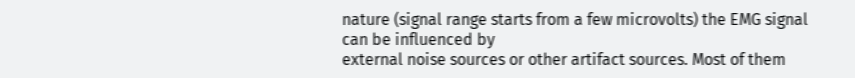nature (signal range starts from a few microvolts) the EMG signal can be influenced by
external noise sources or other artifact sources. Most of them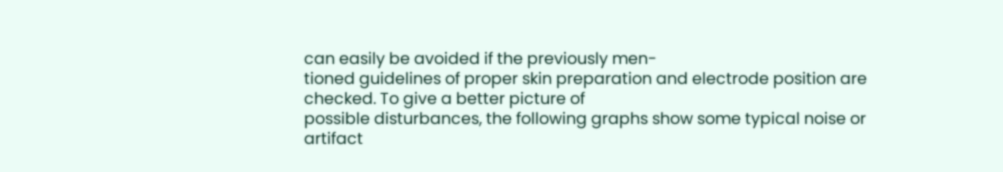can easily be avoided if the previously men-
tioned guidelines of proper skin preparation and electrode position are checked. To give a better picture of
possible disturbances, the following graphs show some typical noise or artifact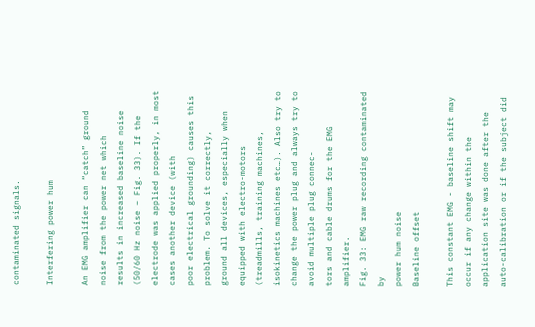contaminated signals.

Interfering power hum

An EMG amplifier can “catch” ground noise from the power net which
results in increased baseline noise (50/60 Hz noise – Fig. 33). If the
electrode was applied properly, in most cases another device (with
poor electrical grounding) causes this problem. To solve it correctly,
ground all devices, especially when equipped with electro-motors
(treadmills, training machines, isokinetics machines etc…). Also try to
change the power plug and always try to avoid multiple plug connec-
tors and cable drums for the EMG amplifier.
Fig. 33: EMG raw recording contaminated by
power hum noise
Baseline offset

This constant EMG - baseline shift may occur if any change within the
application site was done after the auto-calibration or if the subject did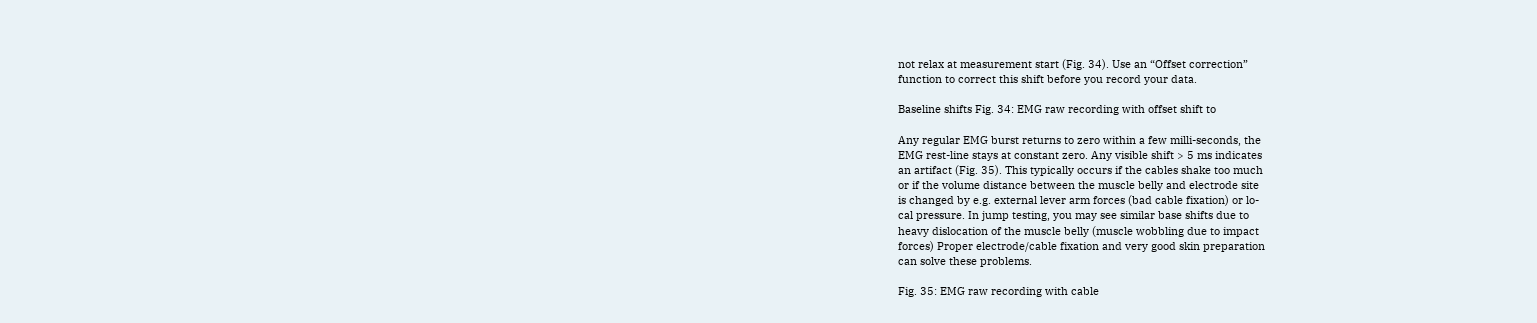not relax at measurement start (Fig. 34). Use an “Offset correction”
function to correct this shift before you record your data.

Baseline shifts Fig. 34: EMG raw recording with offset shift to

Any regular EMG burst returns to zero within a few milli-seconds, the
EMG rest-line stays at constant zero. Any visible shift > 5 ms indicates
an artifact (Fig. 35). This typically occurs if the cables shake too much
or if the volume distance between the muscle belly and electrode site
is changed by e.g. external lever arm forces (bad cable fixation) or lo-
cal pressure. In jump testing, you may see similar base shifts due to
heavy dislocation of the muscle belly (muscle wobbling due to impact
forces) Proper electrode/cable fixation and very good skin preparation
can solve these problems.

Fig. 35: EMG raw recording with cable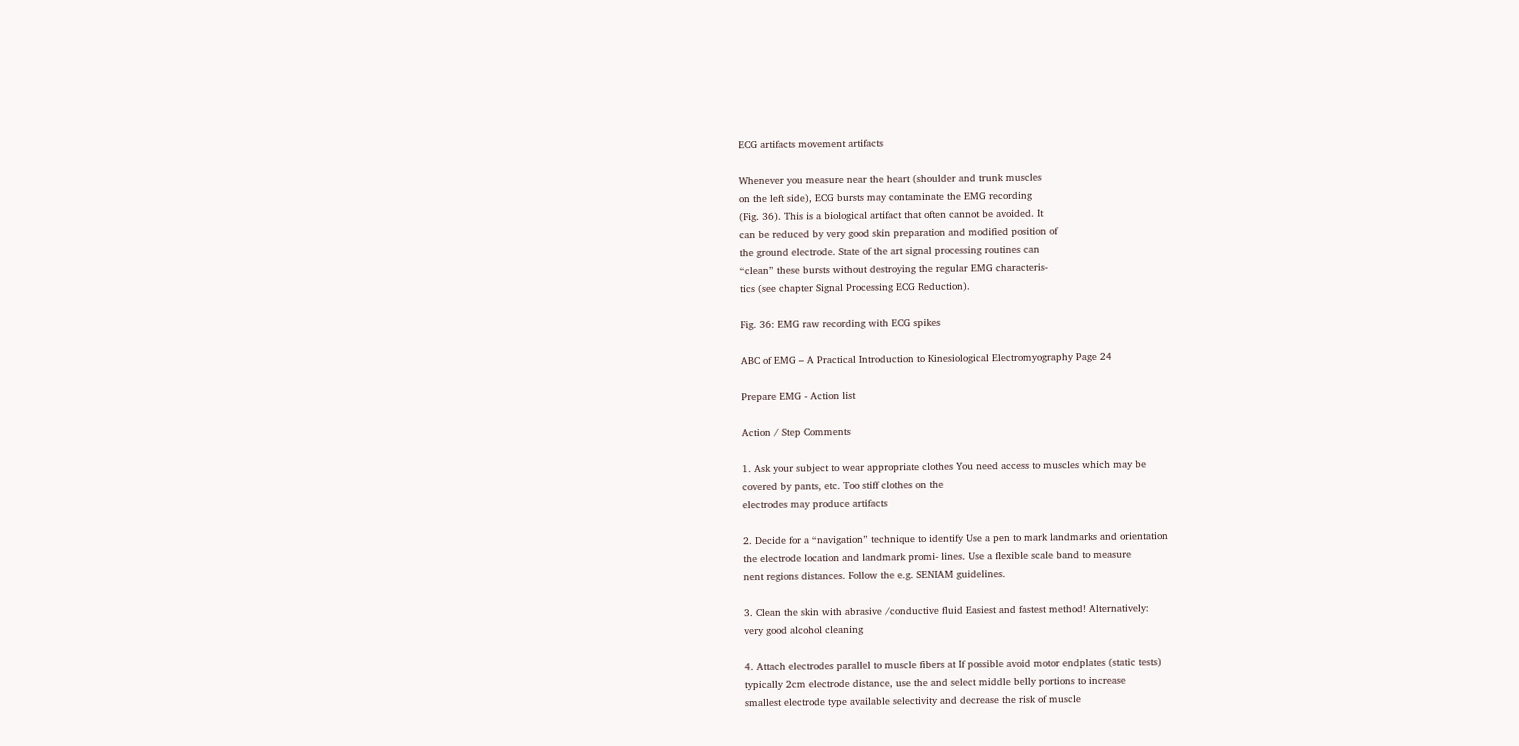ECG artifacts movement artifacts

Whenever you measure near the heart (shoulder and trunk muscles
on the left side), ECG bursts may contaminate the EMG recording
(Fig. 36). This is a biological artifact that often cannot be avoided. It
can be reduced by very good skin preparation and modified position of
the ground electrode. State of the art signal processing routines can
“clean” these bursts without destroying the regular EMG characteris-
tics (see chapter Signal Processing ECG Reduction).

Fig. 36: EMG raw recording with ECG spikes

ABC of EMG – A Practical Introduction to Kinesiological Electromyography Page 24

Prepare EMG - Action list

Action / Step Comments

1. Ask your subject to wear appropriate clothes You need access to muscles which may be
covered by pants, etc. Too stiff clothes on the
electrodes may produce artifacts

2. Decide for a “navigation” technique to identify Use a pen to mark landmarks and orientation
the electrode location and landmark promi- lines. Use a flexible scale band to measure
nent regions distances. Follow the e.g. SENIAM guidelines.

3. Clean the skin with abrasive /conductive fluid Easiest and fastest method! Alternatively:
very good alcohol cleaning

4. Attach electrodes parallel to muscle fibers at If possible avoid motor endplates (static tests)
typically 2cm electrode distance, use the and select middle belly portions to increase
smallest electrode type available selectivity and decrease the risk of muscle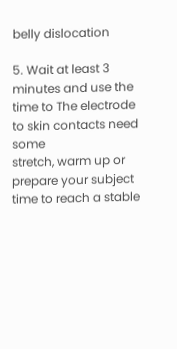belly dislocation

5. Wait at least 3 minutes and use the time to The electrode to skin contacts need some
stretch, warm up or prepare your subject time to reach a stable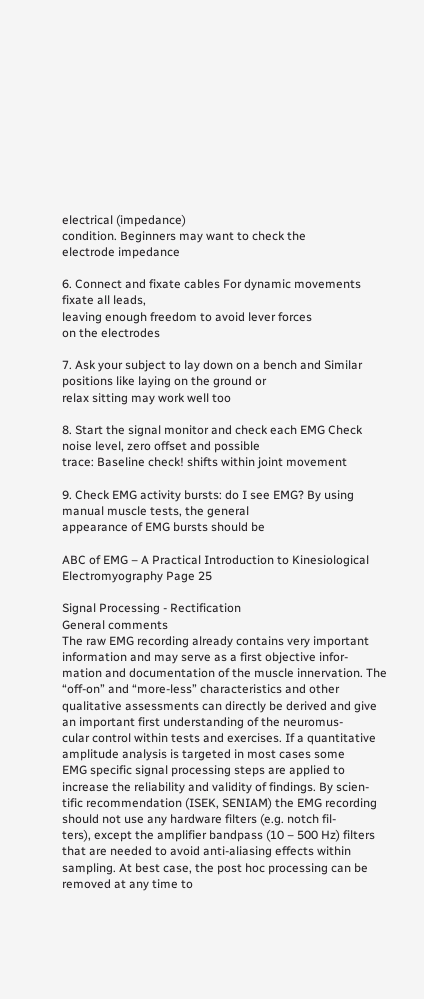electrical (impedance)
condition. Beginners may want to check the
electrode impedance

6. Connect and fixate cables For dynamic movements fixate all leads,
leaving enough freedom to avoid lever forces
on the electrodes

7. Ask your subject to lay down on a bench and Similar positions like laying on the ground or
relax sitting may work well too

8. Start the signal monitor and check each EMG Check noise level, zero offset and possible
trace: Baseline check! shifts within joint movement

9. Check EMG activity bursts: do I see EMG? By using manual muscle tests, the general
appearance of EMG bursts should be

ABC of EMG – A Practical Introduction to Kinesiological Electromyography Page 25

Signal Processing - Rectification
General comments
The raw EMG recording already contains very important information and may serve as a first objective infor-
mation and documentation of the muscle innervation. The “off-on” and “more-less” characteristics and other
qualitative assessments can directly be derived and give an important first understanding of the neuromus-
cular control within tests and exercises. If a quantitative amplitude analysis is targeted in most cases some
EMG specific signal processing steps are applied to increase the reliability and validity of findings. By scien-
tific recommendation (ISEK, SENIAM) the EMG recording should not use any hardware filters (e.g. notch fil-
ters), except the amplifier bandpass (10 – 500 Hz) filters that are needed to avoid anti-aliasing effects within
sampling. At best case, the post hoc processing can be removed at any time to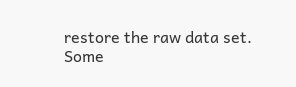restore the raw data set.
Some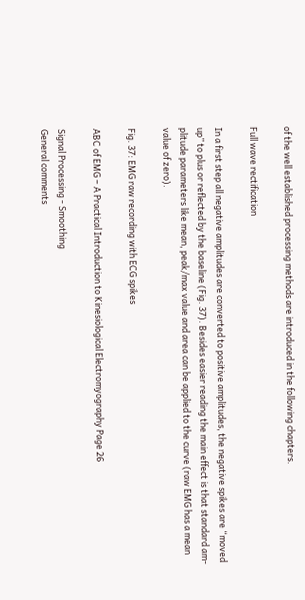of the well established processing methods are introduced in the following chapters.

Full wave rectification

In a first step all negative amplitudes are converted to positive amplitudes, the negative spikes are “moved
up” to plus or reflected by the baseline (Fig. 37). Besides easier reading the main effect is that standard am-
plitude parameters like mean, peak/max value and area can be applied to the curve (raw EMG has a mean
value of zero).

Fig. 37: EMG raw recording with ECG spikes

ABC of EMG – A Practical Introduction to Kinesiological Electromyography Page 26

Signal Processing - Smoothing
General comments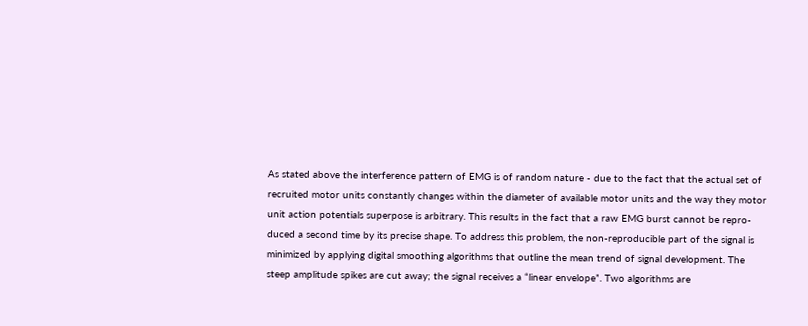As stated above the interference pattern of EMG is of random nature - due to the fact that the actual set of
recruited motor units constantly changes within the diameter of available motor units and the way they motor
unit action potentials superpose is arbitrary. This results in the fact that a raw EMG burst cannot be repro-
duced a second time by its precise shape. To address this problem, the non-reproducible part of the signal is
minimized by applying digital smoothing algorithms that outline the mean trend of signal development. The
steep amplitude spikes are cut away; the signal receives a “linear envelope”. Two algorithms are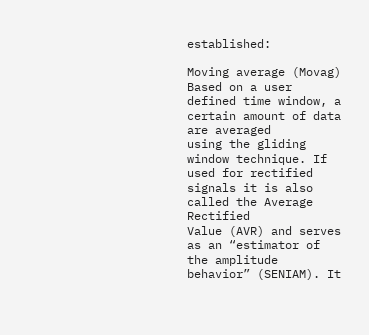established:

Moving average (Movag) Based on a user defined time window, a certain amount of data are averaged
using the gliding window technique. If used for rectified signals it is also called the Average Rectified
Value (AVR) and serves as an “estimator of the amplitude behavior” (SENIAM). It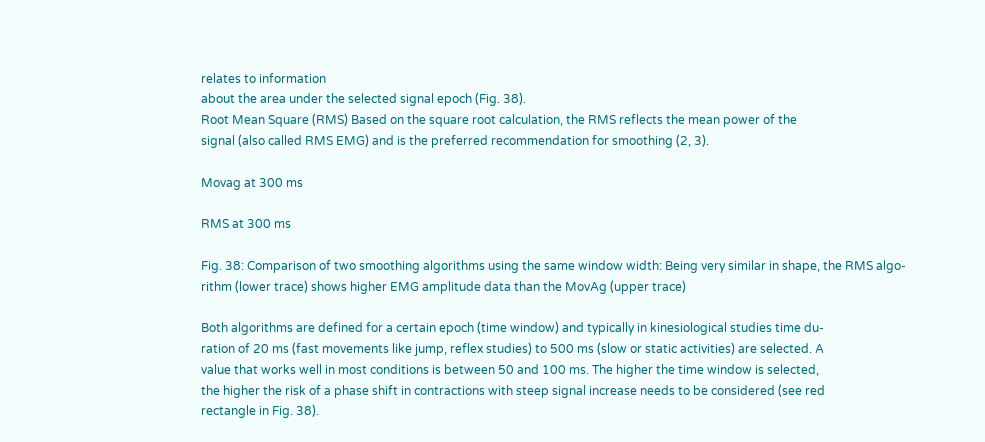relates to information
about the area under the selected signal epoch (Fig. 38).
Root Mean Square (RMS) Based on the square root calculation, the RMS reflects the mean power of the
signal (also called RMS EMG) and is the preferred recommendation for smoothing (2, 3).

Movag at 300 ms

RMS at 300 ms

Fig. 38: Comparison of two smoothing algorithms using the same window width: Being very similar in shape, the RMS algo-
rithm (lower trace) shows higher EMG amplitude data than the MovAg (upper trace)

Both algorithms are defined for a certain epoch (time window) and typically in kinesiological studies time du-
ration of 20 ms (fast movements like jump, reflex studies) to 500 ms (slow or static activities) are selected. A
value that works well in most conditions is between 50 and 100 ms. The higher the time window is selected,
the higher the risk of a phase shift in contractions with steep signal increase needs to be considered (see red
rectangle in Fig. 38).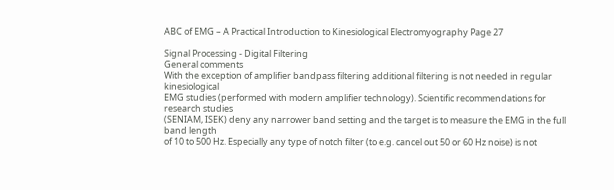ABC of EMG – A Practical Introduction to Kinesiological Electromyography Page 27

Signal Processing - Digital Filtering
General comments
With the exception of amplifier bandpass filtering additional filtering is not needed in regular kinesiological
EMG studies (performed with modern amplifier technology). Scientific recommendations for research studies
(SENIAM, ISEK) deny any narrower band setting and the target is to measure the EMG in the full band length
of 10 to 500 Hz. Especially any type of notch filter (to e.g. cancel out 50 or 60 Hz noise) is not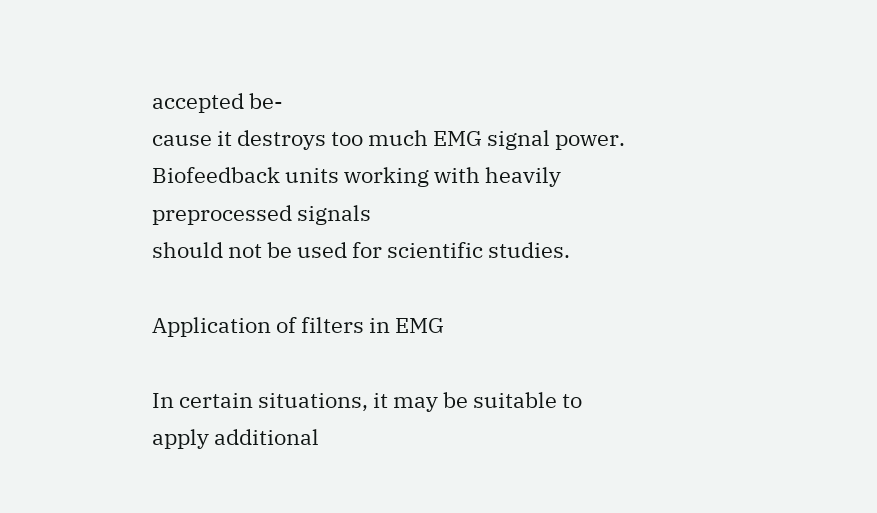accepted be-
cause it destroys too much EMG signal power. Biofeedback units working with heavily preprocessed signals
should not be used for scientific studies.

Application of filters in EMG

In certain situations, it may be suitable to apply additional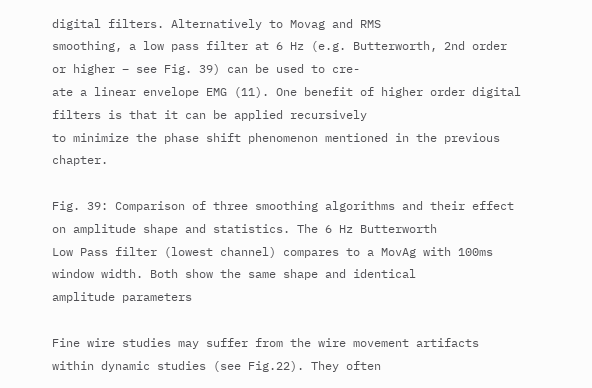digital filters. Alternatively to Movag and RMS
smoothing, a low pass filter at 6 Hz (e.g. Butterworth, 2nd order or higher – see Fig. 39) can be used to cre-
ate a linear envelope EMG (11). One benefit of higher order digital filters is that it can be applied recursively
to minimize the phase shift phenomenon mentioned in the previous chapter.

Fig. 39: Comparison of three smoothing algorithms and their effect on amplitude shape and statistics. The 6 Hz Butterworth
Low Pass filter (lowest channel) compares to a MovAg with 100ms window width. Both show the same shape and identical
amplitude parameters

Fine wire studies may suffer from the wire movement artifacts within dynamic studies (see Fig.22). They often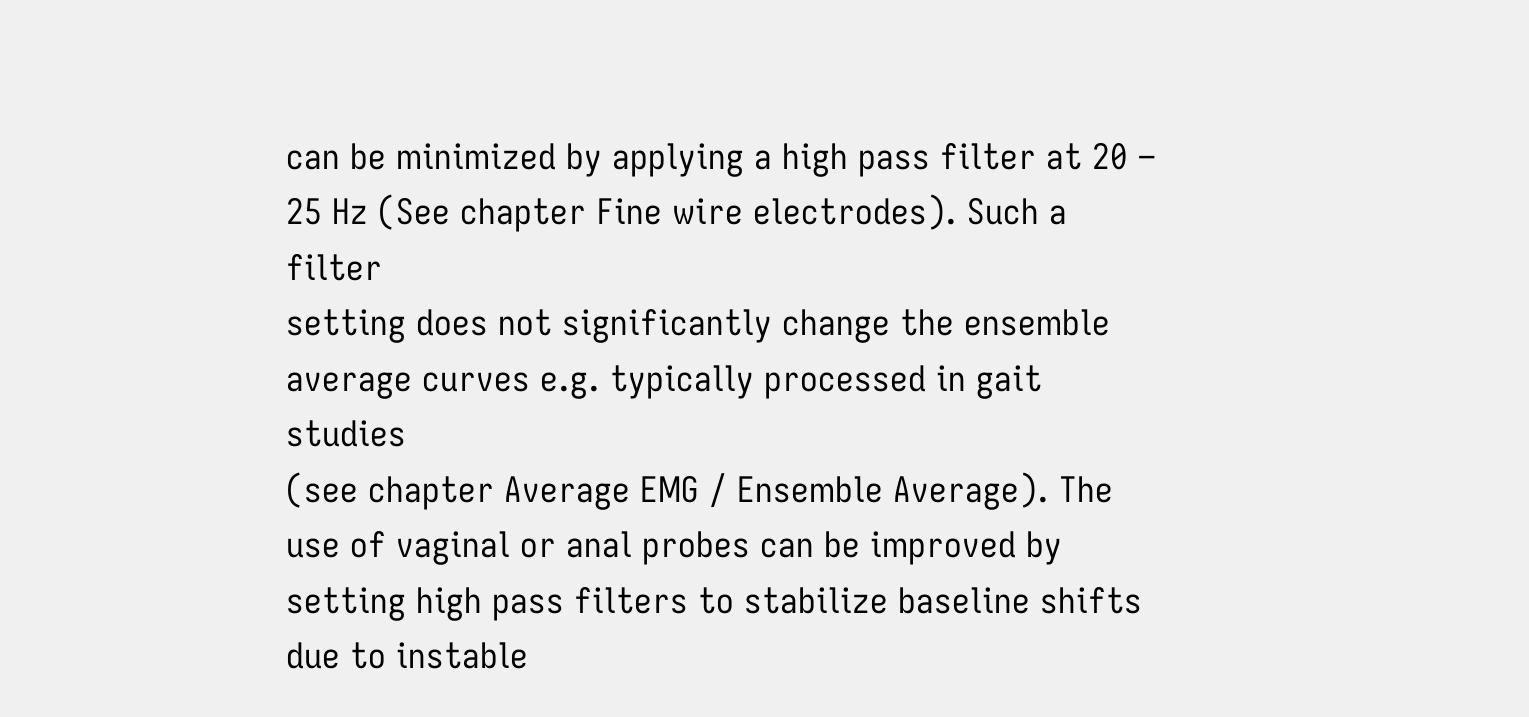can be minimized by applying a high pass filter at 20 – 25 Hz (See chapter Fine wire electrodes). Such a filter
setting does not significantly change the ensemble average curves e.g. typically processed in gait studies
(see chapter Average EMG / Ensemble Average). The use of vaginal or anal probes can be improved by
setting high pass filters to stabilize baseline shifts due to instable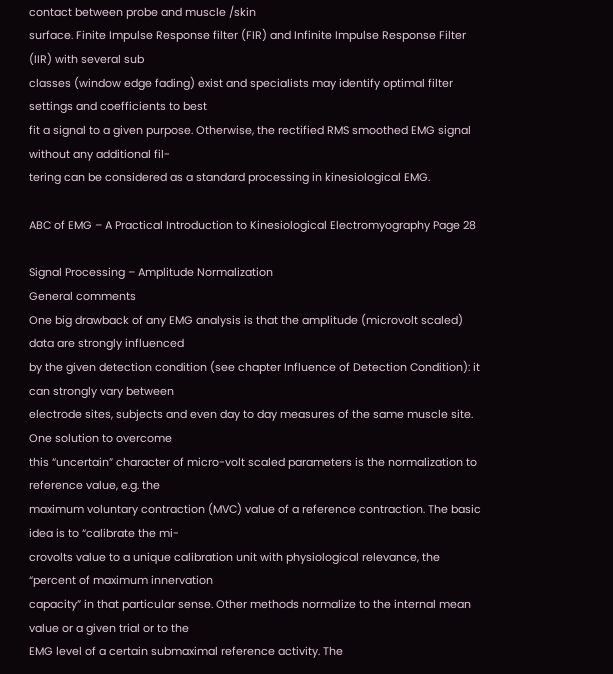contact between probe and muscle /skin
surface. Finite Impulse Response filter (FIR) and Infinite Impulse Response Filter (IIR) with several sub
classes (window edge fading) exist and specialists may identify optimal filter settings and coefficients to best
fit a signal to a given purpose. Otherwise, the rectified RMS smoothed EMG signal without any additional fil-
tering can be considered as a standard processing in kinesiological EMG.

ABC of EMG – A Practical Introduction to Kinesiological Electromyography Page 28

Signal Processing – Amplitude Normalization
General comments
One big drawback of any EMG analysis is that the amplitude (microvolt scaled) data are strongly influenced
by the given detection condition (see chapter Influence of Detection Condition): it can strongly vary between
electrode sites, subjects and even day to day measures of the same muscle site. One solution to overcome
this “uncertain” character of micro-volt scaled parameters is the normalization to reference value, e.g. the
maximum voluntary contraction (MVC) value of a reference contraction. The basic idea is to “calibrate the mi-
crovolts value to a unique calibration unit with physiological relevance, the “percent of maximum innervation
capacity” in that particular sense. Other methods normalize to the internal mean value or a given trial or to the
EMG level of a certain submaximal reference activity. The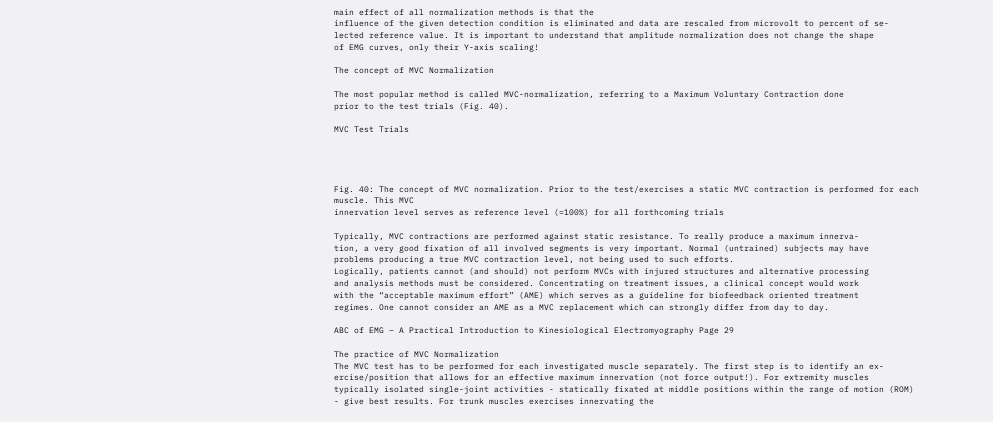main effect of all normalization methods is that the
influence of the given detection condition is eliminated and data are rescaled from microvolt to percent of se-
lected reference value. It is important to understand that amplitude normalization does not change the shape
of EMG curves, only their Y-axis scaling!

The concept of MVC Normalization

The most popular method is called MVC-normalization, referring to a Maximum Voluntary Contraction done
prior to the test trials (Fig. 40).

MVC Test Trials




Fig. 40: The concept of MVC normalization. Prior to the test/exercises a static MVC contraction is performed for each muscle. This MVC
innervation level serves as reference level (=100%) for all forthcoming trials

Typically, MVC contractions are performed against static resistance. To really produce a maximum innerva-
tion, a very good fixation of all involved segments is very important. Normal (untrained) subjects may have
problems producing a true MVC contraction level, not being used to such efforts.
Logically, patients cannot (and should) not perform MVCs with injured structures and alternative processing
and analysis methods must be considered. Concentrating on treatment issues, a clinical concept would work
with the “acceptable maximum effort” (AME) which serves as a guideline for biofeedback oriented treatment
regimes. One cannot consider an AME as a MVC replacement which can strongly differ from day to day.

ABC of EMG – A Practical Introduction to Kinesiological Electromyography Page 29

The practice of MVC Normalization
The MVC test has to be performed for each investigated muscle separately. The first step is to identify an ex-
ercise/position that allows for an effective maximum innervation (not force output!). For extremity muscles
typically isolated single-joint activities - statically fixated at middle positions within the range of motion (ROM)
- give best results. For trunk muscles exercises innervating the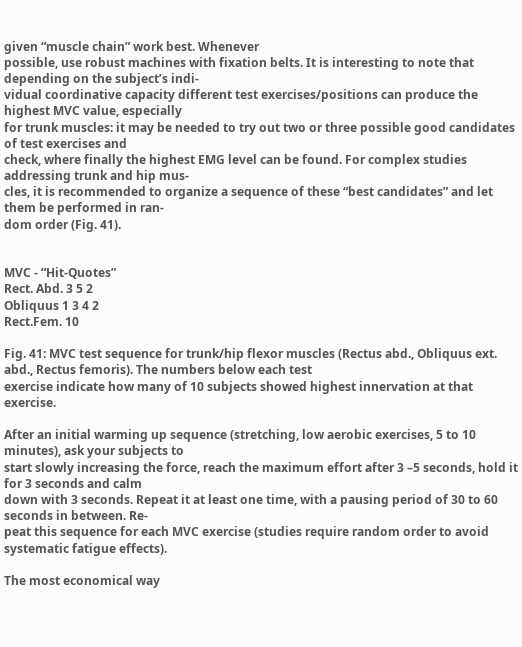given “muscle chain” work best. Whenever
possible, use robust machines with fixation belts. It is interesting to note that depending on the subject’s indi-
vidual coordinative capacity different test exercises/positions can produce the highest MVC value, especially
for trunk muscles: it may be needed to try out two or three possible good candidates of test exercises and
check, where finally the highest EMG level can be found. For complex studies addressing trunk and hip mus-
cles, it is recommended to organize a sequence of these “best candidates” and let them be performed in ran-
dom order (Fig. 41).


MVC - “Hit-Quotes”
Rect. Abd. 3 5 2
Obliquus 1 3 4 2
Rect.Fem. 10

Fig. 41: MVC test sequence for trunk/hip flexor muscles (Rectus abd., Obliquus ext. abd., Rectus femoris). The numbers below each test
exercise indicate how many of 10 subjects showed highest innervation at that exercise.

After an initial warming up sequence (stretching, low aerobic exercises, 5 to 10 minutes), ask your subjects to
start slowly increasing the force, reach the maximum effort after 3 –5 seconds, hold it for 3 seconds and calm
down with 3 seconds. Repeat it at least one time, with a pausing period of 30 to 60 seconds in between. Re-
peat this sequence for each MVC exercise (studies require random order to avoid systematic fatigue effects).

The most economical way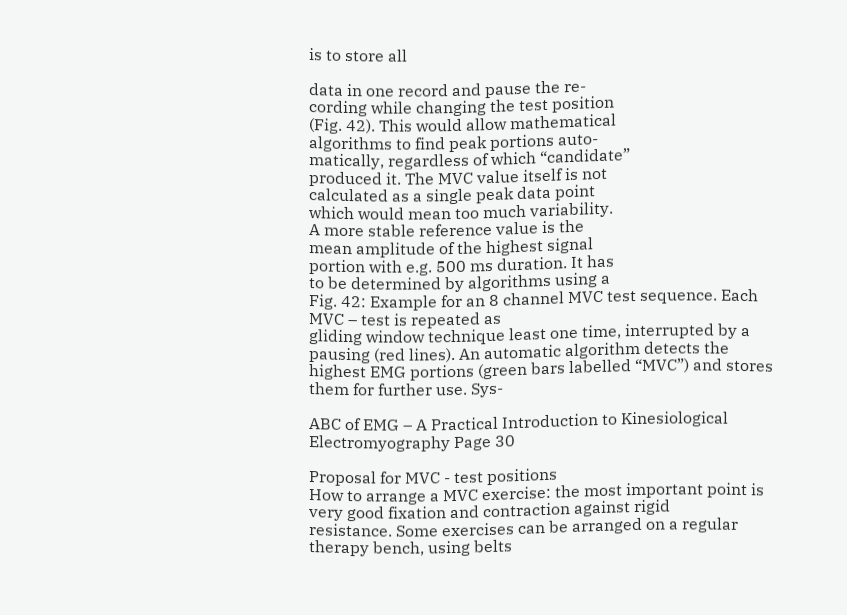is to store all

data in one record and pause the re-
cording while changing the test position
(Fig. 42). This would allow mathematical
algorithms to find peak portions auto-
matically, regardless of which “candidate”
produced it. The MVC value itself is not
calculated as a single peak data point
which would mean too much variability.
A more stable reference value is the
mean amplitude of the highest signal
portion with e.g. 500 ms duration. It has
to be determined by algorithms using a
Fig. 42: Example for an 8 channel MVC test sequence. Each MVC – test is repeated as
gliding window technique least one time, interrupted by a pausing (red lines). An automatic algorithm detects the
highest EMG portions (green bars labelled “MVC”) and stores them for further use. Sys-

ABC of EMG – A Practical Introduction to Kinesiological Electromyography Page 30

Proposal for MVC - test positions
How to arrange a MVC exercise: the most important point is very good fixation and contraction against rigid
resistance. Some exercises can be arranged on a regular therapy bench, using belts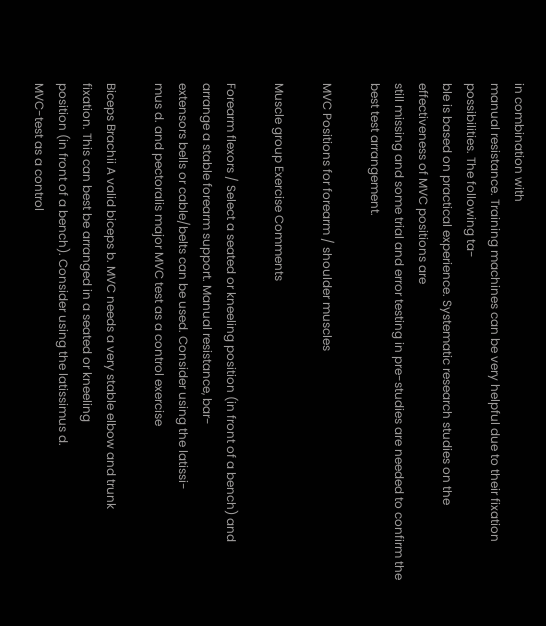in combination with
manual resistance. Training machines can be very helpful due to their fixation possibilities. The following ta-
ble is based on practical experience. Systematic research studies on the effectiveness of MVC positions are
still missing and some trial and error testing in pre-studies are needed to confirm the best test arrangement.

MVC Positions for forearm / shoulder muscles

Muscle group Exercise Comments

Forearm flexors / Select a seated or kneeling position (in front of a bench) and
arrange a stable forearm support. Manual resistance, bar-
extensors bells or cable/belts can be used. Consider using the latissi-
mus d. and pectoralis major MVC test as a control exercise

Biceps Brachii A valid biceps b. MVC needs a very stable elbow and trunk
fixation. This can best be arranged in a seated or kneeling
position (in front of a bench). Consider using the latissimus d.
MVC-test as a control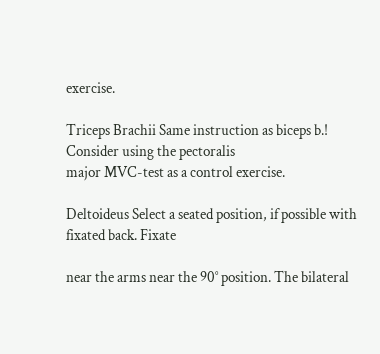exercise.

Triceps Brachii Same instruction as biceps b.! Consider using the pectoralis
major MVC-test as a control exercise.

Deltoideus Select a seated position, if possible with fixated back. Fixate

near the arms near the 90° position. The bilateral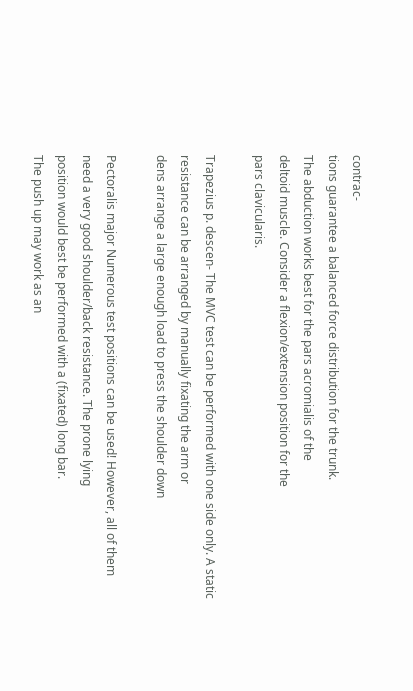contrac-
tions guarantee a balanced force distribution for the trunk.
The abduction works best for the pars acromialis of the
deltoid muscle. Consider a flexion/extension position for the
pars clavicularis.

Trapezius p. descen- The MVC test can be performed with one side only. A static
resistance can be arranged by manually fixating the arm or
dens arrange a large enough load to press the shoulder down

Pectoralis major Numerous test positions can be used! However, all of them
need a very good shoulder/back resistance. The prone lying
position would best be performed with a (fixated) long bar.
The push up may work as an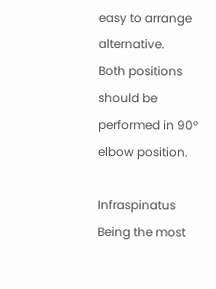easy to arrange alternative.
Both positions should be performed in 90° elbow position.

Infraspinatus Being the most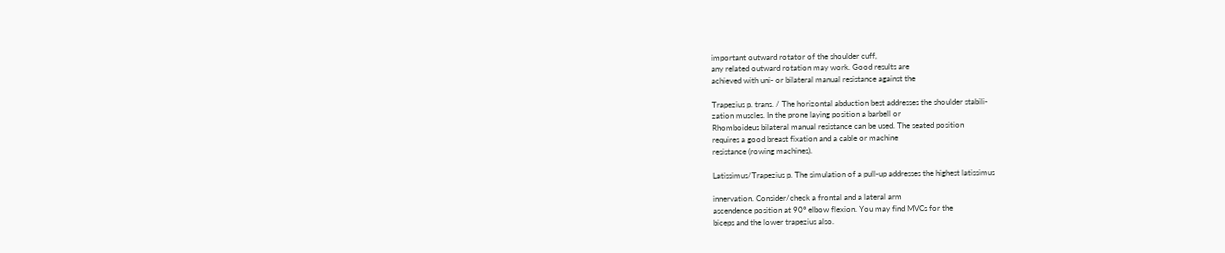important outward rotator of the shoulder cuff,
any related outward rotation may work. Good results are
achieved with uni- or bilateral manual resistance against the

Trapezius p. trans. / The horizontal abduction best addresses the shoulder stabili-
zation muscles. In the prone laying position a barbell or
Rhomboideus bilateral manual resistance can be used. The seated position
requires a good breast fixation and a cable or machine
resistance (rowing machines).

Latissimus/Trapezius p. The simulation of a pull-up addresses the highest latissimus

innervation. Consider/check a frontal and a lateral arm
ascendence position at 90° elbow flexion. You may find MVCs for the
biceps and the lower trapezius also.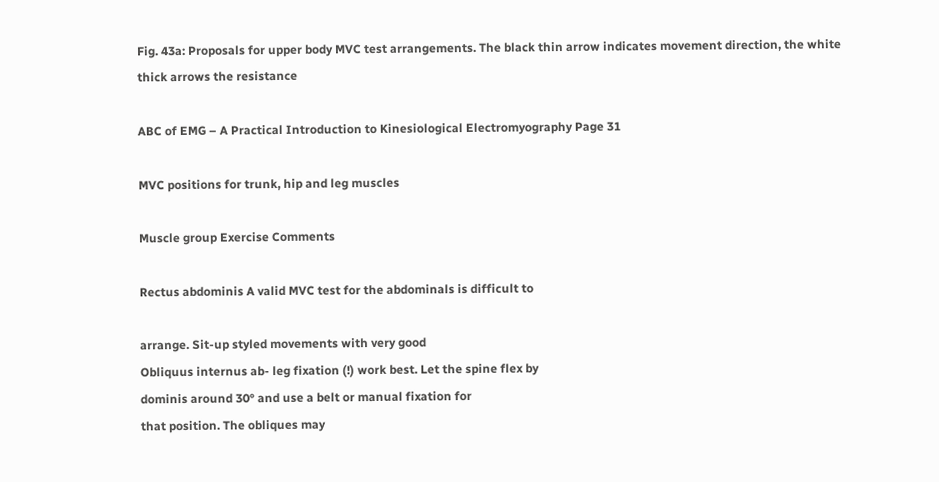Fig. 43a: Proposals for upper body MVC test arrangements. The black thin arrow indicates movement direction, the white thick arrows the resistance

ABC of EMG – A Practical Introduction to Kinesiological Electromyography Page 31

MVC positions for trunk, hip and leg muscles

Muscle group Exercise Comments

Rectus abdominis A valid MVC test for the abdominals is difficult to

arrange. Sit-up styled movements with very good
Obliquus internus ab- leg fixation (!) work best. Let the spine flex by
dominis around 30° and use a belt or manual fixation for
that position. The obliques may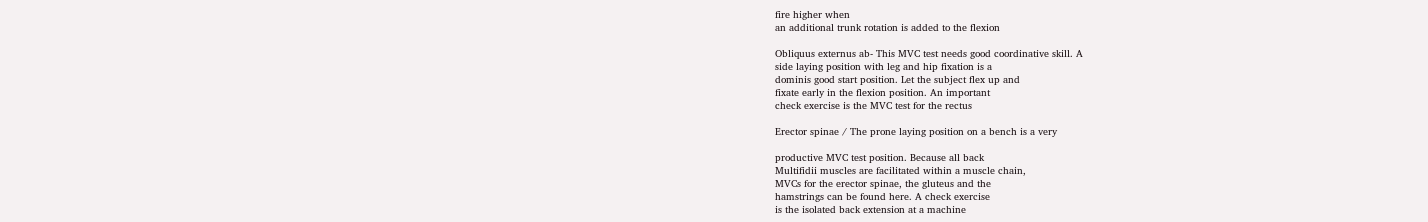fire higher when
an additional trunk rotation is added to the flexion

Obliquus externus ab- This MVC test needs good coordinative skill. A
side laying position with leg and hip fixation is a
dominis good start position. Let the subject flex up and
fixate early in the flexion position. An important
check exercise is the MVC test for the rectus

Erector spinae / The prone laying position on a bench is a very

productive MVC test position. Because all back
Multifidii muscles are facilitated within a muscle chain,
MVCs for the erector spinae, the gluteus and the
hamstrings can be found here. A check exercise
is the isolated back extension at a machine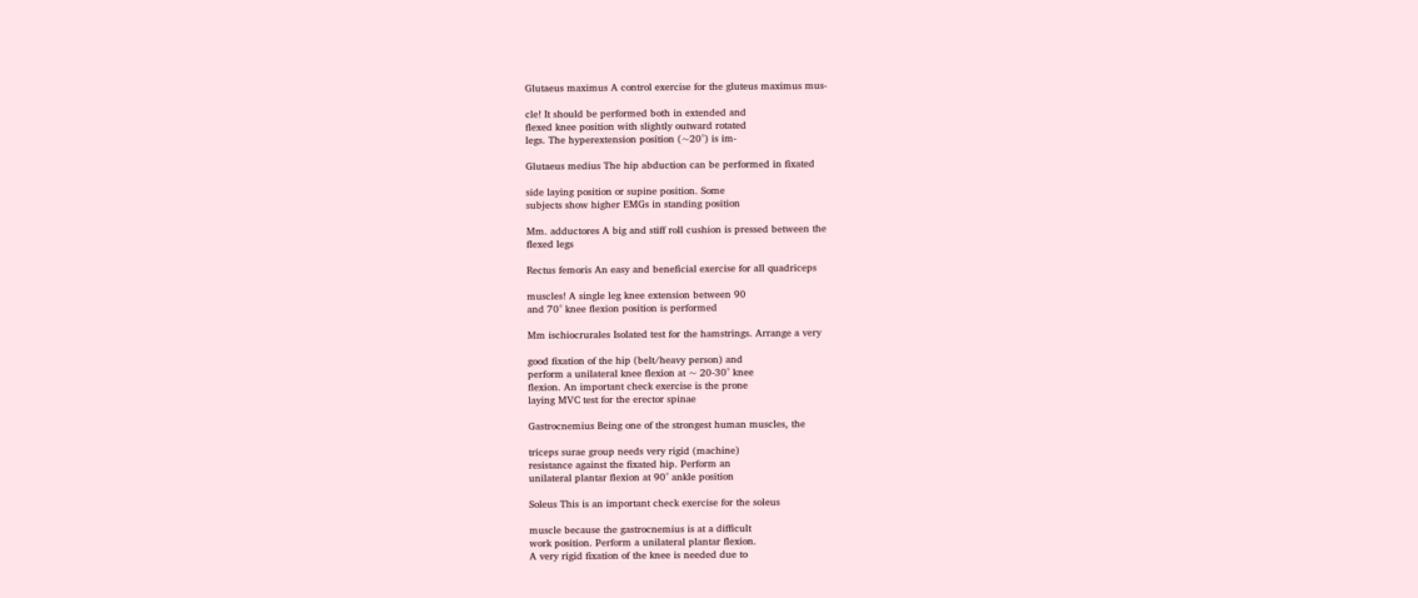Glutaeus maximus A control exercise for the gluteus maximus mus-

cle! It should be performed both in extended and
flexed knee position with slightly outward rotated
legs. The hyperextension position (~20°) is im-

Glutaeus medius The hip abduction can be performed in fixated

side laying position or supine position. Some
subjects show higher EMGs in standing position

Mm. adductores A big and stiff roll cushion is pressed between the
flexed legs

Rectus femoris An easy and beneficial exercise for all quadriceps

muscles! A single leg knee extension between 90
and 70° knee flexion position is performed

Mm ischiocrurales Isolated test for the hamstrings. Arrange a very

good fixation of the hip (belt/heavy person) and
perform a unilateral knee flexion at ~ 20-30° knee
flexion. An important check exercise is the prone
laying MVC test for the erector spinae

Gastrocnemius Being one of the strongest human muscles, the

triceps surae group needs very rigid (machine)
resistance against the fixated hip. Perform an
unilateral plantar flexion at 90° ankle position

Soleus This is an important check exercise for the soleus

muscle because the gastrocnemius is at a difficult
work position. Perform a unilateral plantar flexion.
A very rigid fixation of the knee is needed due to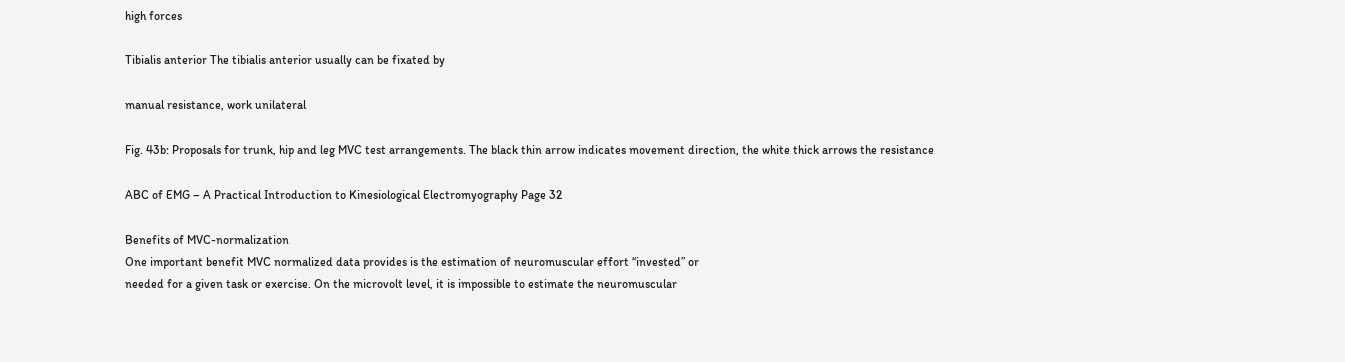high forces

Tibialis anterior The tibialis anterior usually can be fixated by

manual resistance, work unilateral

Fig. 43b: Proposals for trunk, hip and leg MVC test arrangements. The black thin arrow indicates movement direction, the white thick arrows the resistance

ABC of EMG – A Practical Introduction to Kinesiological Electromyography Page 32

Benefits of MVC-normalization
One important benefit MVC normalized data provides is the estimation of neuromuscular effort “invested” or
needed for a given task or exercise. On the microvolt level, it is impossible to estimate the neuromuscular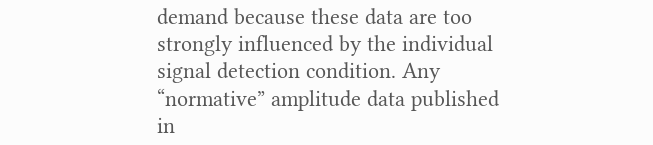demand because these data are too strongly influenced by the individual signal detection condition. Any
“normative” amplitude data published in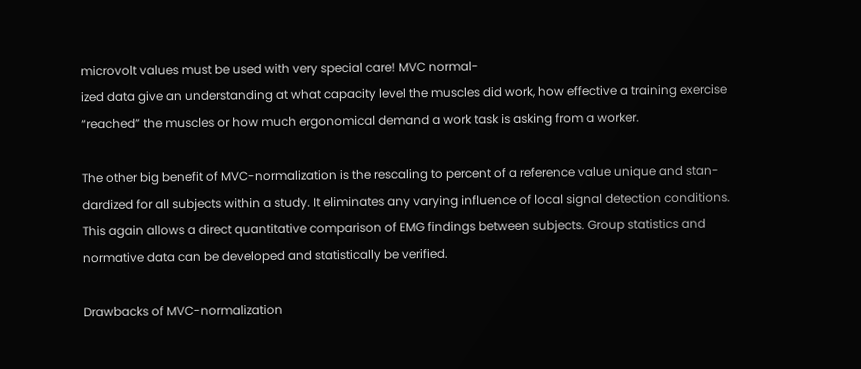microvolt values must be used with very special care! MVC normal-
ized data give an understanding at what capacity level the muscles did work, how effective a training exercise
“reached” the muscles or how much ergonomical demand a work task is asking from a worker.

The other big benefit of MVC-normalization is the rescaling to percent of a reference value unique and stan-
dardized for all subjects within a study. It eliminates any varying influence of local signal detection conditions.
This again allows a direct quantitative comparison of EMG findings between subjects. Group statistics and
normative data can be developed and statistically be verified.

Drawbacks of MVC-normalization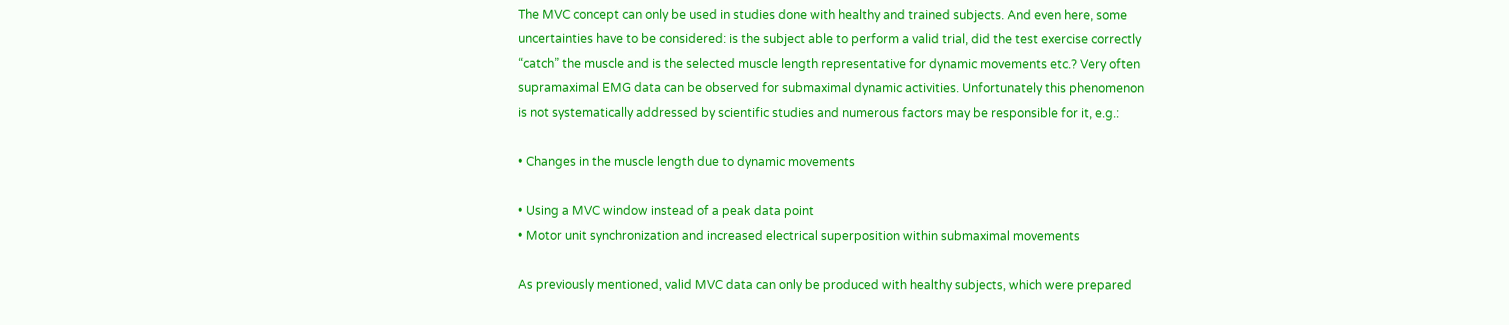The MVC concept can only be used in studies done with healthy and trained subjects. And even here, some
uncertainties have to be considered: is the subject able to perform a valid trial, did the test exercise correctly
“catch” the muscle and is the selected muscle length representative for dynamic movements etc.? Very often
supramaximal EMG data can be observed for submaximal dynamic activities. Unfortunately this phenomenon
is not systematically addressed by scientific studies and numerous factors may be responsible for it, e.g.:

• Changes in the muscle length due to dynamic movements

• Using a MVC window instead of a peak data point
• Motor unit synchronization and increased electrical superposition within submaximal movements

As previously mentioned, valid MVC data can only be produced with healthy subjects, which were prepared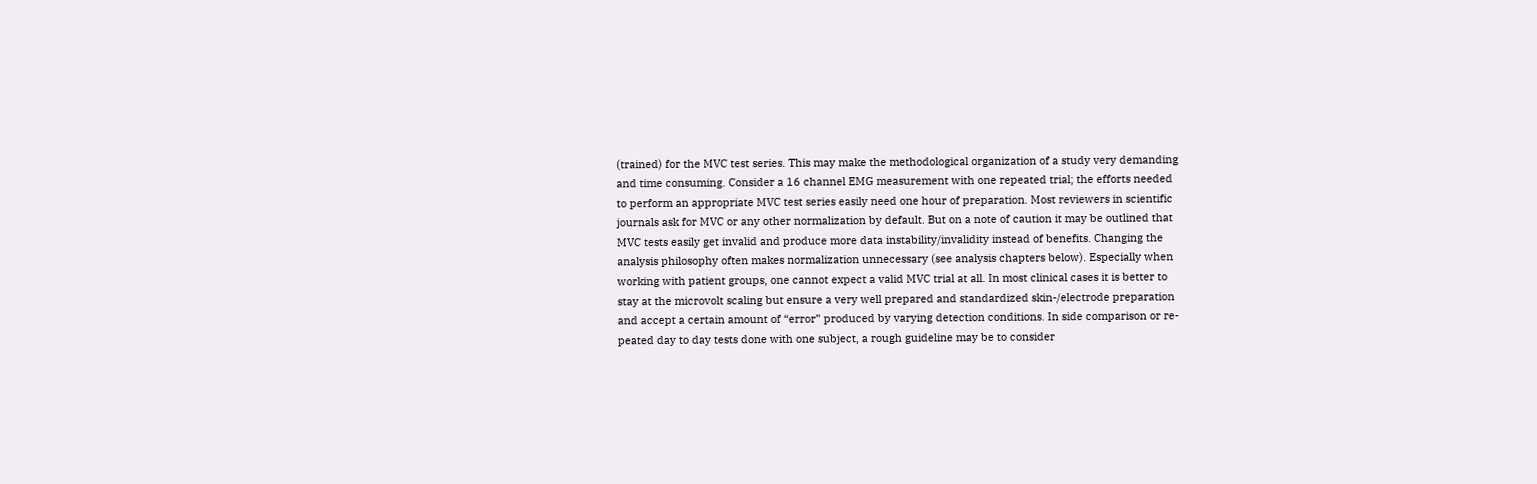(trained) for the MVC test series. This may make the methodological organization of a study very demanding
and time consuming. Consider a 16 channel EMG measurement with one repeated trial; the efforts needed
to perform an appropriate MVC test series easily need one hour of preparation. Most reviewers in scientific
journals ask for MVC or any other normalization by default. But on a note of caution it may be outlined that
MVC tests easily get invalid and produce more data instability/invalidity instead of benefits. Changing the
analysis philosophy often makes normalization unnecessary (see analysis chapters below). Especially when
working with patient groups, one cannot expect a valid MVC trial at all. In most clinical cases it is better to
stay at the microvolt scaling but ensure a very well prepared and standardized skin-/electrode preparation
and accept a certain amount of “error” produced by varying detection conditions. In side comparison or re-
peated day to day tests done with one subject, a rough guideline may be to consider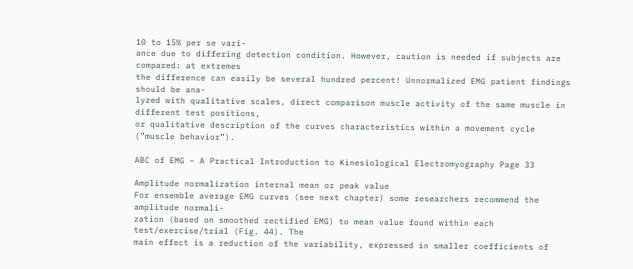10 to 15% per se vari-
ance due to differing detection condition. However, caution is needed if subjects are compared: at extremes
the difference can easily be several hundred percent! Unnormalized EMG patient findings should be ana-
lyzed with qualitative scales, direct comparison muscle activity of the same muscle in different test positions,
or qualitative description of the curves characteristics within a movement cycle (”muscle behavior”).

ABC of EMG – A Practical Introduction to Kinesiological Electromyography Page 33

Amplitude normalization internal mean or peak value
For ensemble average EMG curves (see next chapter) some researchers recommend the amplitude normali-
zation (based on smoothed rectified EMG) to mean value found within each test/exercise/trial (Fig. 44). The
main effect is a reduction of the variability, expressed in smaller coefficients of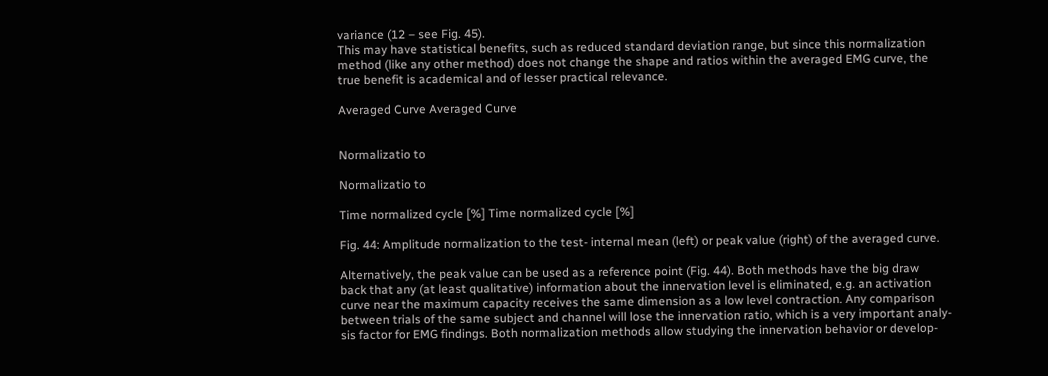variance (12 – see Fig. 45).
This may have statistical benefits, such as reduced standard deviation range, but since this normalization
method (like any other method) does not change the shape and ratios within the averaged EMG curve, the
true benefit is academical and of lesser practical relevance.

Averaged Curve Averaged Curve


Normalizatio to

Normalizatio to

Time normalized cycle [%] Time normalized cycle [%]

Fig. 44: Amplitude normalization to the test- internal mean (left) or peak value (right) of the averaged curve.

Alternatively, the peak value can be used as a reference point (Fig. 44). Both methods have the big draw
back that any (at least qualitative) information about the innervation level is eliminated, e.g. an activation
curve near the maximum capacity receives the same dimension as a low level contraction. Any comparison
between trials of the same subject and channel will lose the innervation ratio, which is a very important analy-
sis factor for EMG findings. Both normalization methods allow studying the innervation behavior or develop-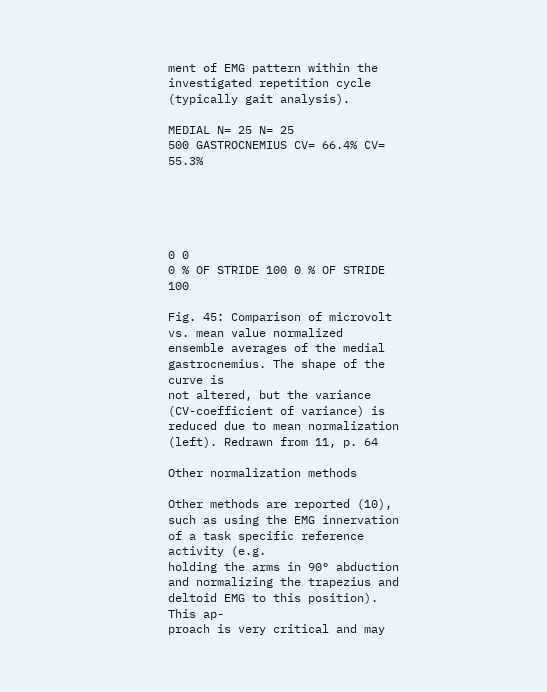ment of EMG pattern within the investigated repetition cycle (typically gait analysis).

MEDIAL N= 25 N= 25
500 GASTROCNEMIUS CV= 66.4% CV= 55.3%





0 0
0 % OF STRIDE 100 0 % OF STRIDE 100

Fig. 45: Comparison of microvolt vs. mean value normalized ensemble averages of the medial gastrocnemius. The shape of the curve is
not altered, but the variance (CV-coefficient of variance) is reduced due to mean normalization (left). Redrawn from 11, p. 64

Other normalization methods

Other methods are reported (10), such as using the EMG innervation of a task specific reference activity (e.g.
holding the arms in 90° abduction and normalizing the trapezius and deltoid EMG to this position). This ap-
proach is very critical and may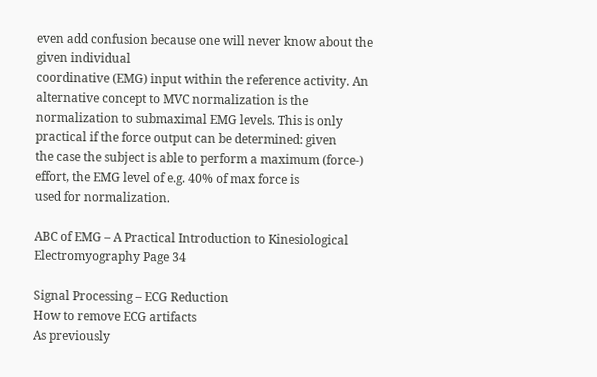even add confusion because one will never know about the given individual
coordinative (EMG) input within the reference activity. An alternative concept to MVC normalization is the
normalization to submaximal EMG levels. This is only practical if the force output can be determined: given
the case the subject is able to perform a maximum (force-) effort, the EMG level of e.g. 40% of max force is
used for normalization.

ABC of EMG – A Practical Introduction to Kinesiological Electromyography Page 34

Signal Processing – ECG Reduction
How to remove ECG artifacts
As previously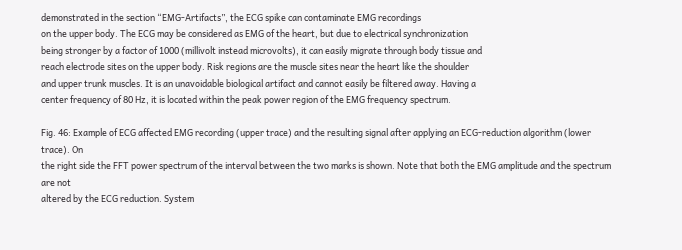demonstrated in the section “EMG-Artifacts”, the ECG spike can contaminate EMG recordings
on the upper body. The ECG may be considered as EMG of the heart, but due to electrical synchronization
being stronger by a factor of 1000 (millivolt instead microvolts), it can easily migrate through body tissue and
reach electrode sites on the upper body. Risk regions are the muscle sites near the heart like the shoulder
and upper trunk muscles. It is an unavoidable biological artifact and cannot easily be filtered away. Having a
center frequency of 80 Hz, it is located within the peak power region of the EMG frequency spectrum.

Fig. 46: Example of ECG affected EMG recording (upper trace) and the resulting signal after applying an ECG-reduction algorithm (lower trace). On
the right side the FFT power spectrum of the interval between the two marks is shown. Note that both the EMG amplitude and the spectrum are not
altered by the ECG reduction. System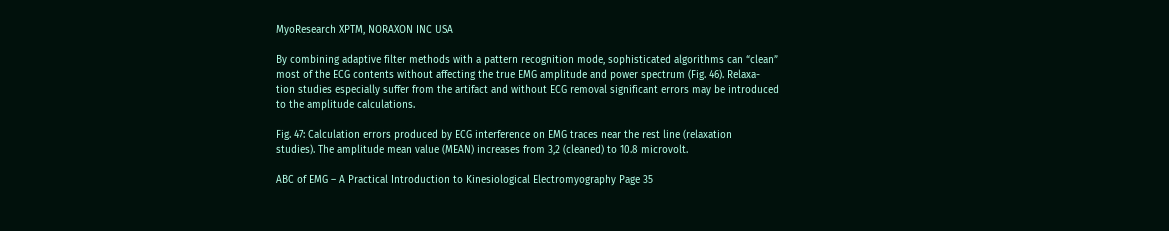MyoResearch XPTM, NORAXON INC USA

By combining adaptive filter methods with a pattern recognition mode, sophisticated algorithms can “clean”
most of the ECG contents without affecting the true EMG amplitude and power spectrum (Fig. 46). Relaxa-
tion studies especially suffer from the artifact and without ECG removal significant errors may be introduced
to the amplitude calculations.

Fig. 47: Calculation errors produced by ECG interference on EMG traces near the rest line (relaxation
studies). The amplitude mean value (MEAN) increases from 3,2 (cleaned) to 10.8 microvolt.

ABC of EMG – A Practical Introduction to Kinesiological Electromyography Page 35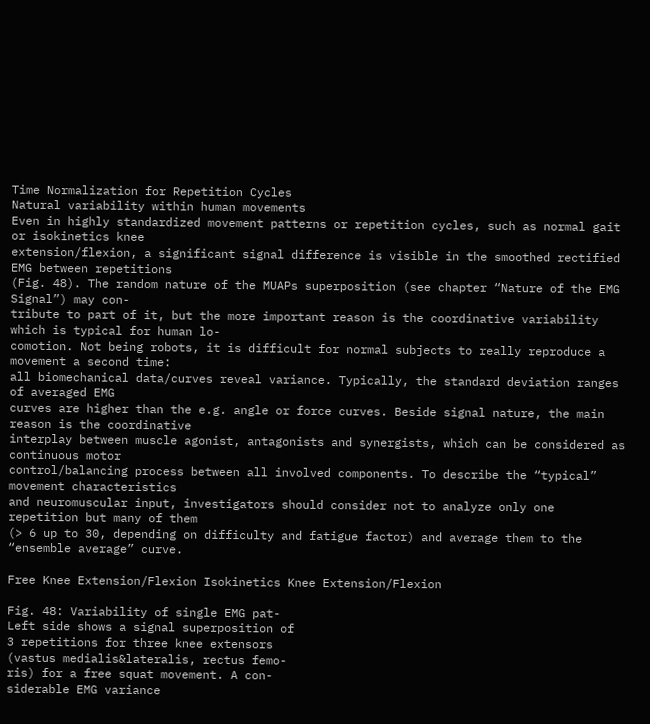Time Normalization for Repetition Cycles
Natural variability within human movements
Even in highly standardized movement patterns or repetition cycles, such as normal gait or isokinetics knee
extension/flexion, a significant signal difference is visible in the smoothed rectified EMG between repetitions
(Fig. 48). The random nature of the MUAPs superposition (see chapter “Nature of the EMG Signal”) may con-
tribute to part of it, but the more important reason is the coordinative variability which is typical for human lo-
comotion. Not being robots, it is difficult for normal subjects to really reproduce a movement a second time:
all biomechanical data/curves reveal variance. Typically, the standard deviation ranges of averaged EMG
curves are higher than the e.g. angle or force curves. Beside signal nature, the main reason is the coordinative
interplay between muscle agonist, antagonists and synergists, which can be considered as continuous motor
control/balancing process between all involved components. To describe the “typical” movement characteristics
and neuromuscular input, investigators should consider not to analyze only one repetition but many of them
(> 6 up to 30, depending on difficulty and fatigue factor) and average them to the “ensemble average” curve.

Free Knee Extension/Flexion Isokinetics Knee Extension/Flexion

Fig. 48: Variability of single EMG pat-
Left side shows a signal superposition of
3 repetitions for three knee extensors
(vastus medialis&lateralis, rectus femo-
ris) for a free squat movement. A con-
siderable EMG variance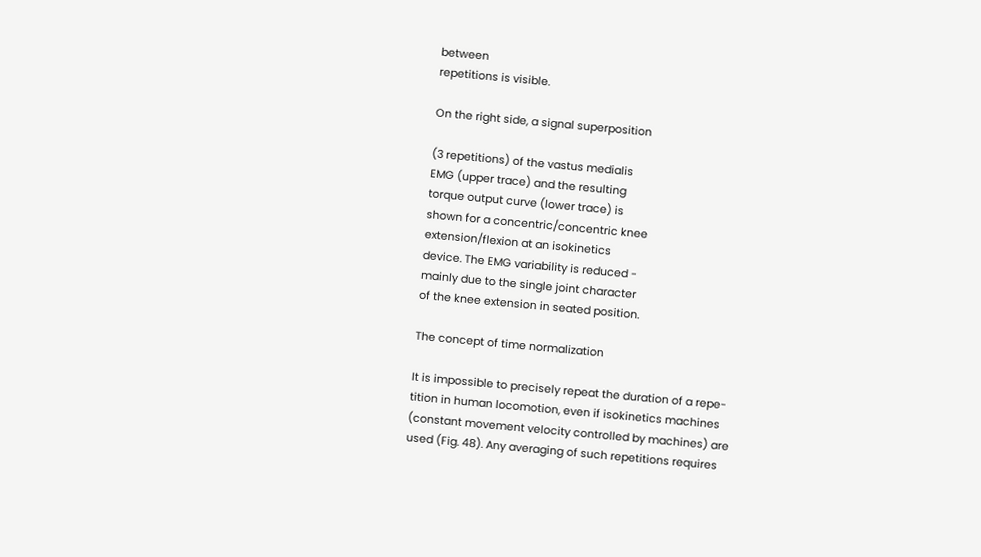between
repetitions is visible.

On the right side, a signal superposition

(3 repetitions) of the vastus medialis
EMG (upper trace) and the resulting
torque output curve (lower trace) is
shown for a concentric/concentric knee
extension/flexion at an isokinetics
device. The EMG variability is reduced -
mainly due to the single joint character
of the knee extension in seated position.

The concept of time normalization

It is impossible to precisely repeat the duration of a repe-
tition in human locomotion, even if isokinetics machines
(constant movement velocity controlled by machines) are
used (Fig. 48). Any averaging of such repetitions requires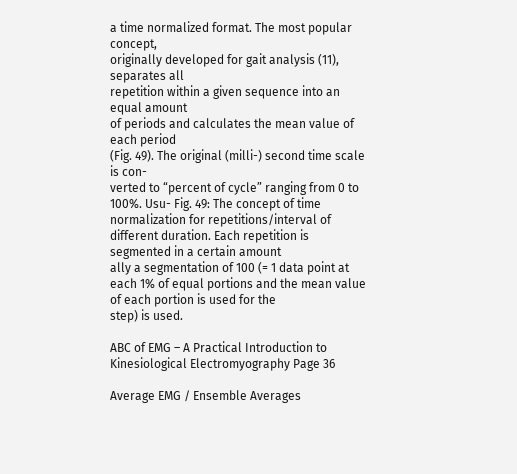a time normalized format. The most popular concept,
originally developed for gait analysis (11), separates all
repetition within a given sequence into an equal amount
of periods and calculates the mean value of each period
(Fig. 49). The original (milli-) second time scale is con-
verted to “percent of cycle” ranging from 0 to 100%. Usu- Fig. 49: The concept of time normalization for repetitions/interval of
different duration. Each repetition is segmented in a certain amount
ally a segmentation of 100 (= 1 data point at each 1% of equal portions and the mean value of each portion is used for the
step) is used.

ABC of EMG – A Practical Introduction to Kinesiological Electromyography Page 36

Average EMG / Ensemble Averages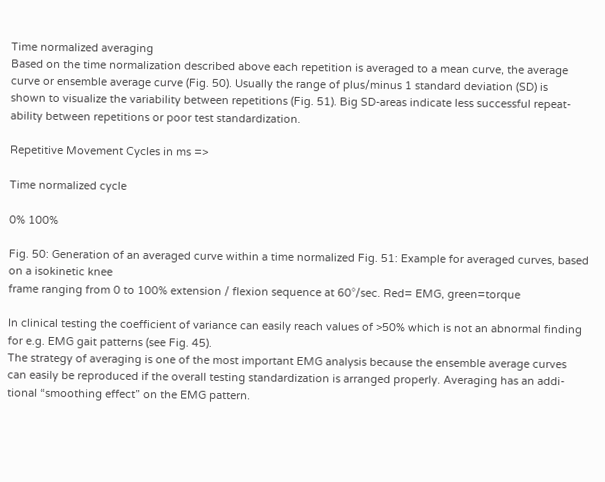Time normalized averaging
Based on the time normalization described above each repetition is averaged to a mean curve, the average
curve or ensemble average curve (Fig. 50). Usually the range of plus/minus 1 standard deviation (SD) is
shown to visualize the variability between repetitions (Fig. 51). Big SD-areas indicate less successful repeat-
ability between repetitions or poor test standardization.

Repetitive Movement Cycles in ms =>

Time normalized cycle

0% 100%

Fig. 50: Generation of an averaged curve within a time normalized Fig. 51: Example for averaged curves, based on a isokinetic knee
frame ranging from 0 to 100% extension / flexion sequence at 60°/sec. Red= EMG, green=torque

In clinical testing the coefficient of variance can easily reach values of >50% which is not an abnormal finding
for e.g. EMG gait patterns (see Fig. 45).
The strategy of averaging is one of the most important EMG analysis because the ensemble average curves
can easily be reproduced if the overall testing standardization is arranged properly. Averaging has an addi-
tional “smoothing effect” on the EMG pattern.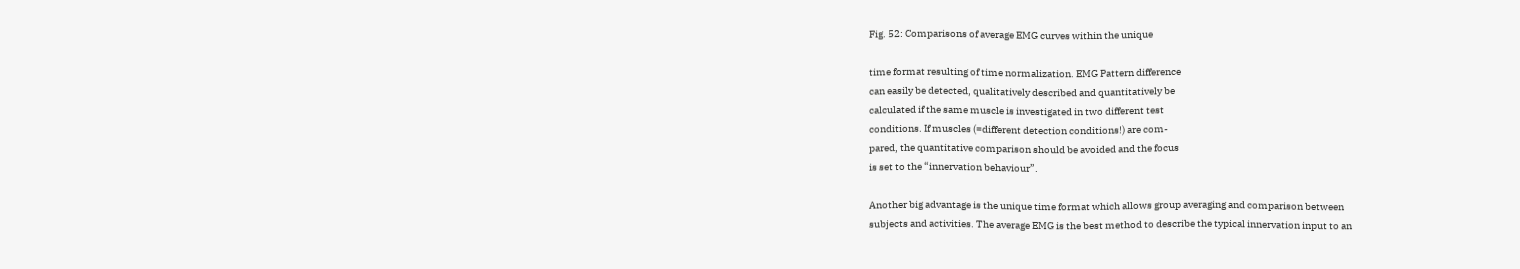Fig. 52: Comparisons of average EMG curves within the unique

time format resulting of time normalization. EMG Pattern difference
can easily be detected, qualitatively described and quantitatively be
calculated if the same muscle is investigated in two different test
conditions. If muscles (=different detection conditions!) are com-
pared, the quantitative comparison should be avoided and the focus
is set to the “innervation behaviour”.

Another big advantage is the unique time format which allows group averaging and comparison between
subjects and activities. The average EMG is the best method to describe the typical innervation input to an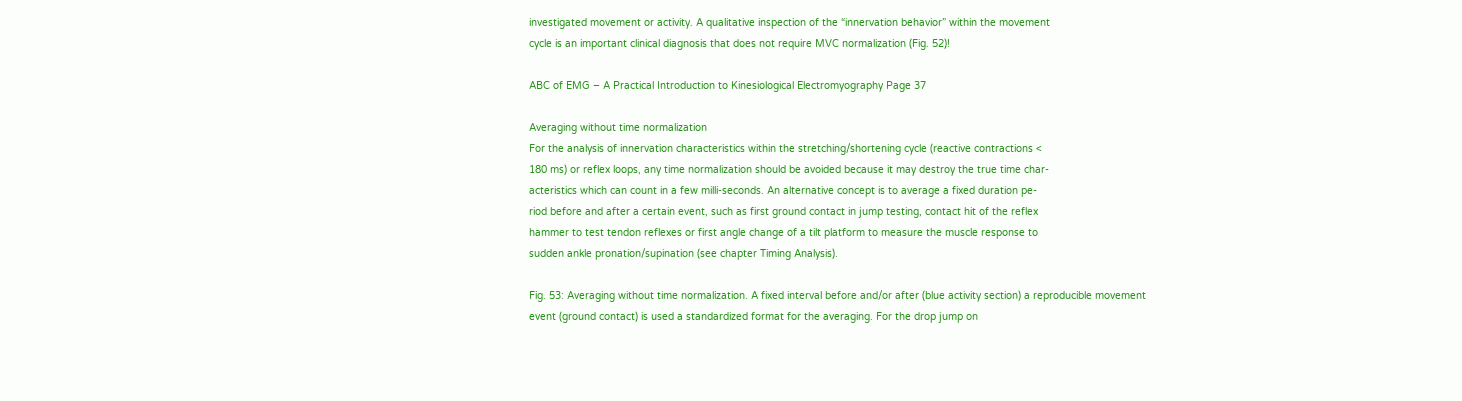investigated movement or activity. A qualitative inspection of the “innervation behavior” within the movement
cycle is an important clinical diagnosis that does not require MVC normalization (Fig. 52)!

ABC of EMG – A Practical Introduction to Kinesiological Electromyography Page 37

Averaging without time normalization
For the analysis of innervation characteristics within the stretching/shortening cycle (reactive contractions <
180 ms) or reflex loops, any time normalization should be avoided because it may destroy the true time char-
acteristics which can count in a few milli-seconds. An alternative concept is to average a fixed duration pe-
riod before and after a certain event, such as first ground contact in jump testing, contact hit of the reflex
hammer to test tendon reflexes or first angle change of a tilt platform to measure the muscle response to
sudden ankle pronation/supination (see chapter Timing Analysis).

Fig. 53: Averaging without time normalization. A fixed interval before and/or after (blue activity section) a reproducible movement
event (ground contact) is used a standardized format for the averaging. For the drop jump on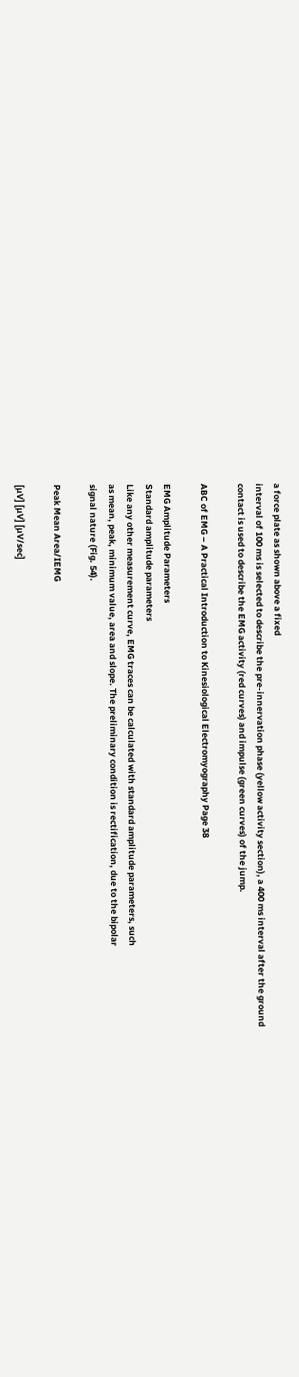a force plate as shown above a fixed
interval of 100 ms is selected to describe the pre-innervation phase (yellow activity section), a 400 ms interval after the ground
contact is used to describe the EMG activity (red curves) and impulse (green curves) of the jump.

ABC of EMG – A Practical Introduction to Kinesiological Electromyography Page 38

EMG Amplitude Parameters
Standard amplitude parameters
Like any other measurement curve, EMG traces can be calculated with standard amplitude parameters, such
as mean, peak, minimum value, area and slope. The preliminary condition is rectification, due to the bipolar
signal nature (Fig. 54).

Peak Mean Area/IEMG

[µV] [µV] [µV/sec]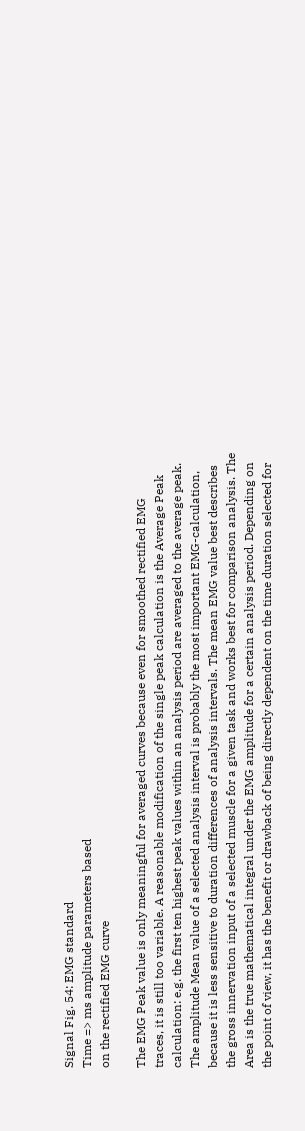Signal Fig. 54: EMG standard
Time => ms amplitude parameters based
on the rectified EMG curve

The EMG Peak value is only meaningful for averaged curves because even for smoothed rectified EMG
traces, it is still too variable. A reasonable modification of the single peak calculation is the Average Peak
calculation: e.g. the first ten highest peak values within an analysis period are averaged to the average peak.
The amplitude Mean value of a selected analysis interval is probably the most important EMG-calculation,
because it is less sensitive to duration differences of analysis intervals. The mean EMG value best describes
the gross innervation input of a selected muscle for a given task and works best for comparison analysis. The
Area is the true mathematical integral under the EMG amplitude for a certain analysis period. Depending on
the point of view, it has the benefit or drawback of being directly dependent on the time duration selected for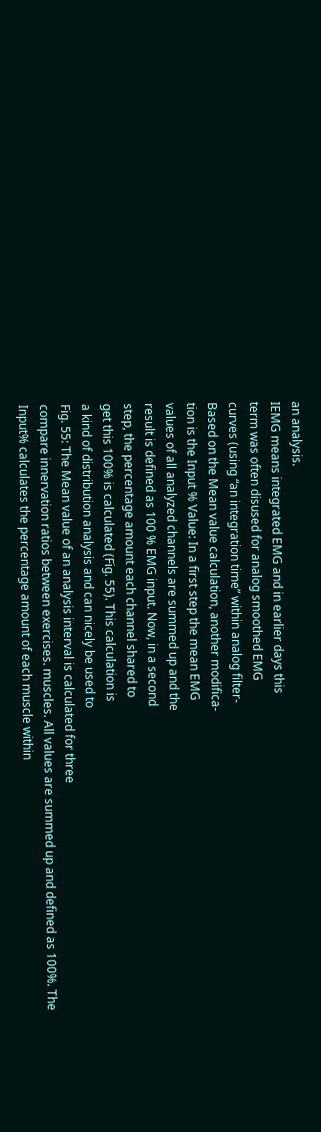an analysis.
IEMG means integrated EMG and in earlier days this
term was often disused for analog smoothed EMG
curves (using “an integration time” within analog filter-
Based on the Mean value calculation, another modifica-
tion is the Input % Value: In a first step the mean EMG
values of all analyzed channels are summed up and the
result is defined as 100 % EMG input. Now, in a second
step, the percentage amount each channel shared to
get this 100% is calculated (Fig. 55). This calculation is
a kind of distribution analysis and can nicely be used to
Fig. 55: The Mean value of an analysis interval is calculated for three
compare innervation ratios between exercises. muscles. All values are summed up and defined as 100%. The
Input% calculates the percentage amount of each muscle within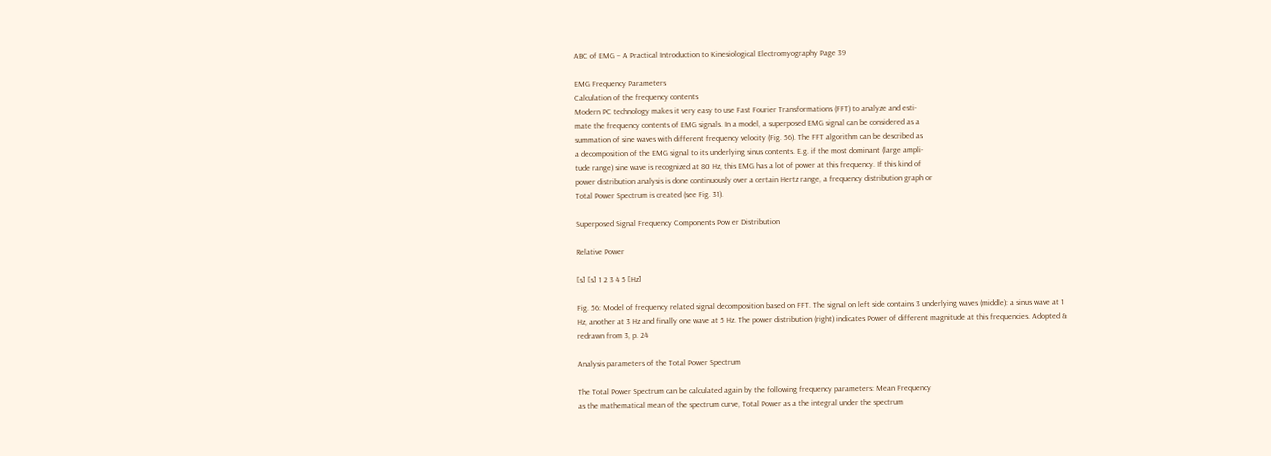ABC of EMG – A Practical Introduction to Kinesiological Electromyography Page 39

EMG Frequency Parameters
Calculation of the frequency contents
Modern PC technology makes it very easy to use Fast Fourier Transformations (FFT) to analyze and esti-
mate the frequency contents of EMG signals. In a model, a superposed EMG signal can be considered as a
summation of sine waves with different frequency velocity (Fig. 56). The FFT algorithm can be described as
a decomposition of the EMG signal to its underlying sinus contents. E.g. if the most dominant (large ampli-
tude range) sine wave is recognized at 80 Hz, this EMG has a lot of power at this frequency. If this kind of
power distribution analysis is done continuously over a certain Hertz range, a frequency distribution graph or
Total Power Spectrum is created (see Fig. 31).

Superposed Signal Frequency Components Pow er Distribution

Relative Power

[s] [s] 1 2 3 4 5 [Hz]

Fig. 56: Model of frequency related signal decomposition based on FFT. The signal on left side contains 3 underlying waves (middle): a sinus wave at 1
Hz, another at 3 Hz and finally one wave at 5 Hz. The power distribution (right) indicates Power of different magnitude at this frequencies. Adopted &
redrawn from 3, p. 24

Analysis parameters of the Total Power Spectrum

The Total Power Spectrum can be calculated again by the following frequency parameters: Mean Frequency
as the mathematical mean of the spectrum curve, Total Power as a the integral under the spectrum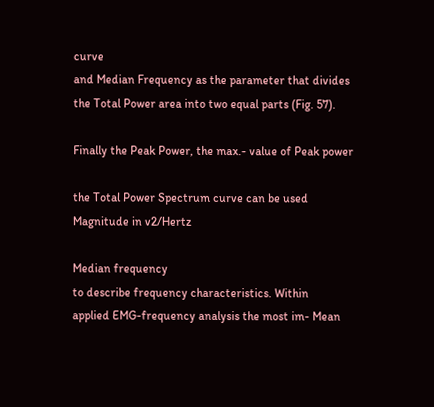curve
and Median Frequency as the parameter that divides the Total Power area into two equal parts (Fig. 57).

Finally the Peak Power, the max.- value of Peak power

the Total Power Spectrum curve can be used
Magnitude in v2/Hertz

Median frequency
to describe frequency characteristics. Within
applied EMG-frequency analysis the most im- Mean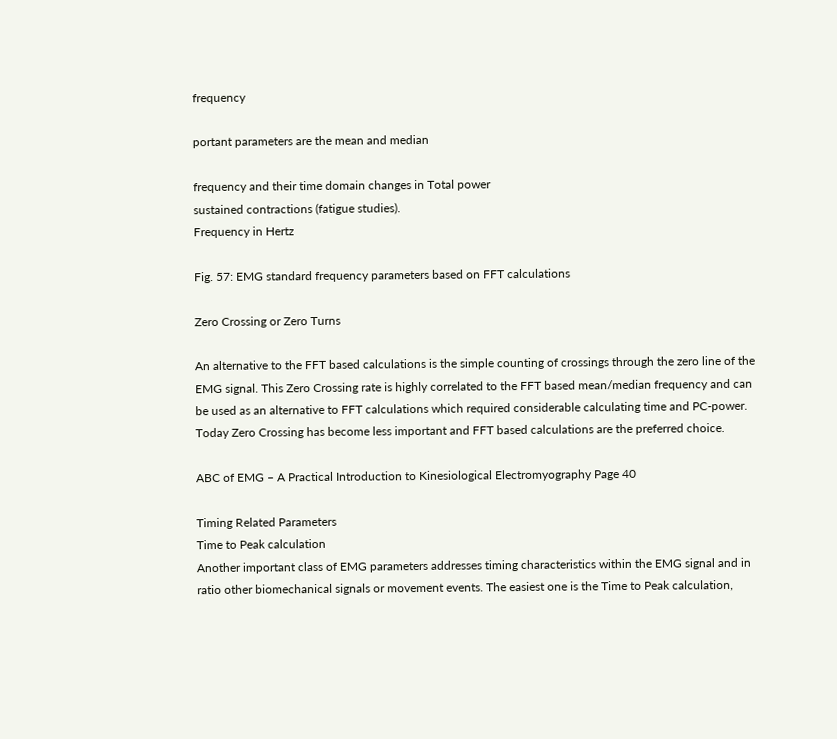frequency

portant parameters are the mean and median

frequency and their time domain changes in Total power
sustained contractions (fatigue studies).
Frequency in Hertz

Fig. 57: EMG standard frequency parameters based on FFT calculations

Zero Crossing or Zero Turns

An alternative to the FFT based calculations is the simple counting of crossings through the zero line of the
EMG signal. This Zero Crossing rate is highly correlated to the FFT based mean/median frequency and can
be used as an alternative to FFT calculations which required considerable calculating time and PC-power.
Today Zero Crossing has become less important and FFT based calculations are the preferred choice.

ABC of EMG – A Practical Introduction to Kinesiological Electromyography Page 40

Timing Related Parameters
Time to Peak calculation
Another important class of EMG parameters addresses timing characteristics within the EMG signal and in
ratio other biomechanical signals or movement events. The easiest one is the Time to Peak calculation,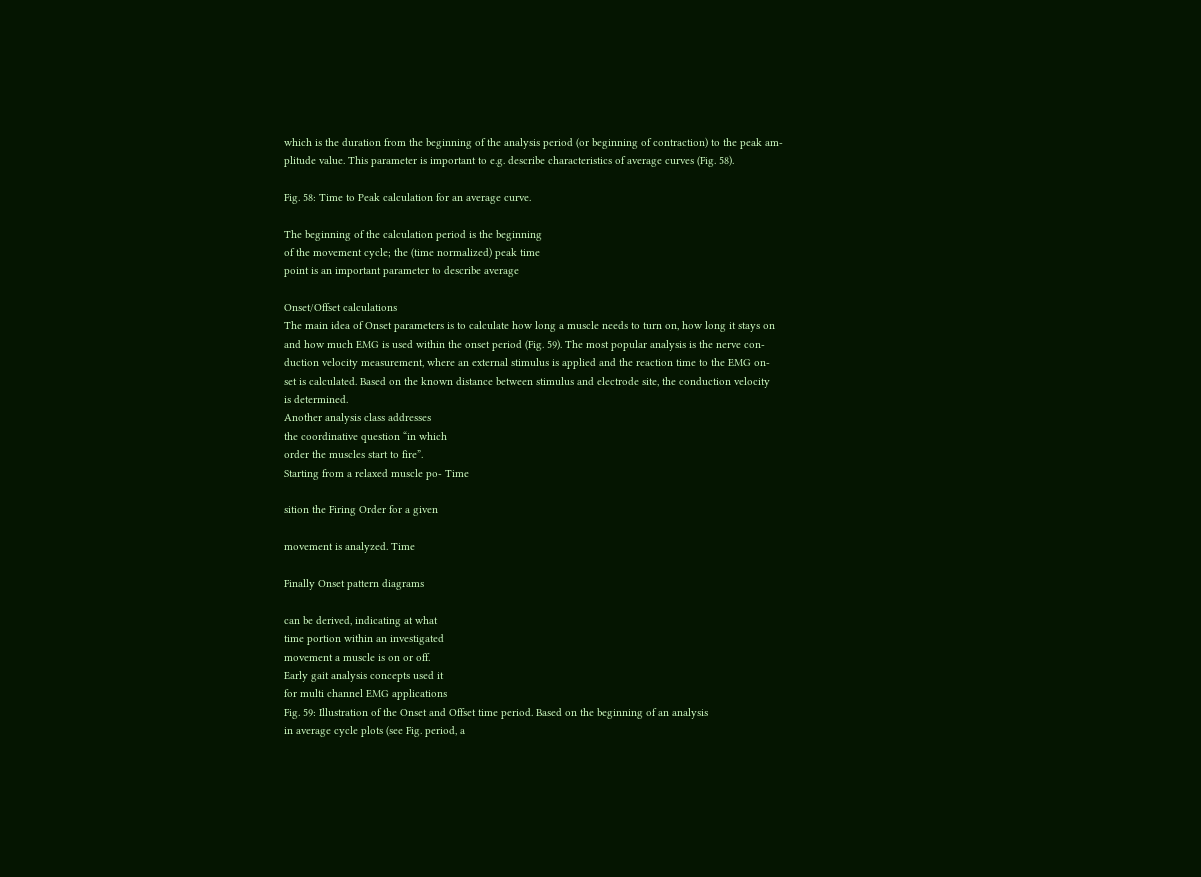which is the duration from the beginning of the analysis period (or beginning of contraction) to the peak am-
plitude value. This parameter is important to e.g. describe characteristics of average curves (Fig. 58).

Fig. 58: Time to Peak calculation for an average curve.

The beginning of the calculation period is the beginning
of the movement cycle; the (time normalized) peak time
point is an important parameter to describe average

Onset/Offset calculations
The main idea of Onset parameters is to calculate how long a muscle needs to turn on, how long it stays on
and how much EMG is used within the onset period (Fig. 59). The most popular analysis is the nerve con-
duction velocity measurement, where an external stimulus is applied and the reaction time to the EMG on-
set is calculated. Based on the known distance between stimulus and electrode site, the conduction velocity
is determined.
Another analysis class addresses
the coordinative question “in which
order the muscles start to fire”.
Starting from a relaxed muscle po- Time

sition the Firing Order for a given

movement is analyzed. Time

Finally Onset pattern diagrams

can be derived, indicating at what
time portion within an investigated
movement a muscle is on or off.
Early gait analysis concepts used it
for multi channel EMG applications
Fig. 59: Illustration of the Onset and Offset time period. Based on the beginning of an analysis
in average cycle plots (see Fig. period, a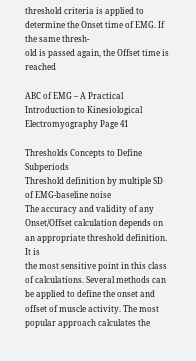threshold criteria is applied to determine the Onset time of EMG. If the same thresh-
old is passed again, the Offset time is reached

ABC of EMG – A Practical Introduction to Kinesiological Electromyography Page 41

Thresholds Concepts to Define Subperiods
Threshold definition by multiple SD of EMG-baseline noise
The accuracy and validity of any Onset/Offset calculation depends on an appropriate threshold definition. It is
the most sensitive point in this class of calculations. Several methods can be applied to define the onset and
offset of muscle activity. The most popular approach calculates the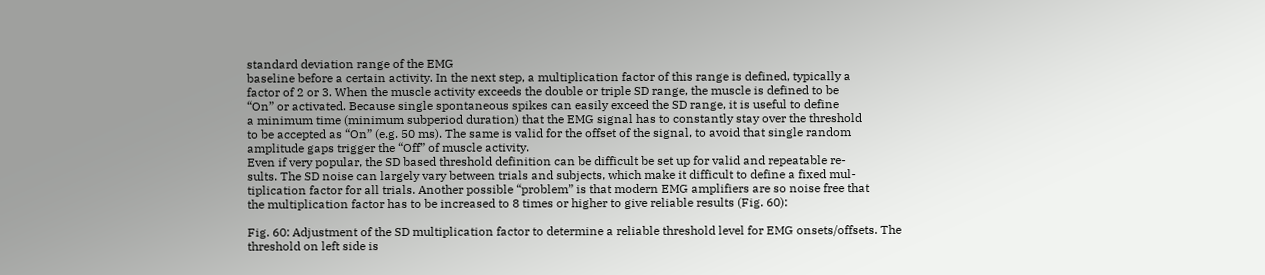standard deviation range of the EMG
baseline before a certain activity. In the next step, a multiplication factor of this range is defined, typically a
factor of 2 or 3. When the muscle activity exceeds the double or triple SD range, the muscle is defined to be
“On” or activated. Because single spontaneous spikes can easily exceed the SD range, it is useful to define
a minimum time (minimum subperiod duration) that the EMG signal has to constantly stay over the threshold
to be accepted as “On” (e.g. 50 ms). The same is valid for the offset of the signal, to avoid that single random
amplitude gaps trigger the “Off” of muscle activity.
Even if very popular, the SD based threshold definition can be difficult be set up for valid and repeatable re-
sults. The SD noise can largely vary between trials and subjects, which make it difficult to define a fixed mul-
tiplication factor for all trials. Another possible “problem” is that modern EMG amplifiers are so noise free that
the multiplication factor has to be increased to 8 times or higher to give reliable results (Fig. 60):

Fig. 60: Adjustment of the SD multiplication factor to determine a reliable threshold level for EMG onsets/offsets. The threshold on left side is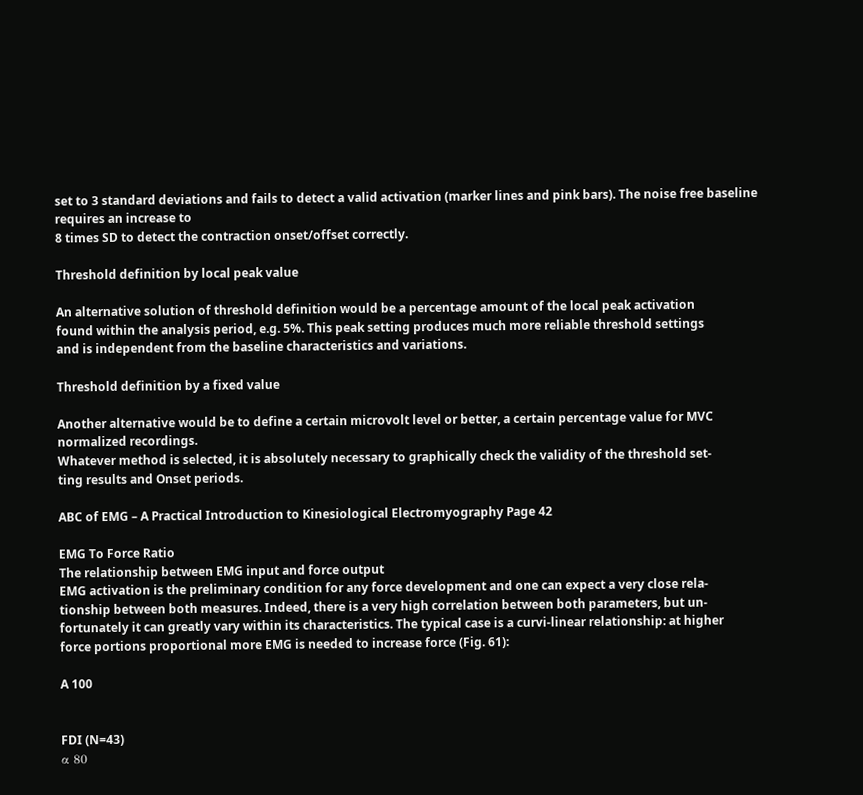set to 3 standard deviations and fails to detect a valid activation (marker lines and pink bars). The noise free baseline requires an increase to
8 times SD to detect the contraction onset/offset correctly.

Threshold definition by local peak value

An alternative solution of threshold definition would be a percentage amount of the local peak activation
found within the analysis period, e.g. 5%. This peak setting produces much more reliable threshold settings
and is independent from the baseline characteristics and variations.

Threshold definition by a fixed value

Another alternative would be to define a certain microvolt level or better, a certain percentage value for MVC
normalized recordings.
Whatever method is selected, it is absolutely necessary to graphically check the validity of the threshold set-
ting results and Onset periods.

ABC of EMG – A Practical Introduction to Kinesiological Electromyography Page 42

EMG To Force Ratio
The relationship between EMG input and force output
EMG activation is the preliminary condition for any force development and one can expect a very close rela-
tionship between both measures. Indeed, there is a very high correlation between both parameters, but un-
fortunately it can greatly vary within its characteristics. The typical case is a curvi-linear relationship: at higher
force portions proportional more EMG is needed to increase force (Fig. 61):

A 100


FDI (N=43)
α 80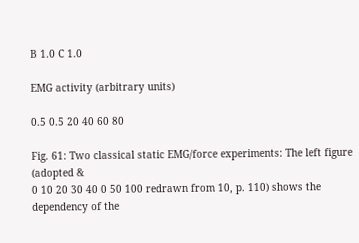B 1.0 C 1.0

EMG activity (arbitrary units)

0.5 0.5 20 40 60 80

Fig. 61: Two classical static EMG/force experiments: The left figure (adopted &
0 10 20 30 40 0 50 100 redrawn from 10, p. 110) shows the dependency of the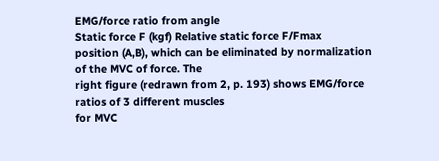EMG/force ratio from angle
Static force F (kgf) Relative static force F/Fmax
position (A,B), which can be eliminated by normalization of the MVC of force. The
right figure (redrawn from 2, p. 193) shows EMG/force ratios of 3 different muscles
for MVC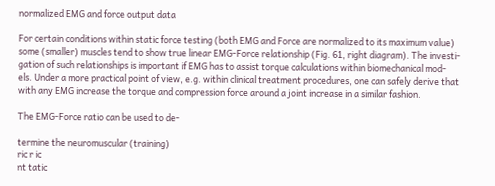normalized EMG and force output data

For certain conditions within static force testing (both EMG and Force are normalized to its maximum value)
some (smaller) muscles tend to show true linear EMG-Force relationship (Fig. 61, right diagram). The investi-
gation of such relationships is important if EMG has to assist torque calculations within biomechanical mod-
els. Under a more practical point of view, e.g. within clinical treatment procedures, one can safely derive that
with any EMG increase the torque and compression force around a joint increase in a similar fashion.

The EMG-Force ratio can be used to de-

termine the neuromuscular (training)
ric r ic
nt tatic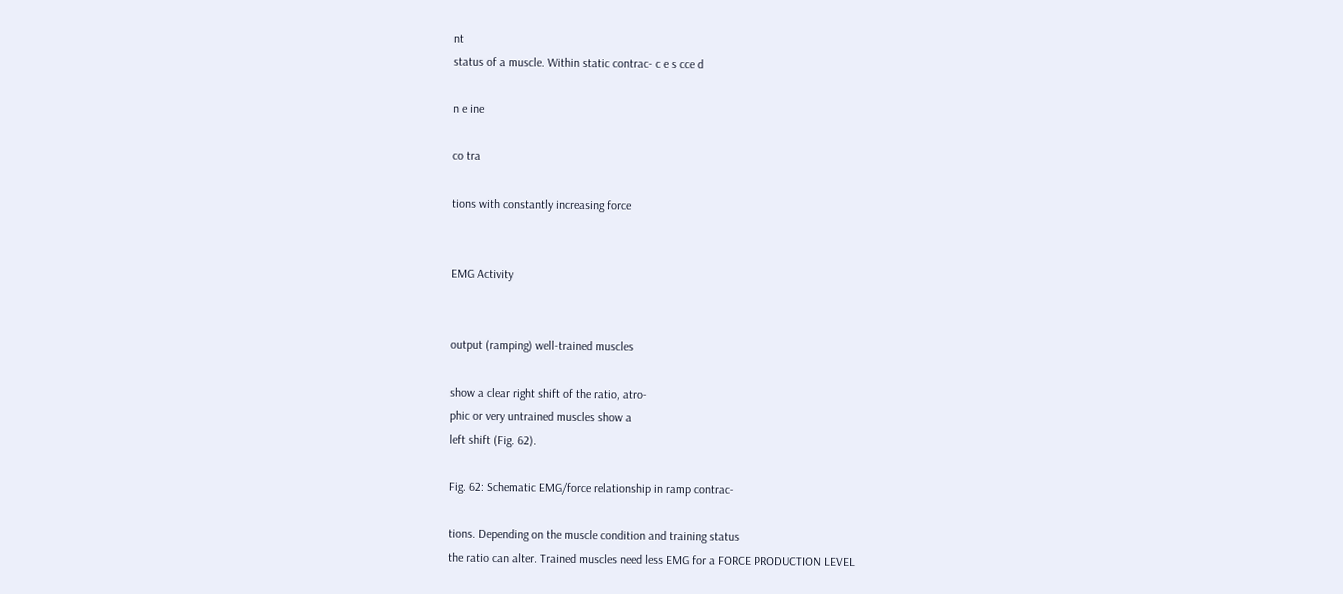nt
status of a muscle. Within static contrac- c e s cce d

n e ine

co tra

tions with constantly increasing force


EMG Activity


output (ramping) well-trained muscles

show a clear right shift of the ratio, atro-
phic or very untrained muscles show a
left shift (Fig. 62).

Fig. 62: Schematic EMG/force relationship in ramp contrac-

tions. Depending on the muscle condition and training status
the ratio can alter. Trained muscles need less EMG for a FORCE PRODUCTION LEVEL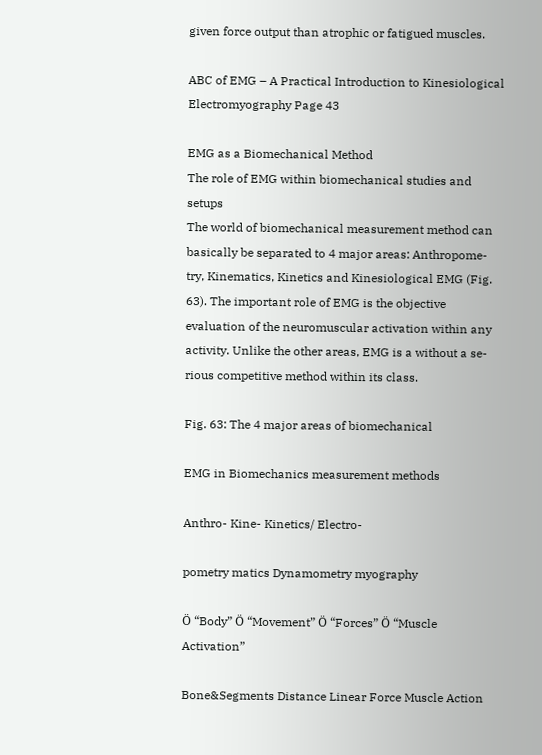given force output than atrophic or fatigued muscles.

ABC of EMG – A Practical Introduction to Kinesiological Electromyography Page 43

EMG as a Biomechanical Method
The role of EMG within biomechanical studies and setups
The world of biomechanical measurement method can basically be separated to 4 major areas: Anthropome-
try, Kinematics, Kinetics and Kinesiological EMG (Fig. 63). The important role of EMG is the objective
evaluation of the neuromuscular activation within any activity. Unlike the other areas, EMG is a without a se-
rious competitive method within its class.

Fig. 63: The 4 major areas of biomechanical

EMG in Biomechanics measurement methods

Anthro- Kine- Kinetics/ Electro-

pometry matics Dynamometry myography

Ö “Body” Ö “Movement” Ö “Forces” Ö “Muscle Activation”

Bone&Segments Distance Linear Force Muscle Action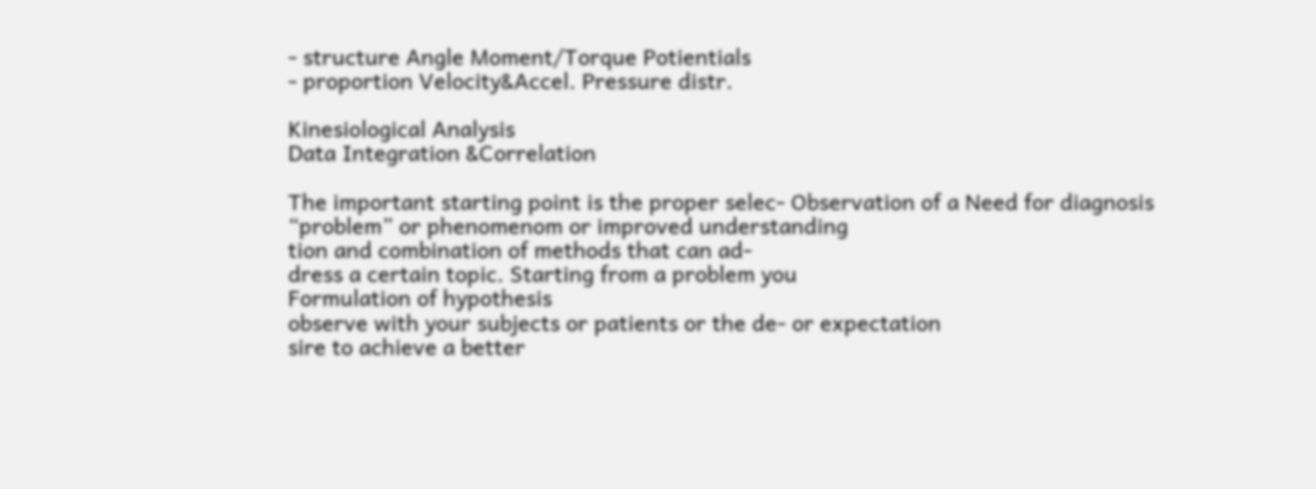- structure Angle Moment/Torque Potientials
- proportion Velocity&Accel. Pressure distr.

Kinesiological Analysis
Data Integration &Correlation

The important starting point is the proper selec- Observation of a Need for diagnosis
“problem” or phenomenom or improved understanding
tion and combination of methods that can ad-
dress a certain topic. Starting from a problem you
Formulation of hypothesis
observe with your subjects or patients or the de- or expectation
sire to achieve a better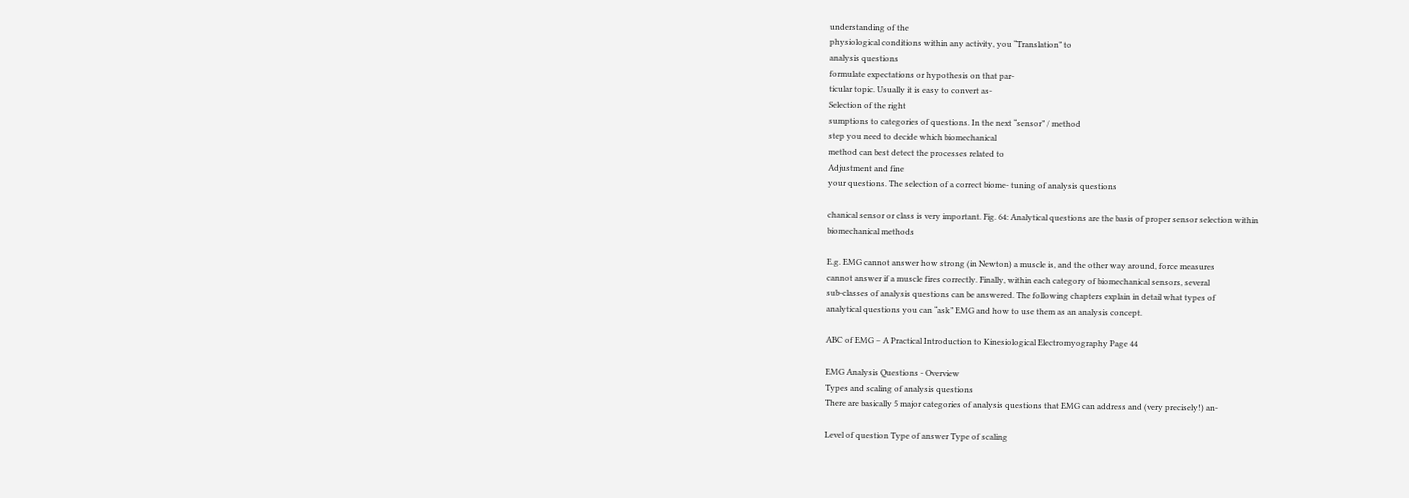understanding of the
physiological conditions within any activity, you “Translation” to
analysis questions
formulate expectations or hypothesis on that par-
ticular topic. Usually it is easy to convert as-
Selection of the right
sumptions to categories of questions. In the next “sensor” / method
step you need to decide which biomechanical
method can best detect the processes related to
Adjustment and fine
your questions. The selection of a correct biome- tuning of analysis questions

chanical sensor or class is very important. Fig. 64: Analytical questions are the basis of proper sensor selection within
biomechanical methods

E.g. EMG cannot answer how strong (in Newton) a muscle is, and the other way around, force measures
cannot answer if a muscle fires correctly. Finally, within each category of biomechanical sensors, several
sub-classes of analysis questions can be answered. The following chapters explain in detail what types of
analytical questions you can “ask” EMG and how to use them as an analysis concept.

ABC of EMG – A Practical Introduction to Kinesiological Electromyography Page 44

EMG Analysis Questions - Overview
Types and scaling of analysis questions
There are basically 5 major categories of analysis questions that EMG can address and (very precisely!) an-

Level of question Type of answer Type of scaling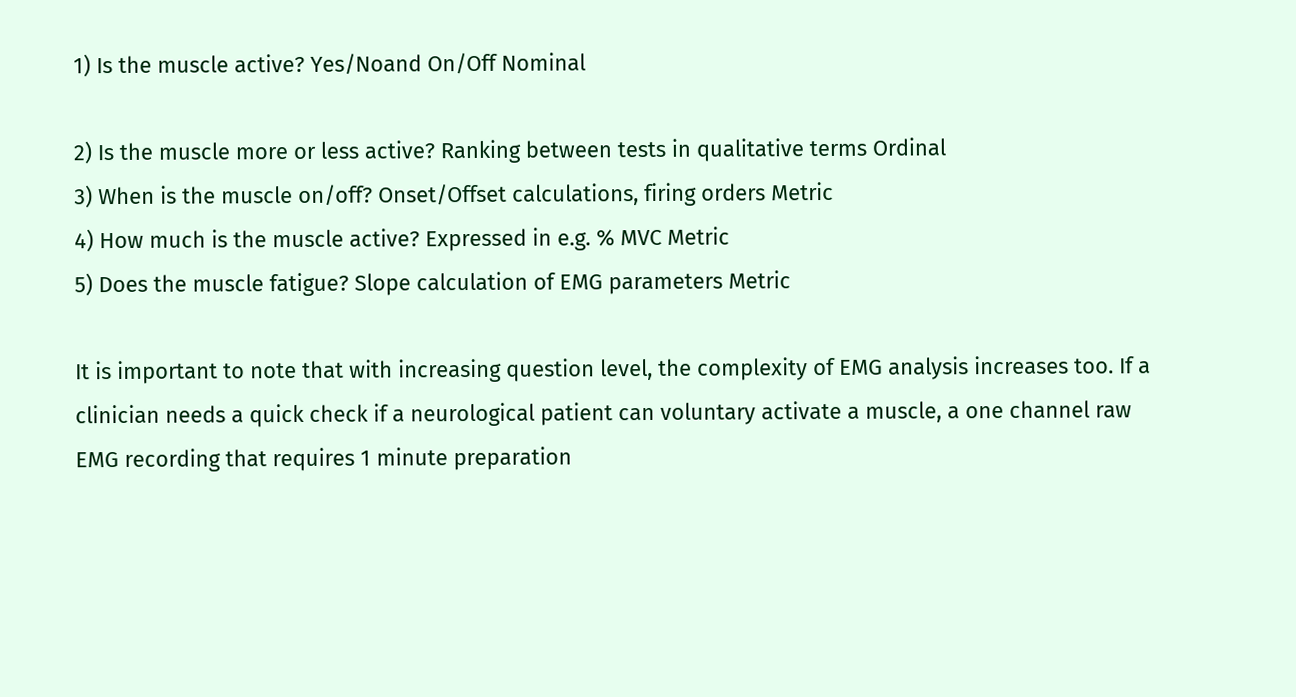1) Is the muscle active? Yes/Noand On/Off Nominal

2) Is the muscle more or less active? Ranking between tests in qualitative terms Ordinal
3) When is the muscle on/off? Onset/Offset calculations, firing orders Metric
4) How much is the muscle active? Expressed in e.g. % MVC Metric
5) Does the muscle fatigue? Slope calculation of EMG parameters Metric

It is important to note that with increasing question level, the complexity of EMG analysis increases too. If a
clinician needs a quick check if a neurological patient can voluntary activate a muscle, a one channel raw
EMG recording that requires 1 minute preparation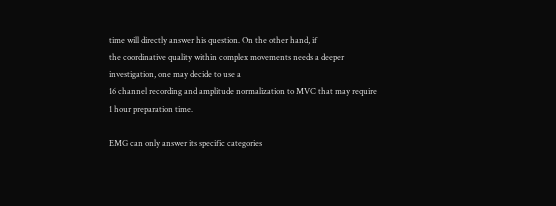time will directly answer his question. On the other hand, if
the coordinative quality within complex movements needs a deeper investigation, one may decide to use a
16 channel recording and amplitude normalization to MVC that may require 1 hour preparation time.

EMG can only answer its specific categories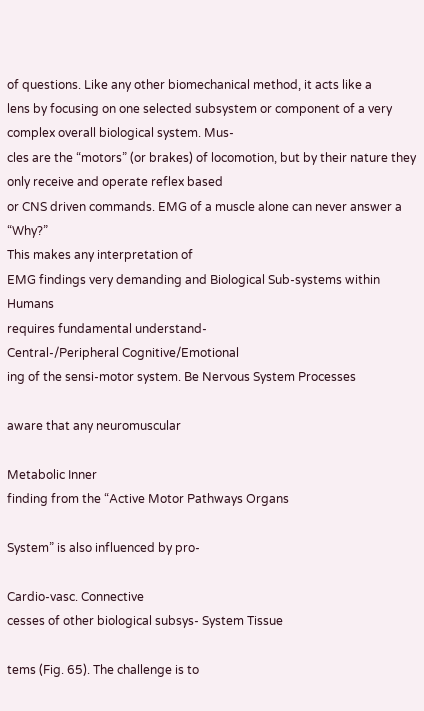of questions. Like any other biomechanical method, it acts like a
lens by focusing on one selected subsystem or component of a very complex overall biological system. Mus-
cles are the “motors” (or brakes) of locomotion, but by their nature they only receive and operate reflex based
or CNS driven commands. EMG of a muscle alone can never answer a “Why?”
This makes any interpretation of
EMG findings very demanding and Biological Sub-systems within Humans
requires fundamental understand-
Central-/Peripheral Cognitive/Emotional
ing of the sensi-motor system. Be Nervous System Processes

aware that any neuromuscular

Metabolic Inner
finding from the “Active Motor Pathways Organs

System” is also influenced by pro-

Cardio-vasc. Connective
cesses of other biological subsys- System Tissue

tems (Fig. 65). The challenge is to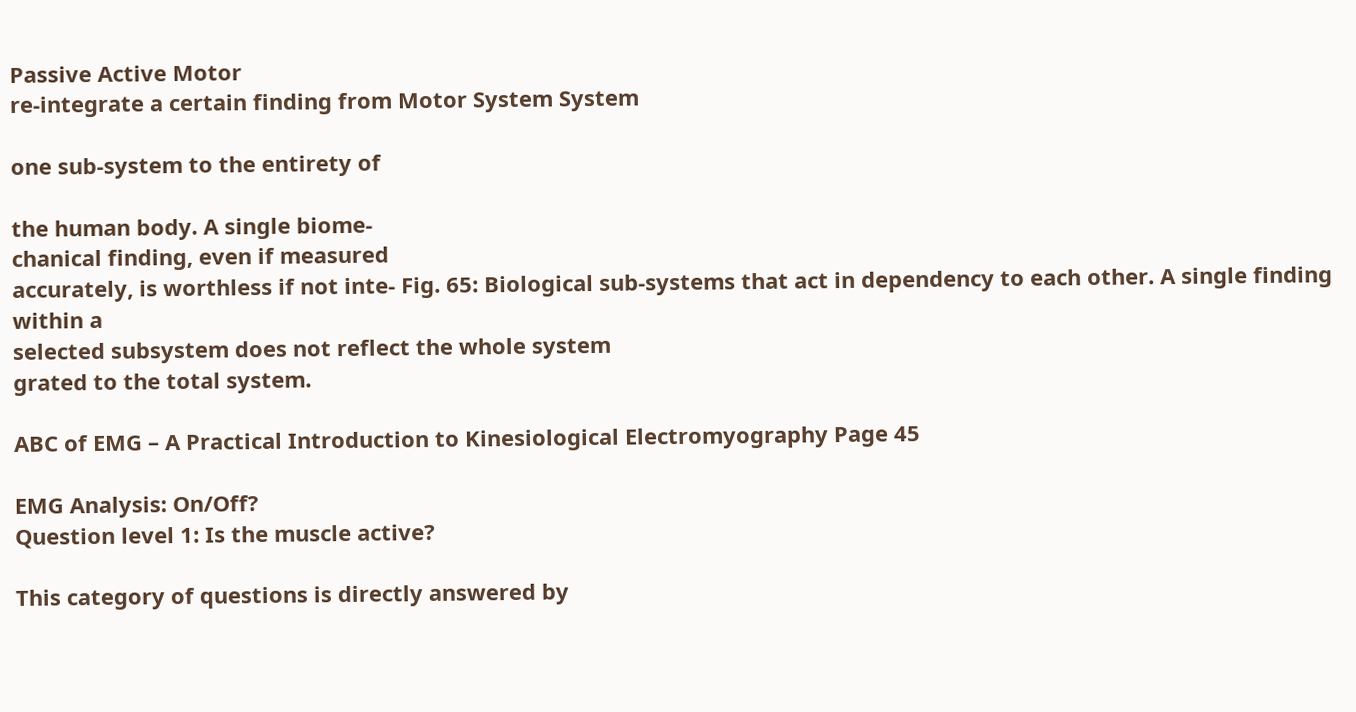Passive Active Motor
re-integrate a certain finding from Motor System System

one sub-system to the entirety of

the human body. A single biome-
chanical finding, even if measured
accurately, is worthless if not inte- Fig. 65: Biological sub-systems that act in dependency to each other. A single finding within a
selected subsystem does not reflect the whole system
grated to the total system.

ABC of EMG – A Practical Introduction to Kinesiological Electromyography Page 45

EMG Analysis: On/Off?
Question level 1: Is the muscle active?

This category of questions is directly answered by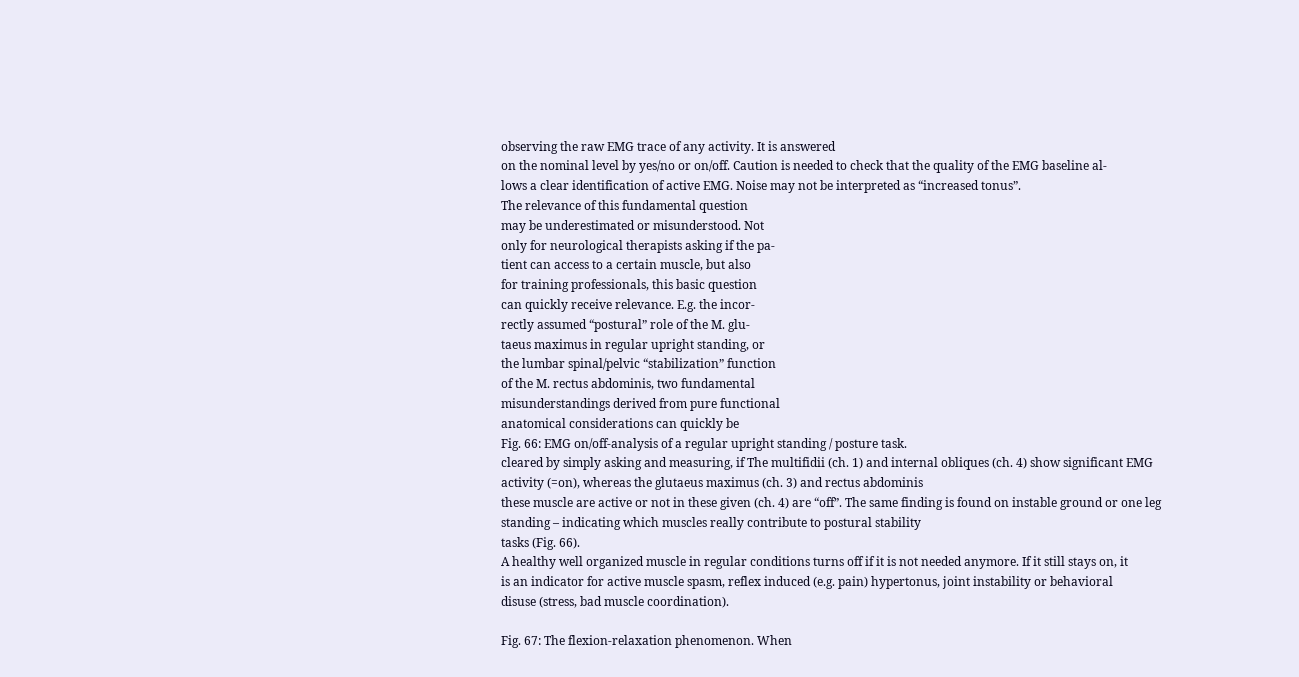observing the raw EMG trace of any activity. It is answered
on the nominal level by yes/no or on/off. Caution is needed to check that the quality of the EMG baseline al-
lows a clear identification of active EMG. Noise may not be interpreted as “increased tonus”.
The relevance of this fundamental question
may be underestimated or misunderstood. Not
only for neurological therapists asking if the pa-
tient can access to a certain muscle, but also
for training professionals, this basic question
can quickly receive relevance. E.g. the incor-
rectly assumed “postural” role of the M. glu-
taeus maximus in regular upright standing, or
the lumbar spinal/pelvic “stabilization” function
of the M. rectus abdominis, two fundamental
misunderstandings derived from pure functional
anatomical considerations can quickly be
Fig. 66: EMG on/off-analysis of a regular upright standing / posture task.
cleared by simply asking and measuring, if The multifidii (ch. 1) and internal obliques (ch. 4) show significant EMG
activity (=on), whereas the glutaeus maximus (ch. 3) and rectus abdominis
these muscle are active or not in these given (ch. 4) are “off”. The same finding is found on instable ground or one leg
standing – indicating which muscles really contribute to postural stability
tasks (Fig. 66).
A healthy well organized muscle in regular conditions turns off if it is not needed anymore. If it still stays on, it
is an indicator for active muscle spasm, reflex induced (e.g. pain) hypertonus, joint instability or behavioral
disuse (stress, bad muscle coordination).

Fig. 67: The flexion-relaxation phenomenon. When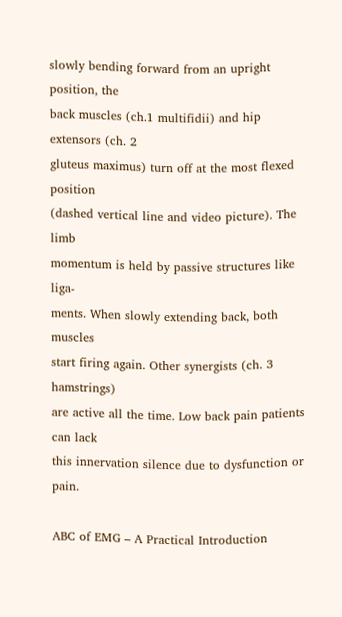slowly bending forward from an upright position, the
back muscles (ch.1 multifidii) and hip extensors (ch. 2
gluteus maximus) turn off at the most flexed position
(dashed vertical line and video picture). The limb
momentum is held by passive structures like liga-
ments. When slowly extending back, both muscles
start firing again. Other synergists (ch. 3 hamstrings)
are active all the time. Low back pain patients can lack
this innervation silence due to dysfunction or pain.

ABC of EMG – A Practical Introduction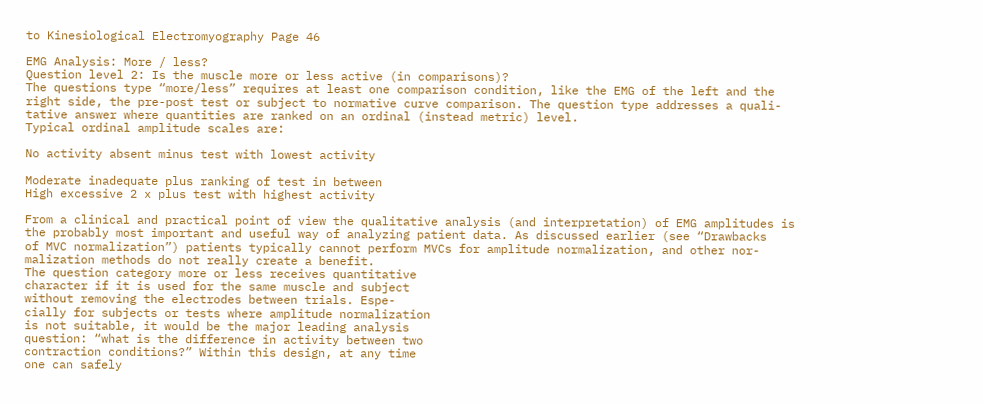to Kinesiological Electromyography Page 46

EMG Analysis: More / less?
Question level 2: Is the muscle more or less active (in comparisons)?
The questions type “more/less” requires at least one comparison condition, like the EMG of the left and the
right side, the pre-post test or subject to normative curve comparison. The question type addresses a quali-
tative answer where quantities are ranked on an ordinal (instead metric) level.
Typical ordinal amplitude scales are:

No activity absent minus test with lowest activity

Moderate inadequate plus ranking of test in between
High excessive 2 x plus test with highest activity

From a clinical and practical point of view the qualitative analysis (and interpretation) of EMG amplitudes is
the probably most important and useful way of analyzing patient data. As discussed earlier (see “Drawbacks
of MVC normalization”) patients typically cannot perform MVCs for amplitude normalization, and other nor-
malization methods do not really create a benefit.
The question category more or less receives quantitative
character if it is used for the same muscle and subject
without removing the electrodes between trials. Espe-
cially for subjects or tests where amplitude normalization
is not suitable, it would be the major leading analysis
question: “what is the difference in activity between two
contraction conditions?” Within this design, at any time
one can safely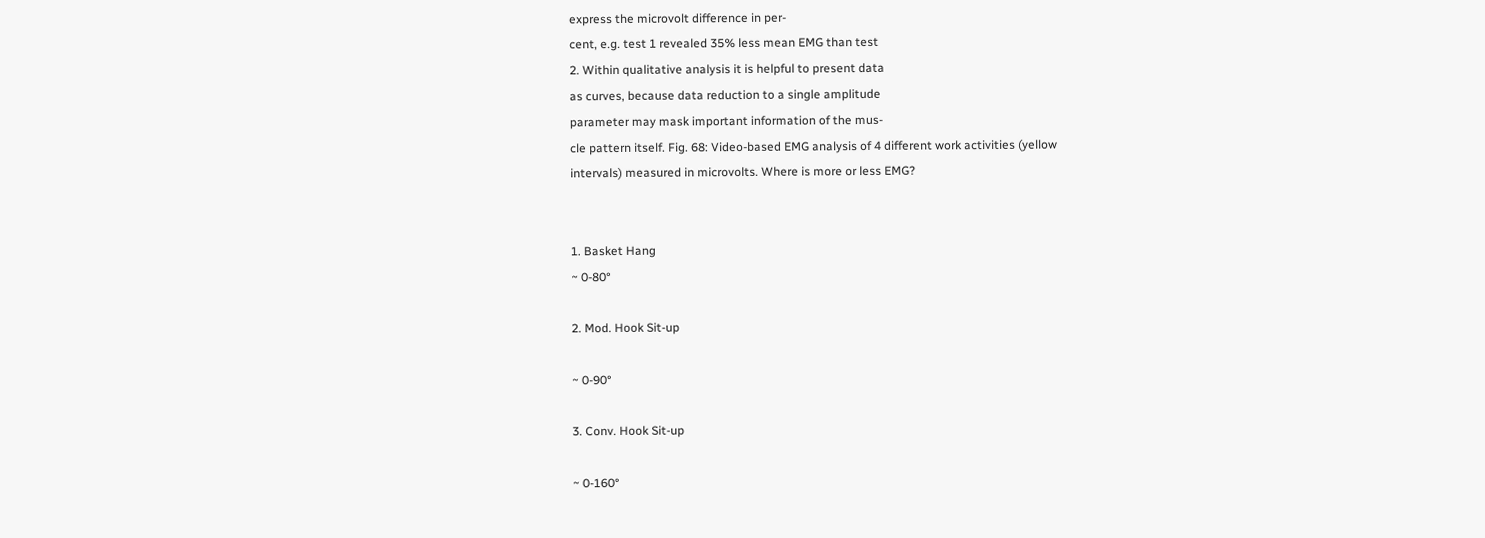express the microvolt difference in per-
cent, e.g. test 1 revealed 35% less mean EMG than test
2. Within qualitative analysis it is helpful to present data
as curves, because data reduction to a single amplitude
parameter may mask important information of the mus-
cle pattern itself. Fig. 68: Video-based EMG analysis of 4 different work activities (yellow
intervals) measured in microvolts. Where is more or less EMG?


1. Basket Hang
~ 0-80°

2. Mod. Hook Sit-up

~ 0-90°

3. Conv. Hook Sit-up

~ 0-160°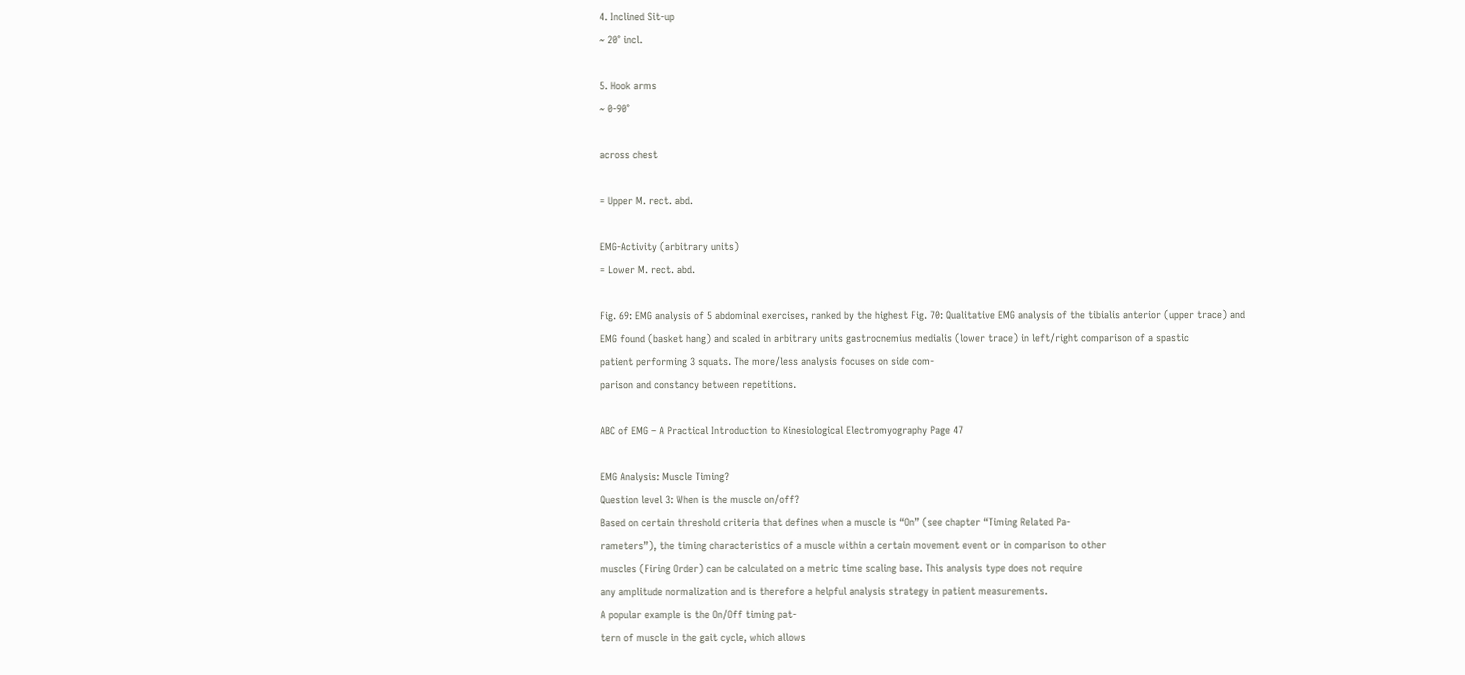4. Inclined Sit-up
~ 20° incl.

5. Hook arms
~ 0-90°

across chest

= Upper M. rect. abd.

EMG-Activity (arbitrary units)
= Lower M. rect. abd.

Fig. 69: EMG analysis of 5 abdominal exercises, ranked by the highest Fig. 70: Qualitative EMG analysis of the tibialis anterior (upper trace) and
EMG found (basket hang) and scaled in arbitrary units gastrocnemius medialis (lower trace) in left/right comparison of a spastic
patient performing 3 squats. The more/less analysis focuses on side com-
parison and constancy between repetitions.

ABC of EMG – A Practical Introduction to Kinesiological Electromyography Page 47

EMG Analysis: Muscle Timing?
Question level 3: When is the muscle on/off?
Based on certain threshold criteria that defines when a muscle is “On” (see chapter “Timing Related Pa-
rameters”), the timing characteristics of a muscle within a certain movement event or in comparison to other
muscles (Firing Order) can be calculated on a metric time scaling base. This analysis type does not require
any amplitude normalization and is therefore a helpful analysis strategy in patient measurements.
A popular example is the On/Off timing pat-
tern of muscle in the gait cycle, which allows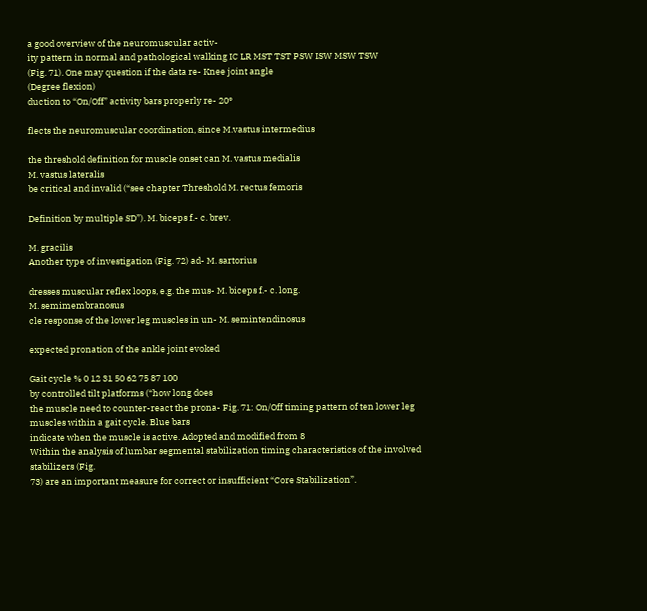a good overview of the neuromuscular activ-
ity pattern in normal and pathological walking IC LR MST TST PSW ISW MSW TSW
(Fig. 71). One may question if the data re- Knee joint angle
(Degree flexion)
duction to “On/Off” activity bars properly re- 20°

flects the neuromuscular coordination, since M.vastus intermedius

the threshold definition for muscle onset can M. vastus medialis
M. vastus lateralis
be critical and invalid (“see chapter Threshold M. rectus femoris

Definition by multiple SD”). M. biceps f.- c. brev.

M. gracilis
Another type of investigation (Fig. 72) ad- M. sartorius

dresses muscular reflex loops, e.g. the mus- M. biceps f.- c. long.
M. semimembranosus
cle response of the lower leg muscles in un- M. semintendinosus

expected pronation of the ankle joint evoked

Gait cycle % 0 12 31 50 62 75 87 100
by controlled tilt platforms (“how long does
the muscle need to counter-react the prona- Fig. 71: On/Off timing pattern of ten lower leg muscles within a gait cycle. Blue bars
indicate when the muscle is active. Adopted and modified from 8
Within the analysis of lumbar segmental stabilization timing characteristics of the involved stabilizers (Fig.
73) are an important measure for correct or insufficient “Core Stabilization”.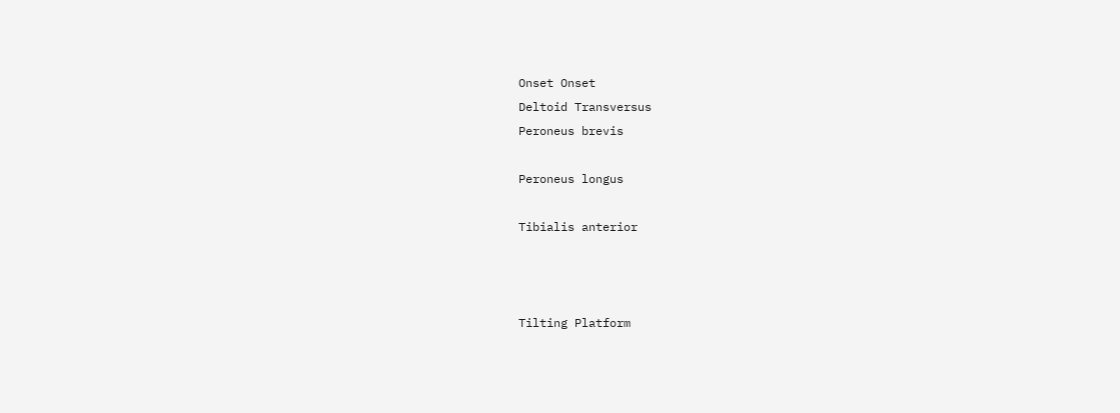Onset Onset
Deltoid Transversus
Peroneus brevis

Peroneus longus

Tibialis anterior



Tilting Platform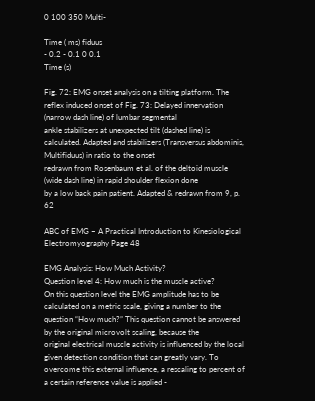0 100 350 Multi-

Time ( ms) fiduus
- 0.2 - 0.1 0 0.1
Time (s)

Fig. 72: EMG onset analysis on a tilting platform. The reflex induced onset of Fig. 73: Delayed innervation (narrow dash line) of lumbar segmental
ankle stabilizers at unexpected tilt (dashed line) is calculated. Adapted and stabilizers (Transversus abdominis, Multifiduus) in ratio to the onset
redrawn from Rosenbaum et al. of the deltoid muscle (wide dash line) in rapid shoulder flexion done
by a low back pain patient. Adapted & redrawn from 9, p. 62

ABC of EMG – A Practical Introduction to Kinesiological Electromyography Page 48

EMG Analysis: How Much Activity?
Question level 4: How much is the muscle active?
On this question level the EMG amplitude has to be calculated on a metric scale, giving a number to the
question “How much?” This question cannot be answered by the original microvolt scaling, because the
original electrical muscle activity is influenced by the local given detection condition that can greatly vary. To
overcome this external influence, a rescaling to percent of a certain reference value is applied -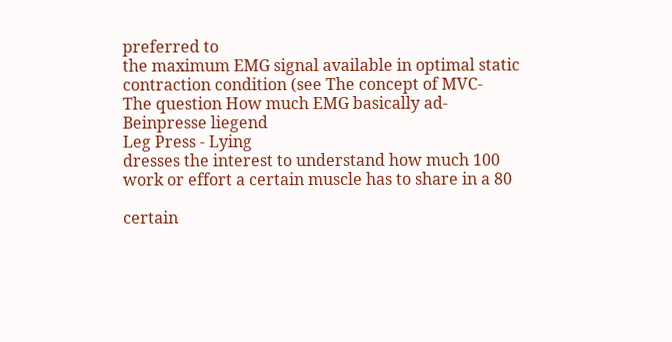preferred to
the maximum EMG signal available in optimal static contraction condition (see The concept of MVC-
The question How much EMG basically ad- Beinpresse liegend
Leg Press - Lying
dresses the interest to understand how much 100
work or effort a certain muscle has to share in a 80

certain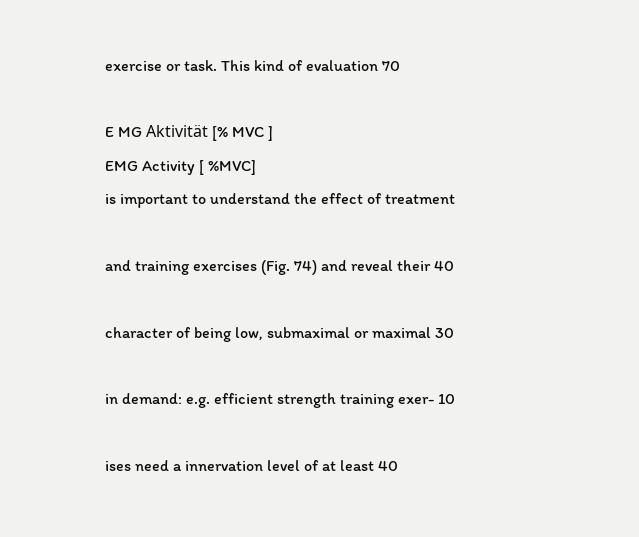exercise or task. This kind of evaluation 70

E MG Aktivität [% MVC ]
EMG Activity [ %MVC]
is important to understand the effect of treatment

and training exercises (Fig. 74) and reveal their 40

character of being low, submaximal or maximal 30

in demand: e.g. efficient strength training exer- 10

ises need a innervation level of at least 40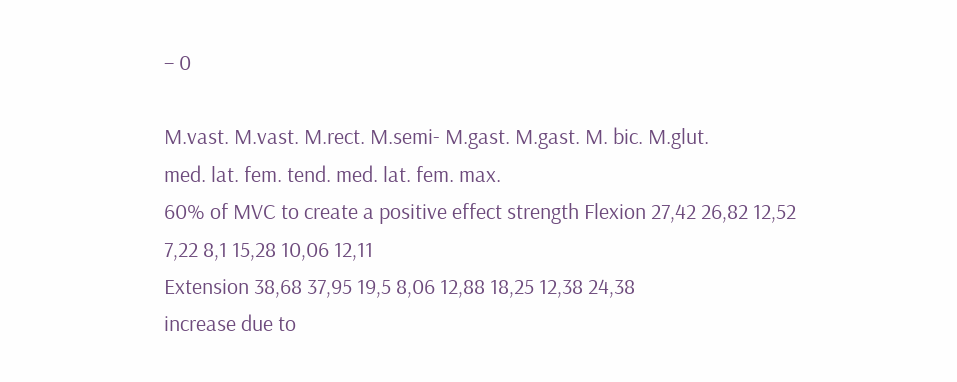– 0

M.vast. M.vast. M.rect. M.semi- M.gast. M.gast. M. bic. M.glut.
med. lat. fem. tend. med. lat. fem. max.
60% of MVC to create a positive effect strength Flexion 27,42 26,82 12,52 7,22 8,1 15,28 10,06 12,11
Extension 38,68 37,95 19,5 8,06 12,88 18,25 12,38 24,38
increase due to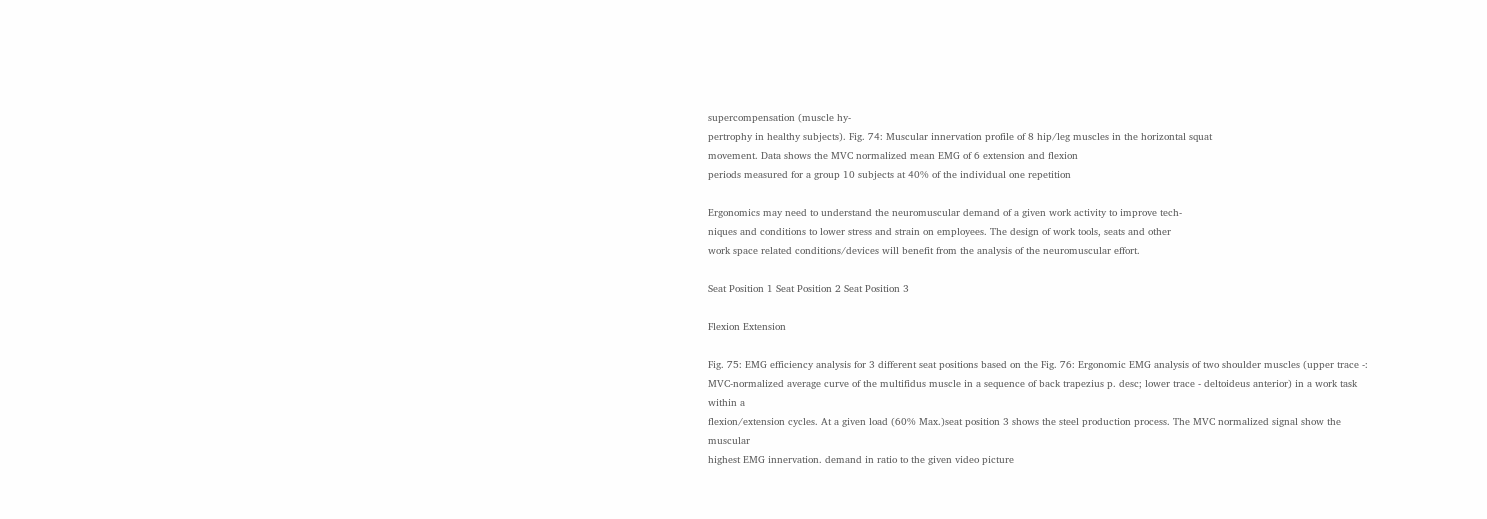supercompensation (muscle hy-
pertrophy in healthy subjects). Fig. 74: Muscular innervation profile of 8 hip/leg muscles in the horizontal squat
movement. Data shows the MVC normalized mean EMG of 6 extension and flexion
periods measured for a group 10 subjects at 40% of the individual one repetition

Ergonomics may need to understand the neuromuscular demand of a given work activity to improve tech-
niques and conditions to lower stress and strain on employees. The design of work tools, seats and other
work space related conditions/devices will benefit from the analysis of the neuromuscular effort.

Seat Position 1 Seat Position 2 Seat Position 3

Flexion Extension

Fig. 75: EMG efficiency analysis for 3 different seat positions based on the Fig. 76: Ergonomic EMG analysis of two shoulder muscles (upper trace -:
MVC-normalized average curve of the multifidus muscle in a sequence of back trapezius p. desc; lower trace - deltoideus anterior) in a work task within a
flexion/extension cycles. At a given load (60% Max.)seat position 3 shows the steel production process. The MVC normalized signal show the muscular
highest EMG innervation. demand in ratio to the given video picture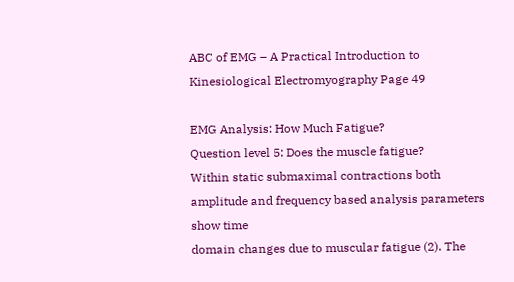ABC of EMG – A Practical Introduction to Kinesiological Electromyography Page 49

EMG Analysis: How Much Fatigue?
Question level 5: Does the muscle fatigue?
Within static submaximal contractions both amplitude and frequency based analysis parameters show time
domain changes due to muscular fatigue (2). The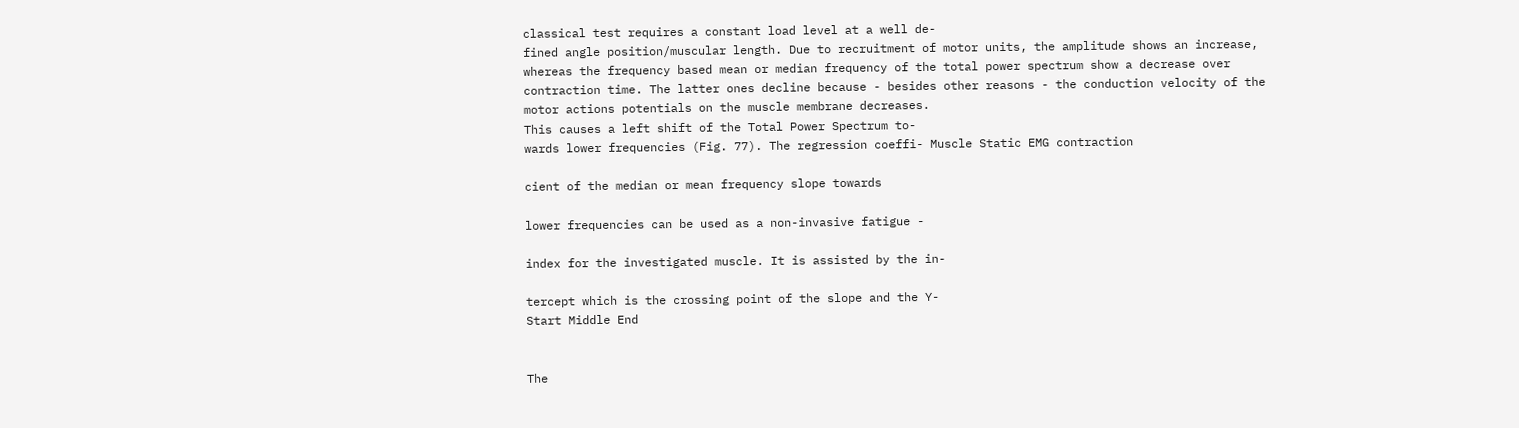classical test requires a constant load level at a well de-
fined angle position/muscular length. Due to recruitment of motor units, the amplitude shows an increase,
whereas the frequency based mean or median frequency of the total power spectrum show a decrease over
contraction time. The latter ones decline because - besides other reasons - the conduction velocity of the
motor actions potentials on the muscle membrane decreases.
This causes a left shift of the Total Power Spectrum to-
wards lower frequencies (Fig. 77). The regression coeffi- Muscle Static EMG contraction

cient of the median or mean frequency slope towards

lower frequencies can be used as a non-invasive fatigue -

index for the investigated muscle. It is assisted by the in-

tercept which is the crossing point of the slope and the Y-
Start Middle End


The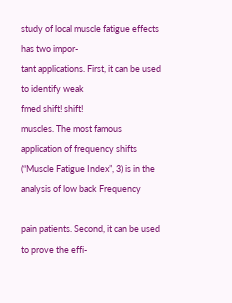study of local muscle fatigue effects has two impor-
tant applications. First, it can be used to identify weak
fmed shift! shift!
muscles. The most famous application of frequency shifts
(“Muscle Fatigue Index”, 3) is in the analysis of low back Frequency

pain patients. Second, it can be used to prove the effi-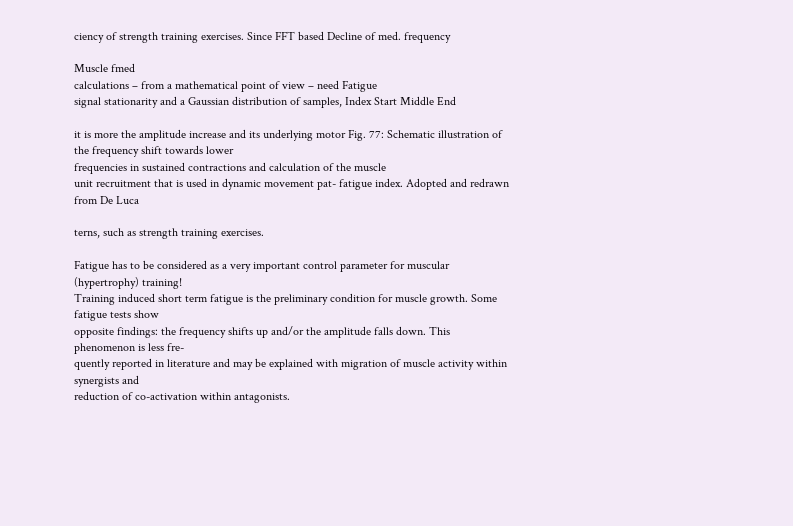ciency of strength training exercises. Since FFT based Decline of med. frequency

Muscle fmed
calculations – from a mathematical point of view – need Fatigue
signal stationarity and a Gaussian distribution of samples, Index Start Middle End

it is more the amplitude increase and its underlying motor Fig. 77: Schematic illustration of the frequency shift towards lower
frequencies in sustained contractions and calculation of the muscle
unit recruitment that is used in dynamic movement pat- fatigue index. Adopted and redrawn from De Luca

terns, such as strength training exercises.

Fatigue has to be considered as a very important control parameter for muscular (hypertrophy) training!
Training induced short term fatigue is the preliminary condition for muscle growth. Some fatigue tests show
opposite findings: the frequency shifts up and/or the amplitude falls down. This phenomenon is less fre-
quently reported in literature and may be explained with migration of muscle activity within synergists and
reduction of co-activation within antagonists.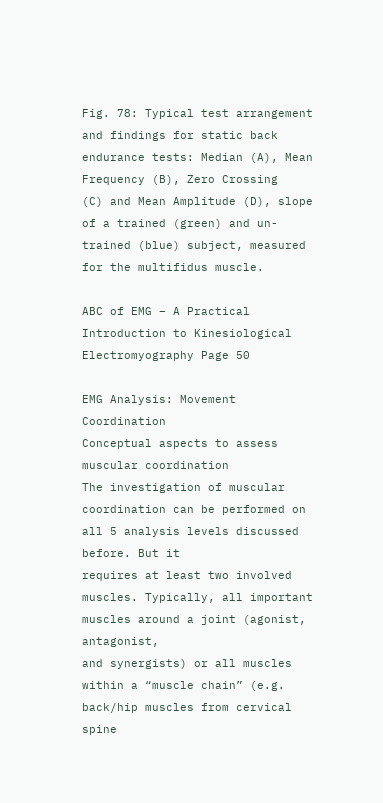Fig. 78: Typical test arrangement and findings for static back
endurance tests: Median (A), Mean Frequency (B), Zero Crossing
(C) and Mean Amplitude (D), slope of a trained (green) and un-
trained (blue) subject, measured for the multifidus muscle.

ABC of EMG – A Practical Introduction to Kinesiological Electromyography Page 50

EMG Analysis: Movement Coordination
Conceptual aspects to assess muscular coordination
The investigation of muscular coordination can be performed on all 5 analysis levels discussed before. But it
requires at least two involved muscles. Typically, all important muscles around a joint (agonist, antagonist,
and synergists) or all muscles within a “muscle chain” (e.g. back/hip muscles from cervical spine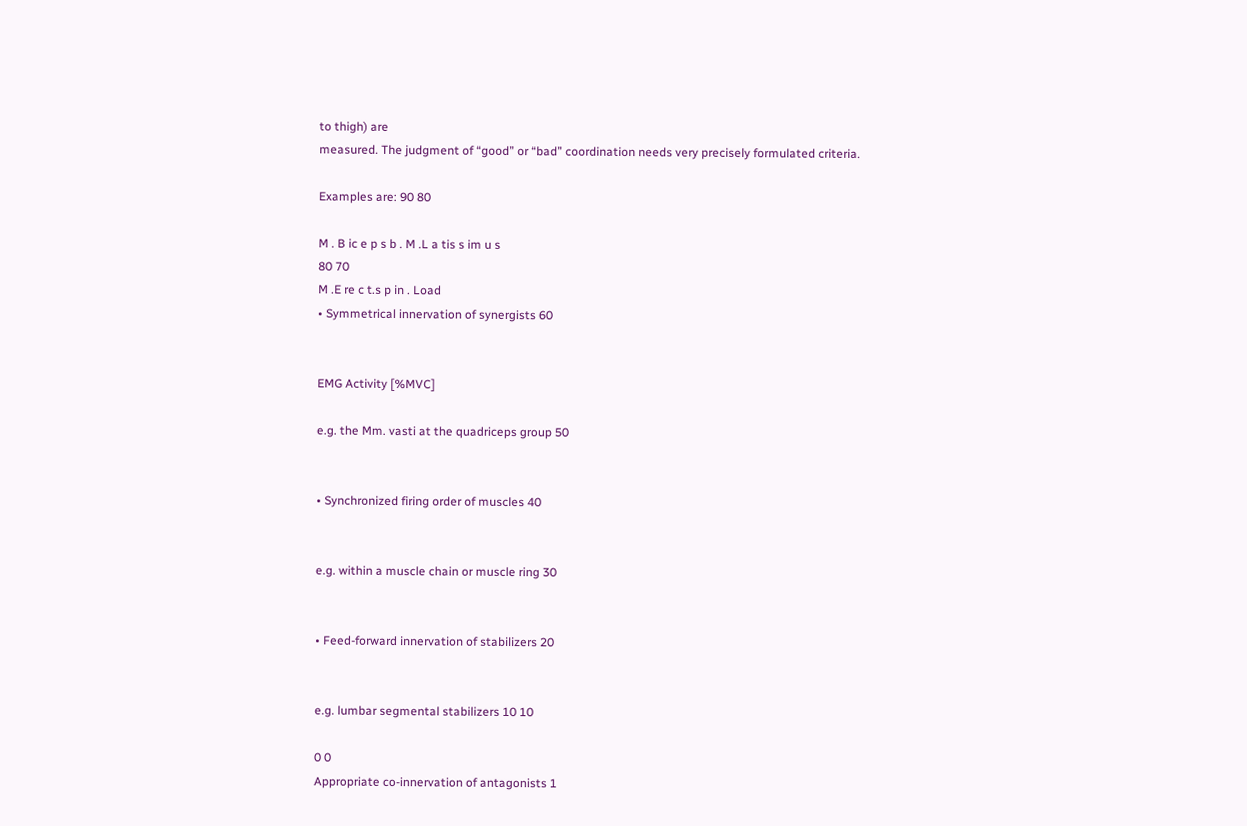to thigh) are
measured. The judgment of “good” or “bad” coordination needs very precisely formulated criteria.

Examples are: 90 80

M . B ic e p s b . M .L a tis s im u s
80 70
M .E re c t.s p in . Load
• Symmetrical innervation of synergists 60


EMG Activity [%MVC]

e.g. the Mm. vasti at the quadriceps group 50


• Synchronized firing order of muscles 40


e.g. within a muscle chain or muscle ring 30


• Feed-forward innervation of stabilizers 20


e.g. lumbar segmental stabilizers 10 10

0 0
Appropriate co-innervation of antagonists 1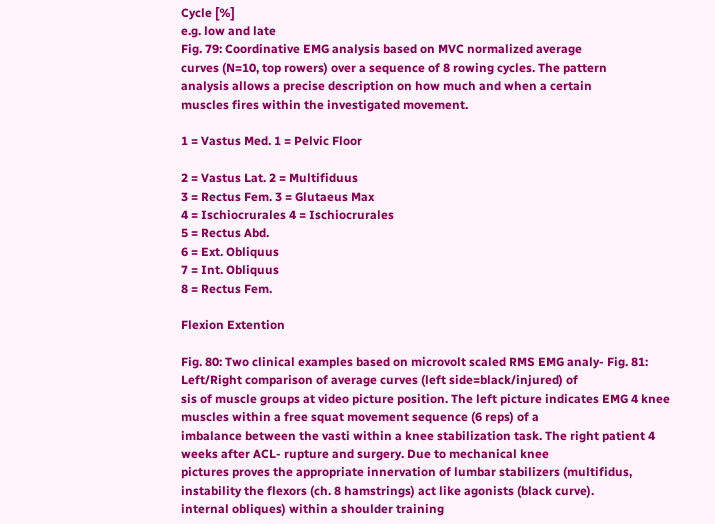Cycle [%]
e.g. low and late
Fig. 79: Coordinative EMG analysis based on MVC normalized average
curves (N=10, top rowers) over a sequence of 8 rowing cycles. The pattern
analysis allows a precise description on how much and when a certain
muscles fires within the investigated movement.

1 = Vastus Med. 1 = Pelvic Floor

2 = Vastus Lat. 2 = Multifiduus
3 = Rectus Fem. 3 = Glutaeus Max
4 = Ischiocrurales 4 = Ischiocrurales
5 = Rectus Abd.
6 = Ext. Obliquus
7 = Int. Obliquus
8 = Rectus Fem.

Flexion Extention

Fig. 80: Two clinical examples based on microvolt scaled RMS EMG analy- Fig. 81: Left/Right comparison of average curves (left side=black/injured) of
sis of muscle groups at video picture position. The left picture indicates EMG 4 knee muscles within a free squat movement sequence (6 reps) of a
imbalance between the vasti within a knee stabilization task. The right patient 4 weeks after ACL- rupture and surgery. Due to mechanical knee
pictures proves the appropriate innervation of lumbar stabilizers (multifidus, instability the flexors (ch. 8 hamstrings) act like agonists (black curve).
internal obliques) within a shoulder training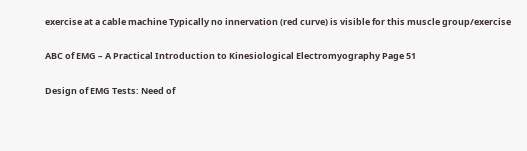exercise at a cable machine Typically no innervation (red curve) is visible for this muscle group/exercise

ABC of EMG – A Practical Introduction to Kinesiological Electromyography Page 51

Design of EMG Tests: Need of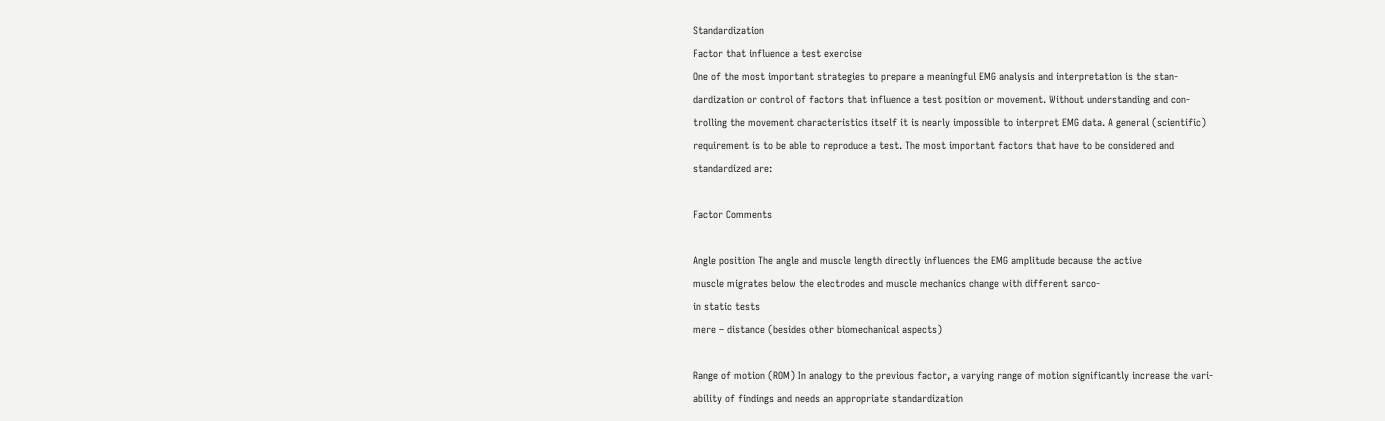Standardization
Factor that influence a test exercise
One of the most important strategies to prepare a meaningful EMG analysis and interpretation is the stan-
dardization or control of factors that influence a test position or movement. Without understanding and con-
trolling the movement characteristics itself it is nearly impossible to interpret EMG data. A general (scientific)
requirement is to be able to reproduce a test. The most important factors that have to be considered and
standardized are:

Factor Comments

Angle position The angle and muscle length directly influences the EMG amplitude because the active
muscle migrates below the electrodes and muscle mechanics change with different sarco-
in static tests
mere – distance (besides other biomechanical aspects)

Range of motion (ROM) In analogy to the previous factor, a varying range of motion significantly increase the vari-
ability of findings and needs an appropriate standardization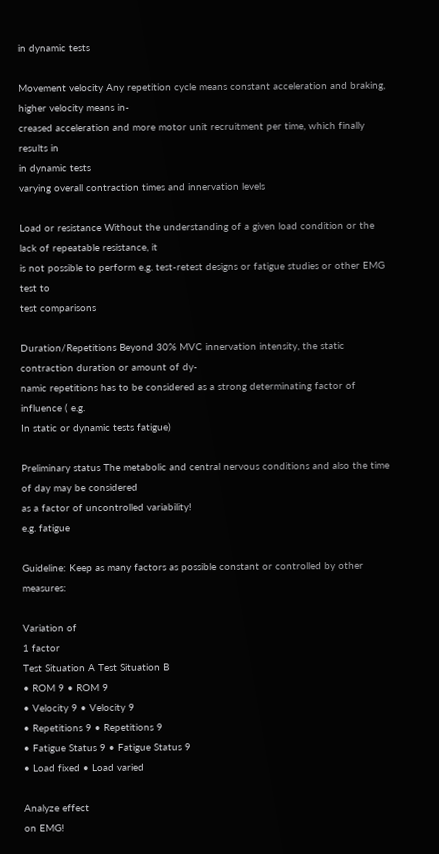in dynamic tests

Movement velocity Any repetition cycle means constant acceleration and braking, higher velocity means in-
creased acceleration and more motor unit recruitment per time, which finally results in
in dynamic tests
varying overall contraction times and innervation levels

Load or resistance Without the understanding of a given load condition or the lack of repeatable resistance, it
is not possible to perform e.g. test-retest designs or fatigue studies or other EMG test to
test comparisons

Duration/Repetitions Beyond 30% MVC innervation intensity, the static contraction duration or amount of dy-
namic repetitions has to be considered as a strong determinating factor of influence ( e.g.
In static or dynamic tests fatigue)

Preliminary status The metabolic and central nervous conditions and also the time of day may be considered
as a factor of uncontrolled variability!
e.g. fatigue

Guideline: Keep as many factors as possible constant or controlled by other measures:

Variation of
1 factor
Test Situation A Test Situation B
• ROM 9 • ROM 9
• Velocity 9 • Velocity 9
• Repetitions 9 • Repetitions 9
• Fatigue Status 9 • Fatigue Status 9
• Load fixed • Load varied

Analyze effect
on EMG!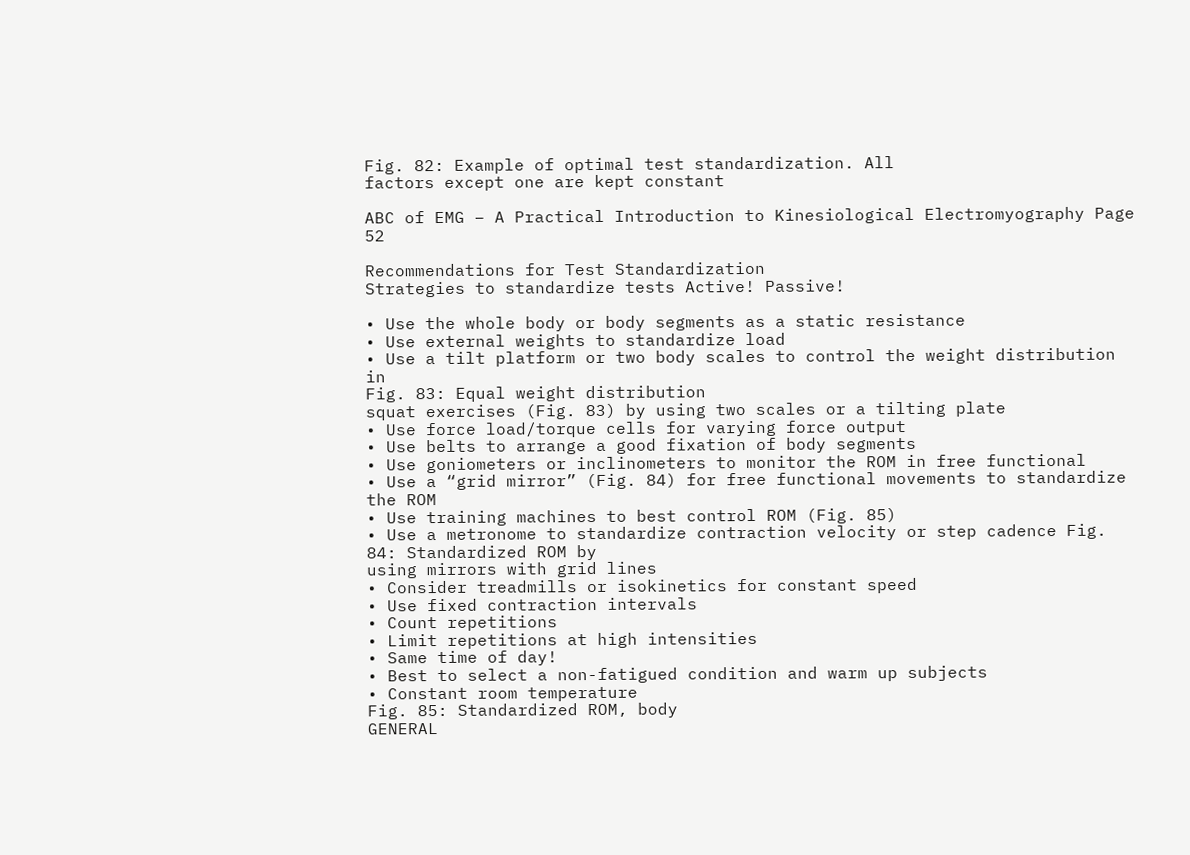Fig. 82: Example of optimal test standardization. All
factors except one are kept constant

ABC of EMG – A Practical Introduction to Kinesiological Electromyography Page 52

Recommendations for Test Standardization
Strategies to standardize tests Active! Passive!

• Use the whole body or body segments as a static resistance
• Use external weights to standardize load
• Use a tilt platform or two body scales to control the weight distribution in
Fig. 83: Equal weight distribution
squat exercises (Fig. 83) by using two scales or a tilting plate
• Use force load/torque cells for varying force output
• Use belts to arrange a good fixation of body segments
• Use goniometers or inclinometers to monitor the ROM in free functional
• Use a “grid mirror” (Fig. 84) for free functional movements to standardize
the ROM
• Use training machines to best control ROM (Fig. 85)
• Use a metronome to standardize contraction velocity or step cadence Fig. 84: Standardized ROM by
using mirrors with grid lines
• Consider treadmills or isokinetics for constant speed
• Use fixed contraction intervals
• Count repetitions
• Limit repetitions at high intensities
• Same time of day!
• Best to select a non-fatigued condition and warm up subjects
• Constant room temperature
Fig. 85: Standardized ROM, body
GENERAL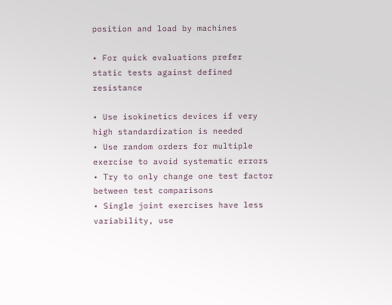position and load by machines

• For quick evaluations prefer static tests against defined resistance

• Use isokinetics devices if very high standardization is needed
• Use random orders for multiple exercise to avoid systematic errors
• Try to only change one test factor between test comparisons
• Single joint exercises have less variability, use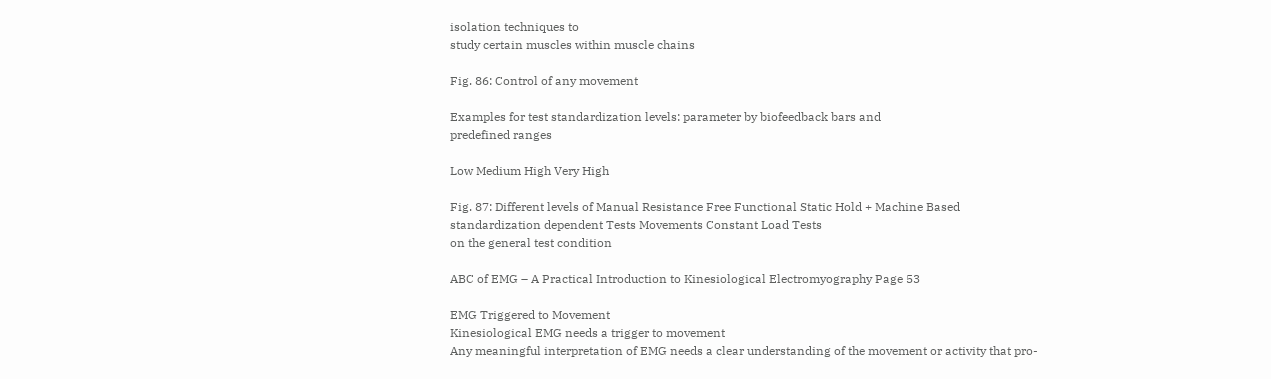isolation techniques to
study certain muscles within muscle chains

Fig. 86: Control of any movement

Examples for test standardization levels: parameter by biofeedback bars and
predefined ranges

Low Medium High Very High

Fig. 87: Different levels of Manual Resistance Free Functional Static Hold + Machine Based
standardization dependent Tests Movements Constant Load Tests
on the general test condition

ABC of EMG – A Practical Introduction to Kinesiological Electromyography Page 53

EMG Triggered to Movement
Kinesiological EMG needs a trigger to movement
Any meaningful interpretation of EMG needs a clear understanding of the movement or activity that pro-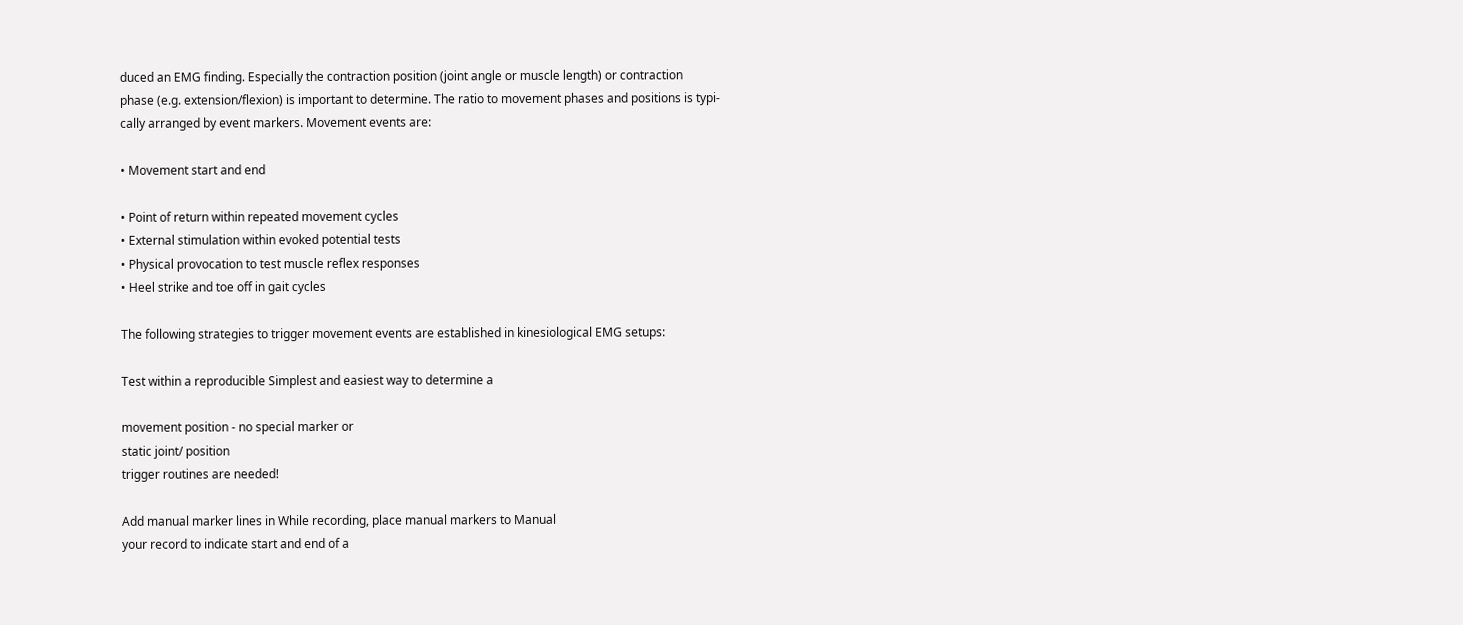duced an EMG finding. Especially the contraction position (joint angle or muscle length) or contraction
phase (e.g. extension/flexion) is important to determine. The ratio to movement phases and positions is typi-
cally arranged by event markers. Movement events are:

• Movement start and end

• Point of return within repeated movement cycles
• External stimulation within evoked potential tests
• Physical provocation to test muscle reflex responses
• Heel strike and toe off in gait cycles

The following strategies to trigger movement events are established in kinesiological EMG setups:

Test within a reproducible Simplest and easiest way to determine a

movement position - no special marker or
static joint/ position
trigger routines are needed!

Add manual marker lines in While recording, place manual markers to Manual
your record to indicate start and end of a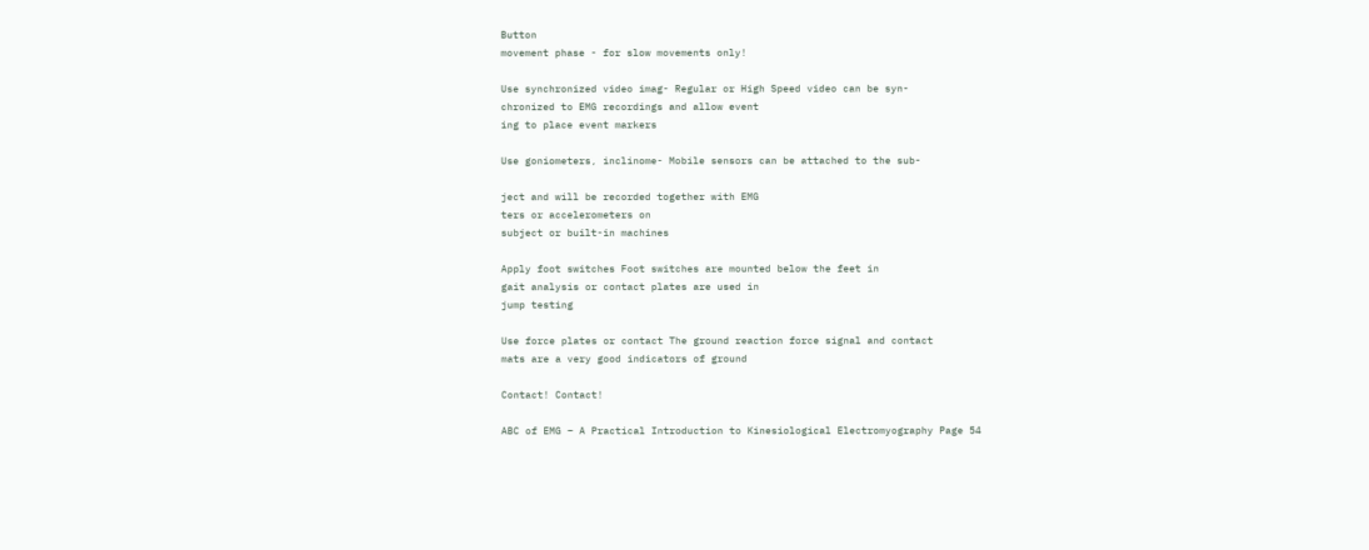Button
movement phase - for slow movements only!

Use synchronized video imag- Regular or High Speed video can be syn-
chronized to EMG recordings and allow event
ing to place event markers

Use goniometers, inclinome- Mobile sensors can be attached to the sub-

ject and will be recorded together with EMG
ters or accelerometers on
subject or built-in machines

Apply foot switches Foot switches are mounted below the feet in
gait analysis or contact plates are used in
jump testing

Use force plates or contact The ground reaction force signal and contact
mats are a very good indicators of ground

Contact! Contact!

ABC of EMG – A Practical Introduction to Kinesiological Electromyography Page 54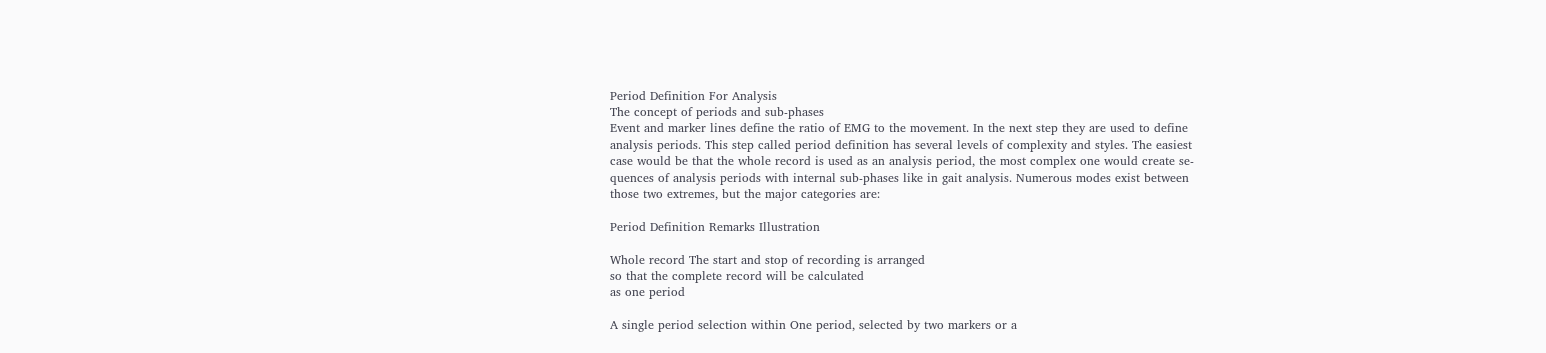Period Definition For Analysis
The concept of periods and sub-phases
Event and marker lines define the ratio of EMG to the movement. In the next step they are used to define
analysis periods. This step called period definition has several levels of complexity and styles. The easiest
case would be that the whole record is used as an analysis period, the most complex one would create se-
quences of analysis periods with internal sub-phases like in gait analysis. Numerous modes exist between
those two extremes, but the major categories are:

Period Definition Remarks Illustration

Whole record The start and stop of recording is arranged
so that the complete record will be calculated
as one period

A single period selection within One period, selected by two markers or a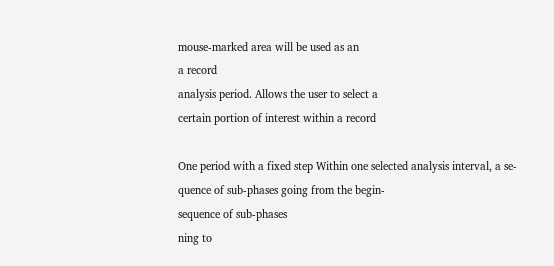mouse-marked area will be used as an
a record
analysis period. Allows the user to select a
certain portion of interest within a record

One period with a fixed step Within one selected analysis interval, a se-
quence of sub-phases going from the begin-
sequence of sub-phases
ning to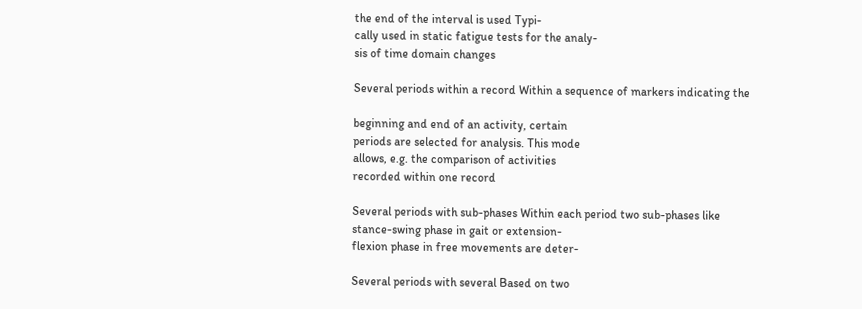the end of the interval is used Typi-
cally used in static fatigue tests for the analy-
sis of time domain changes

Several periods within a record Within a sequence of markers indicating the

beginning and end of an activity, certain
periods are selected for analysis. This mode
allows, e.g. the comparison of activities
recorded within one record

Several periods with sub-phases Within each period two sub-phases like
stance-swing phase in gait or extension-
flexion phase in free movements are deter-

Several periods with several Based on two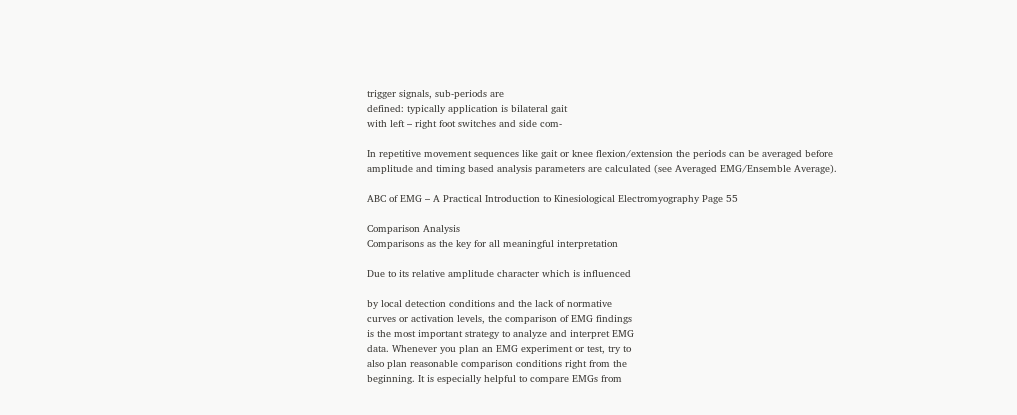trigger signals, sub-periods are
defined: typically application is bilateral gait
with left – right foot switches and side com-

In repetitive movement sequences like gait or knee flexion/extension the periods can be averaged before
amplitude and timing based analysis parameters are calculated (see Averaged EMG/Ensemble Average).

ABC of EMG – A Practical Introduction to Kinesiological Electromyography Page 55

Comparison Analysis
Comparisons as the key for all meaningful interpretation

Due to its relative amplitude character which is influenced

by local detection conditions and the lack of normative
curves or activation levels, the comparison of EMG findings
is the most important strategy to analyze and interpret EMG
data. Whenever you plan an EMG experiment or test, try to
also plan reasonable comparison conditions right from the
beginning. It is especially helpful to compare EMGs from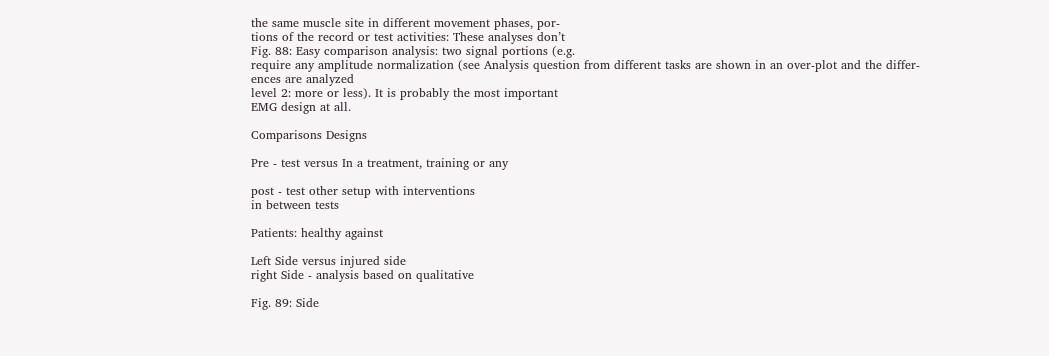the same muscle site in different movement phases, por-
tions of the record or test activities: These analyses don’t
Fig. 88: Easy comparison analysis: two signal portions (e.g.
require any amplitude normalization (see Analysis question from different tasks are shown in an over-plot and the differ-
ences are analyzed
level 2: more or less). It is probably the most important
EMG design at all.

Comparisons Designs

Pre - test versus In a treatment, training or any

post - test other setup with interventions
in between tests

Patients: healthy against

Left Side versus injured side
right Side - analysis based on qualitative

Fig. 89: Side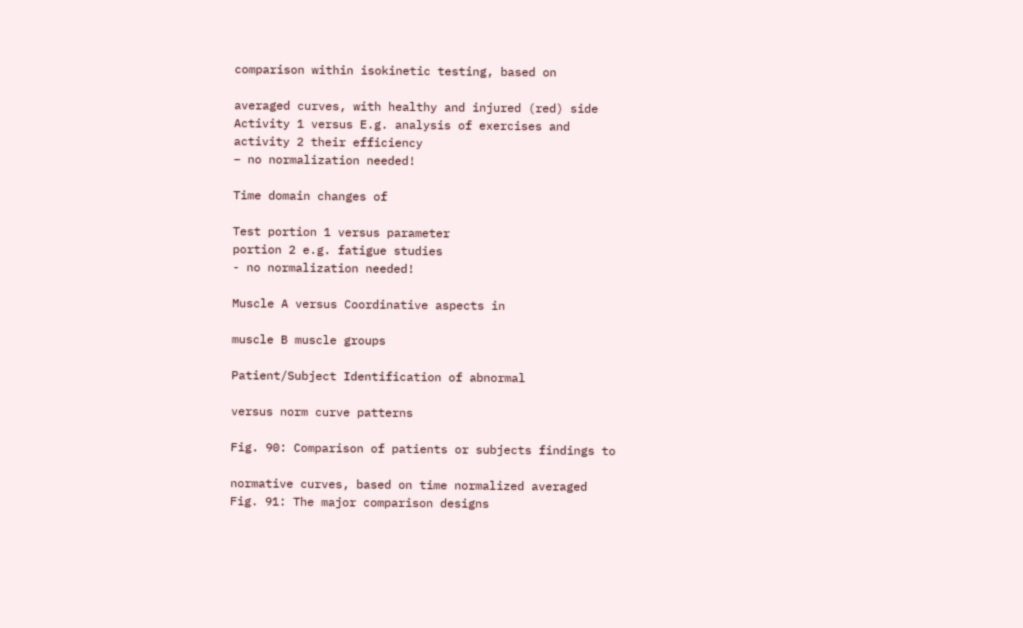comparison within isokinetic testing, based on

averaged curves, with healthy and injured (red) side
Activity 1 versus E.g. analysis of exercises and
activity 2 their efficiency
– no normalization needed!

Time domain changes of

Test portion 1 versus parameter
portion 2 e.g. fatigue studies
- no normalization needed!

Muscle A versus Coordinative aspects in

muscle B muscle groups

Patient/Subject Identification of abnormal

versus norm curve patterns

Fig. 90: Comparison of patients or subjects findings to

normative curves, based on time normalized averaged
Fig. 91: The major comparison designs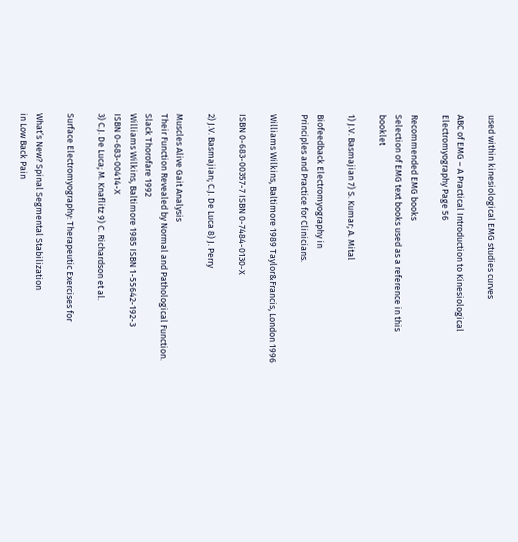used within kinesiological EMG studies curves

ABC of EMG – A Practical Introduction to Kinesiological Electromyography Page 56

Recommended EMG books
Selection of EMG text books used as a reference in this booklet

1) J.V. Basmajian 7) S. Kumar; A. Mital

Biofeedback Electromyography in
Principles and Practice for Clinicians.

Williams Wilkins, Baltimore 1989 Taylor&Francis, London 1996

ISBN 0-683-00357-7 ISBN 0-7484-0130-X

2) J.V. Basmajian; C.J. De Luca 8) J. Perry

Muscles Alive Gait Analysis
Their Function Revealed by Normal and Pathological Function.
Slack Thorofare 1992
Williams Wilkins, Baltimore 1985 ISBN 1-55642-192-3
ISBN 0-683-00414-X
3) C.J. De Luca; M. Knaflitz 9) C. Richardson et al.

Surface Electromyography: Therapeutic Exercises for

What’s New? Spinal Segmental Stabilization
in Low Back Pain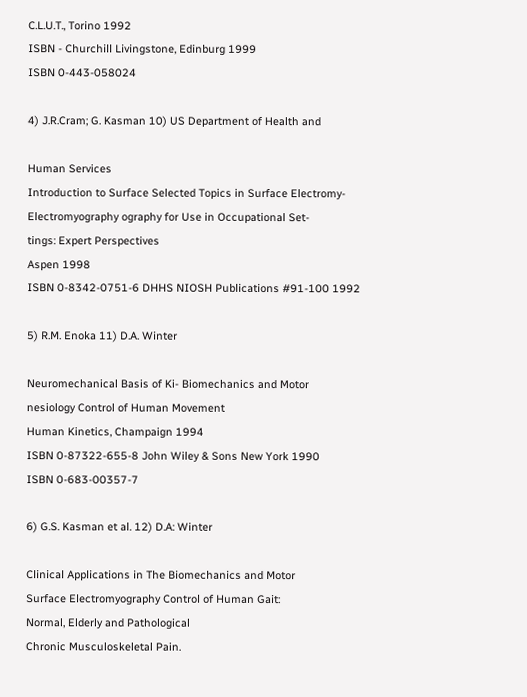C.L.U.T., Torino 1992
ISBN - Churchill Livingstone, Edinburg 1999
ISBN 0-443-058024

4) J.R.Cram; G. Kasman 10) US Department of Health and

Human Services
Introduction to Surface Selected Topics in Surface Electromy-
Electromyography ography for Use in Occupational Set-
tings: Expert Perspectives
Aspen 1998
ISBN 0-8342-0751-6 DHHS NIOSH Publications #91-100 1992

5) R.M. Enoka 11) D.A. Winter

Neuromechanical Basis of Ki- Biomechanics and Motor
nesiology Control of Human Movement
Human Kinetics, Champaign 1994
ISBN 0-87322-655-8 John Wiley & Sons New York 1990
ISBN 0-683-00357-7

6) G.S. Kasman et al. 12) D.A: Winter

Clinical Applications in The Biomechanics and Motor
Surface Electromyography Control of Human Gait:
Normal, Elderly and Pathological
Chronic Musculoskeletal Pain.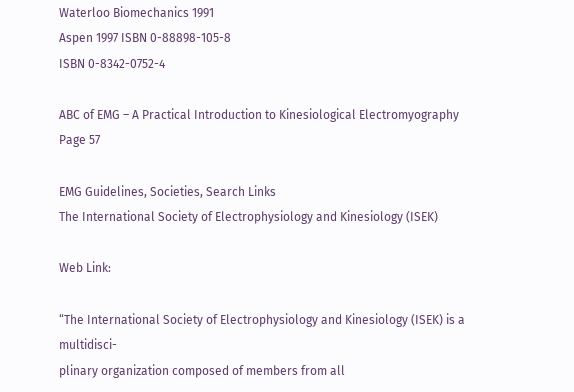Waterloo Biomechanics 1991
Aspen 1997 ISBN 0-88898-105-8
ISBN 0-8342-0752-4

ABC of EMG – A Practical Introduction to Kinesiological Electromyography Page 57

EMG Guidelines, Societies, Search Links
The International Society of Electrophysiology and Kinesiology (ISEK)

Web Link:

“The International Society of Electrophysiology and Kinesiology (ISEK) is a multidisci-
plinary organization composed of members from all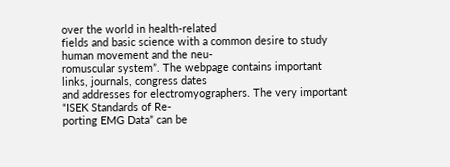over the world in health-related
fields and basic science with a common desire to study human movement and the neu-
romuscular system”. The webpage contains important links, journals, congress dates
and addresses for electromyographers. The very important “ISEK Standards of Re-
porting EMG Data” can be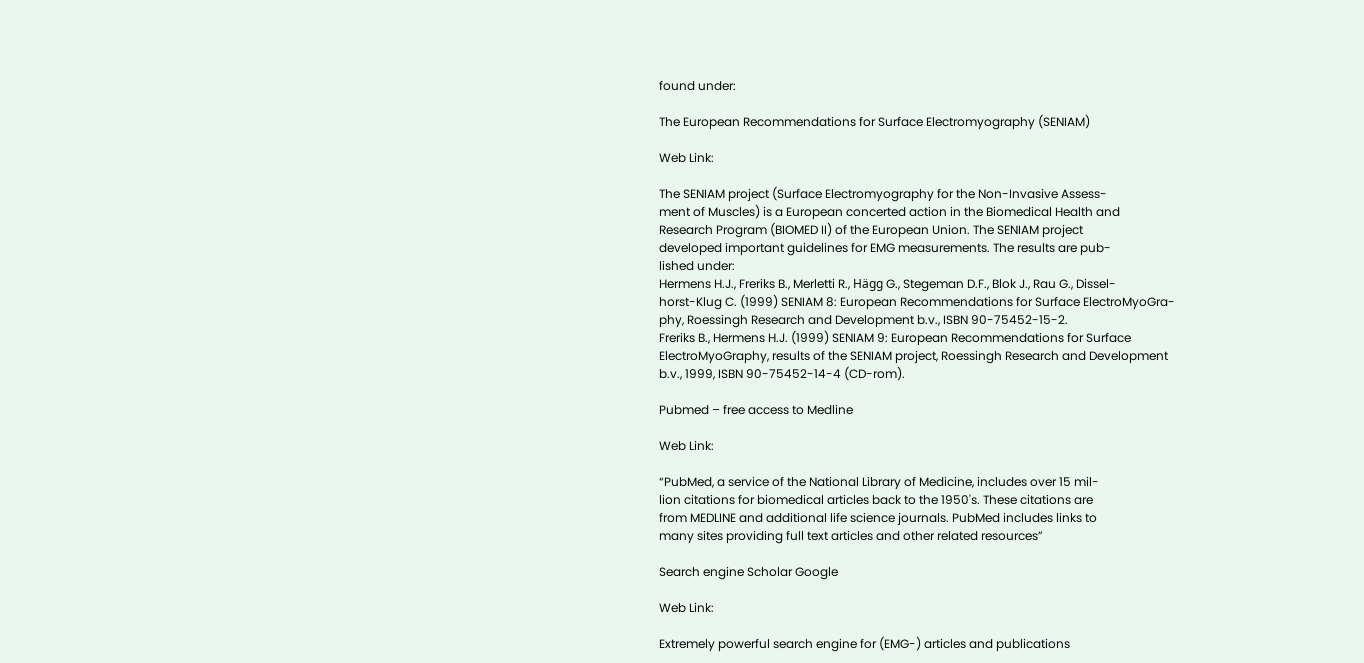found under:

The European Recommendations for Surface Electromyography (SENIAM)

Web Link:

The SENIAM project (Surface Electromyography for the Non-Invasive Assess-
ment of Muscles) is a European concerted action in the Biomedical Health and
Research Program (BIOMED II) of the European Union. The SENIAM project
developed important guidelines for EMG measurements. The results are pub-
lished under:
Hermens H.J., Freriks B., Merletti R., Hägg G., Stegeman D.F., Blok J., Rau G., Dissel-
horst-Klug C. (1999) SENIAM 8: European Recommendations for Surface ElectroMyoGra-
phy, Roessingh Research and Development b.v., ISBN 90-75452-15-2.
Freriks B., Hermens H.J. (1999) SENIAM 9: European Recommendations for Surface
ElectroMyoGraphy, results of the SENIAM project, Roessingh Research and Development
b.v., 1999, ISBN 90-75452-14-4 (CD-rom).

Pubmed – free access to Medline

Web Link:

“PubMed, a service of the National Library of Medicine, includes over 15 mil-
lion citations for biomedical articles back to the 1950's. These citations are
from MEDLINE and additional life science journals. PubMed includes links to
many sites providing full text articles and other related resources”

Search engine Scholar Google

Web Link:

Extremely powerful search engine for (EMG-) articles and publications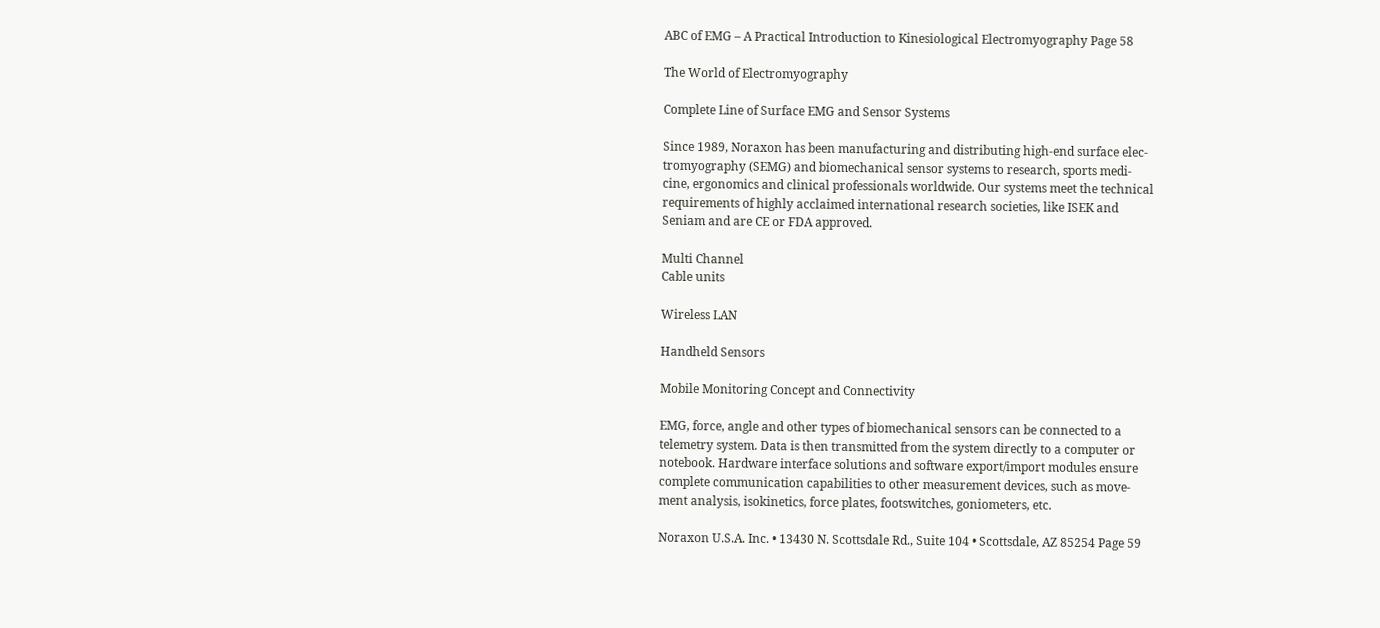ABC of EMG – A Practical Introduction to Kinesiological Electromyography Page 58

The World of Electromyography

Complete Line of Surface EMG and Sensor Systems

Since 1989, Noraxon has been manufacturing and distributing high-end surface elec-
tromyography (SEMG) and biomechanical sensor systems to research, sports medi-
cine, ergonomics and clinical professionals worldwide. Our systems meet the technical
requirements of highly acclaimed international research societies, like ISEK and
Seniam and are CE or FDA approved.

Multi Channel
Cable units

Wireless LAN

Handheld Sensors

Mobile Monitoring Concept and Connectivity

EMG, force, angle and other types of biomechanical sensors can be connected to a
telemetry system. Data is then transmitted from the system directly to a computer or
notebook. Hardware interface solutions and software export/import modules ensure
complete communication capabilities to other measurement devices, such as move-
ment analysis, isokinetics, force plates, footswitches, goniometers, etc.

Noraxon U.S.A. Inc. • 13430 N. Scottsdale Rd., Suite 104 • Scottsdale, AZ 85254 Page 59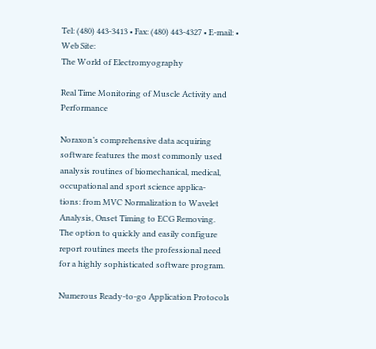Tel: (480) 443-3413 • Fax: (480) 443-4327 • E-mail: • Web Site:
The World of Electromyography

Real Time Monitoring of Muscle Activity and Performance

Noraxon’s comprehensive data acquiring software features the most commonly used
analysis routines of biomechanical, medical, occupational and sport science applica-
tions: from MVC Normalization to Wavelet Analysis, Onset Timing to ECG Removing.
The option to quickly and easily configure report routines meets the professional need
for a highly sophisticated software program.

Numerous Ready-to-go Application Protocols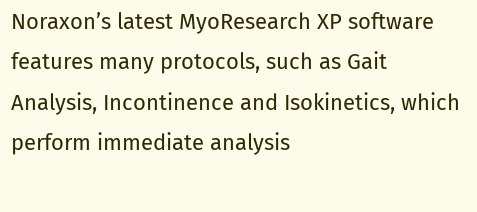Noraxon’s latest MyoResearch XP software features many protocols, such as Gait
Analysis, Incontinence and Isokinetics, which perform immediate analysis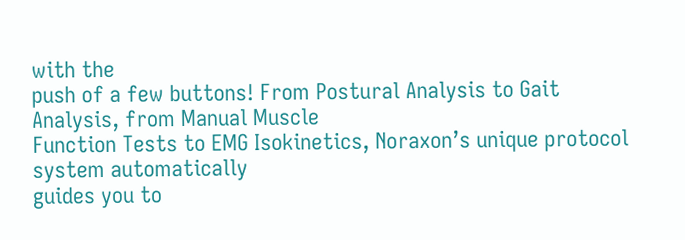with the
push of a few buttons! From Postural Analysis to Gait Analysis, from Manual Muscle
Function Tests to EMG Isokinetics, Noraxon’s unique protocol system automatically
guides you to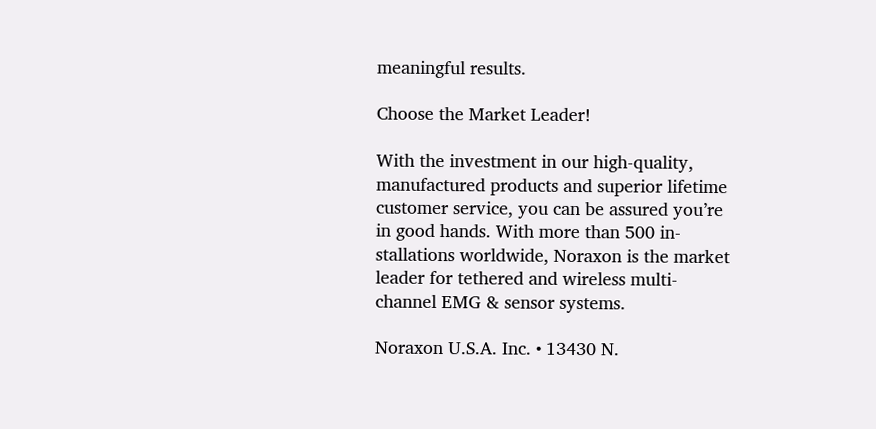meaningful results.

Choose the Market Leader!

With the investment in our high-quality, manufactured products and superior lifetime
customer service, you can be assured you’re in good hands. With more than 500 in-
stallations worldwide, Noraxon is the market leader for tethered and wireless multi-
channel EMG & sensor systems.

Noraxon U.S.A. Inc. • 13430 N.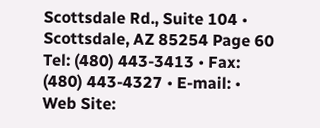Scottsdale Rd., Suite 104 • Scottsdale, AZ 85254 Page 60
Tel: (480) 443-3413 • Fax: (480) 443-4327 • E-mail: • Web Site: